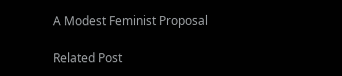A Modest Feminist Proposal

Related Post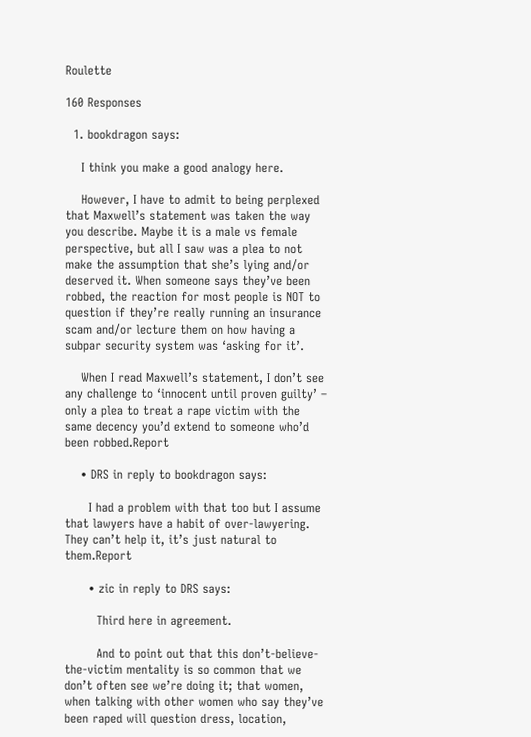Roulette

160 Responses

  1. bookdragon says:

    I think you make a good analogy here.

    However, I have to admit to being perplexed that Maxwell’s statement was taken the way you describe. Maybe it is a male vs female perspective, but all I saw was a plea to not make the assumption that she’s lying and/or deserved it. When someone says they’ve been robbed, the reaction for most people is NOT to question if they’re really running an insurance scam and/or lecture them on how having a subpar security system was ‘asking for it’.

    When I read Maxwell’s statement, I don’t see any challenge to ‘innocent until proven guilty’ – only a plea to treat a rape victim with the same decency you’d extend to someone who’d been robbed.Report

    • DRS in reply to bookdragon says:

      I had a problem with that too but I assume that lawyers have a habit of over-lawyering. They can’t help it, it’s just natural to them.Report

      • zic in reply to DRS says:

        Third here in agreement.

        And to point out that this don’t-believe-the-victim mentality is so common that we don’t often see we’re doing it; that women, when talking with other women who say they’ve been raped will question dress, location,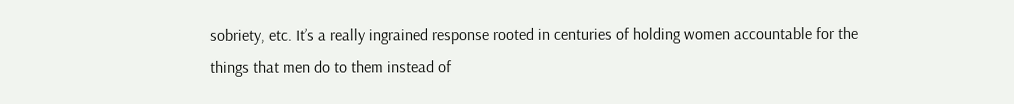sobriety, etc. It’s a really ingrained response rooted in centuries of holding women accountable for the things that men do to them instead of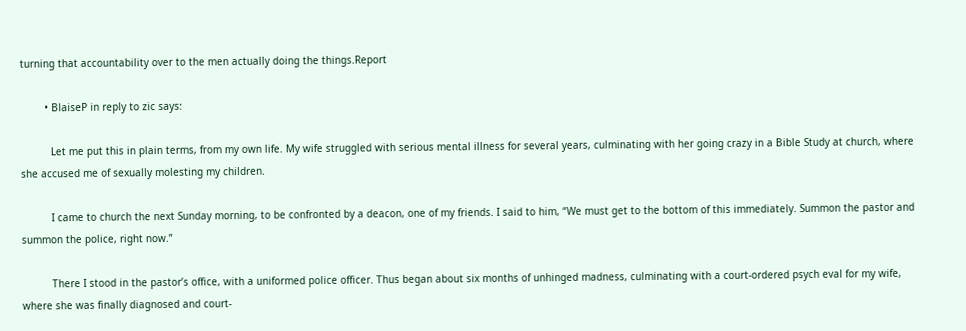turning that accountability over to the men actually doing the things.Report

        • BlaiseP in reply to zic says:

          Let me put this in plain terms, from my own life. My wife struggled with serious mental illness for several years, culminating with her going crazy in a Bible Study at church, where she accused me of sexually molesting my children.

          I came to church the next Sunday morning, to be confronted by a deacon, one of my friends. I said to him, “We must get to the bottom of this immediately. Summon the pastor and summon the police, right now.”

          There I stood in the pastor’s office, with a uniformed police officer. Thus began about six months of unhinged madness, culminating with a court-ordered psych eval for my wife, where she was finally diagnosed and court-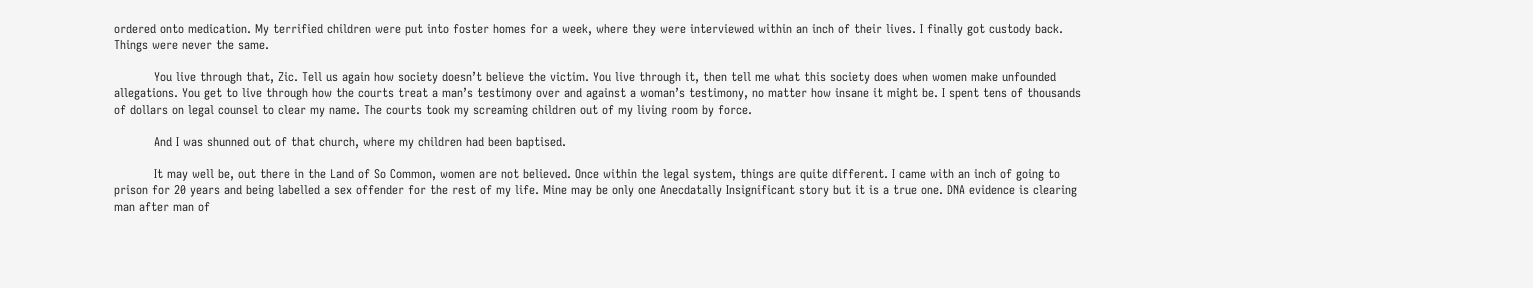ordered onto medication. My terrified children were put into foster homes for a week, where they were interviewed within an inch of their lives. I finally got custody back. Things were never the same.

          You live through that, Zic. Tell us again how society doesn’t believe the victim. You live through it, then tell me what this society does when women make unfounded allegations. You get to live through how the courts treat a man’s testimony over and against a woman’s testimony, no matter how insane it might be. I spent tens of thousands of dollars on legal counsel to clear my name. The courts took my screaming children out of my living room by force.

          And I was shunned out of that church, where my children had been baptised.

          It may well be, out there in the Land of So Common, women are not believed. Once within the legal system, things are quite different. I came with an inch of going to prison for 20 years and being labelled a sex offender for the rest of my life. Mine may be only one Anecdatally Insignificant story but it is a true one. DNA evidence is clearing man after man of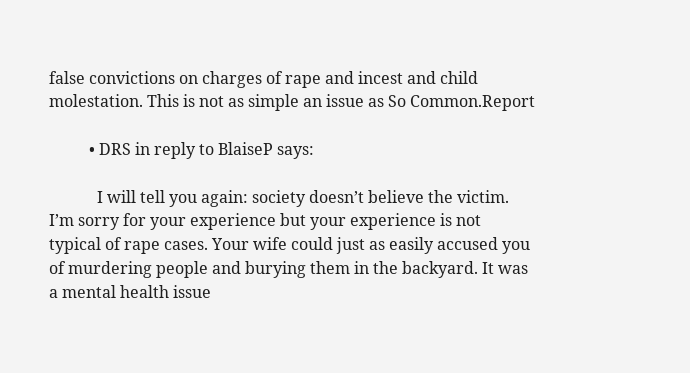false convictions on charges of rape and incest and child molestation. This is not as simple an issue as So Common.Report

          • DRS in reply to BlaiseP says:

            I will tell you again: society doesn’t believe the victim. I’m sorry for your experience but your experience is not typical of rape cases. Your wife could just as easily accused you of murdering people and burying them in the backyard. It was a mental health issue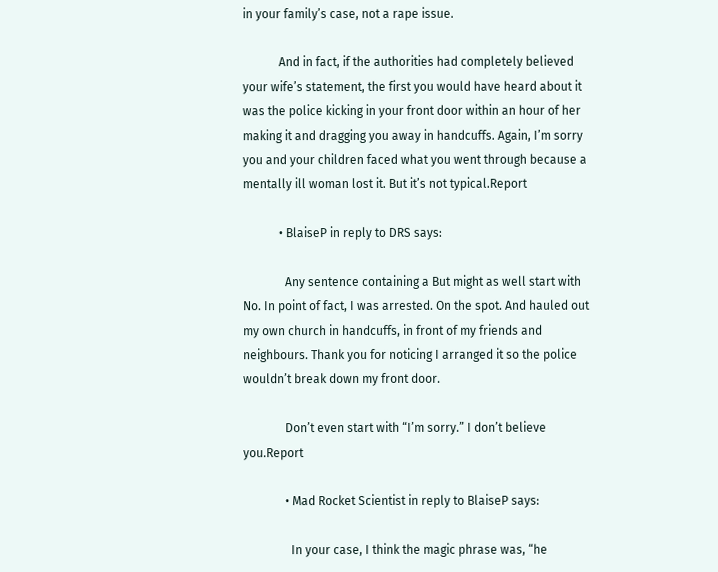in your family’s case, not a rape issue.

            And in fact, if the authorities had completely believed your wife’s statement, the first you would have heard about it was the police kicking in your front door within an hour of her making it and dragging you away in handcuffs. Again, I’m sorry you and your children faced what you went through because a mentally ill woman lost it. But it’s not typical.Report

            • BlaiseP in reply to DRS says:

              Any sentence containing a But might as well start with No. In point of fact, I was arrested. On the spot. And hauled out my own church in handcuffs, in front of my friends and neighbours. Thank you for noticing I arranged it so the police wouldn’t break down my front door.

              Don’t even start with “I’m sorry.” I don’t believe you.Report

              • Mad Rocket Scientist in reply to BlaiseP says:

                In your case, I think the magic phrase was, “he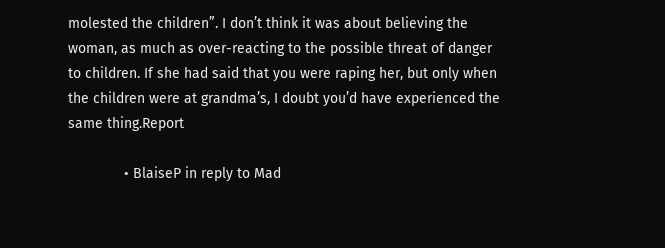molested the children”. I don’t think it was about believing the woman, as much as over-reacting to the possible threat of danger to children. If she had said that you were raping her, but only when the children were at grandma’s, I doubt you’d have experienced the same thing.Report

              • BlaiseP in reply to Mad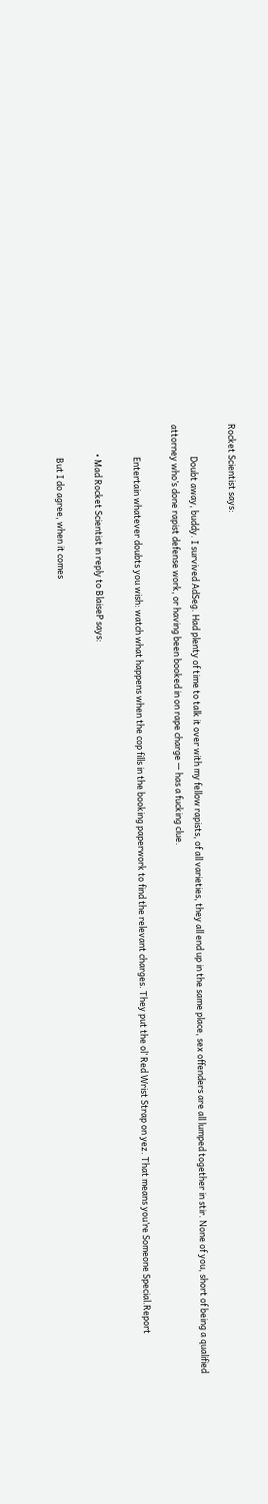Rocket Scientist says:

                Doubt away, buddy. I survived AdSeg. Had plenty of time to talk it over with my fellow rapists, of all varieties, they all end up in the same place, sex offenders are all lumped together in stir. None of you, short of being a qualified attorney who’s done rapist defense work, or having been booked in on rape charge — has a fucking clue.

                Entertain whatever doubts you wish: watch what happens when the cop fills in the booking paperwork to find the relevant charges. They put the ol’ Red Wrist Strap on yez. That means you’re Someone Special.Report

              • Mad Rocket Scientist in reply to BlaiseP says:

                But I do agree, when it comes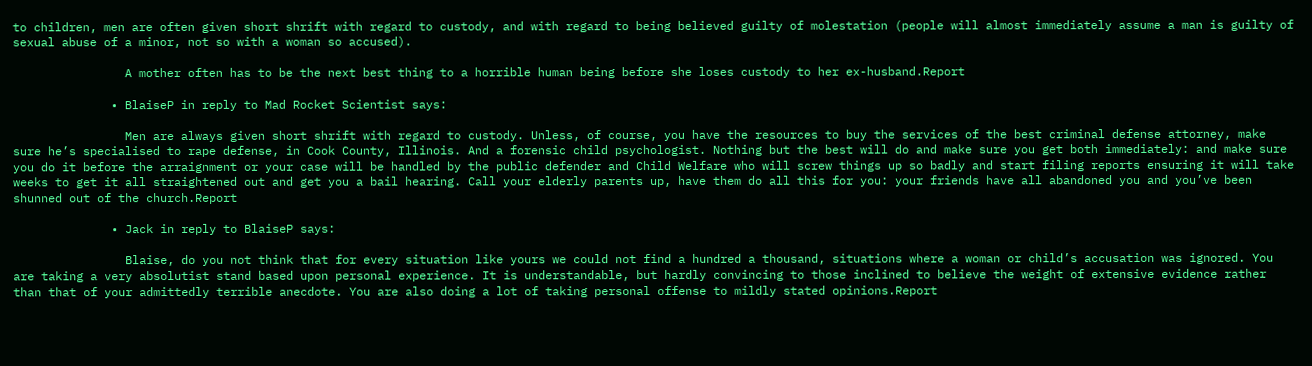to children, men are often given short shrift with regard to custody, and with regard to being believed guilty of molestation (people will almost immediately assume a man is guilty of sexual abuse of a minor, not so with a woman so accused).

                A mother often has to be the next best thing to a horrible human being before she loses custody to her ex-husband.Report

              • BlaiseP in reply to Mad Rocket Scientist says:

                Men are always given short shrift with regard to custody. Unless, of course, you have the resources to buy the services of the best criminal defense attorney, make sure he’s specialised to rape defense, in Cook County, Illinois. And a forensic child psychologist. Nothing but the best will do and make sure you get both immediately: and make sure you do it before the arraignment or your case will be handled by the public defender and Child Welfare who will screw things up so badly and start filing reports ensuring it will take weeks to get it all straightened out and get you a bail hearing. Call your elderly parents up, have them do all this for you: your friends have all abandoned you and you’ve been shunned out of the church.Report

              • Jack in reply to BlaiseP says:

                Blaise, do you not think that for every situation like yours we could not find a hundred a thousand, situations where a woman or child’s accusation was ignored. You are taking a very absolutist stand based upon personal experience. It is understandable, but hardly convincing to those inclined to believe the weight of extensive evidence rather than that of your admittedly terrible anecdote. You are also doing a lot of taking personal offense to mildly stated opinions.Report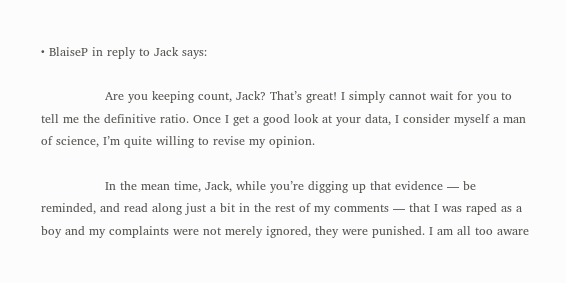• BlaiseP in reply to Jack says:

                Are you keeping count, Jack? That’s great! I simply cannot wait for you to tell me the definitive ratio. Once I get a good look at your data, I consider myself a man of science, I’m quite willing to revise my opinion.

                In the mean time, Jack, while you’re digging up that evidence — be reminded, and read along just a bit in the rest of my comments — that I was raped as a boy and my complaints were not merely ignored, they were punished. I am all too aware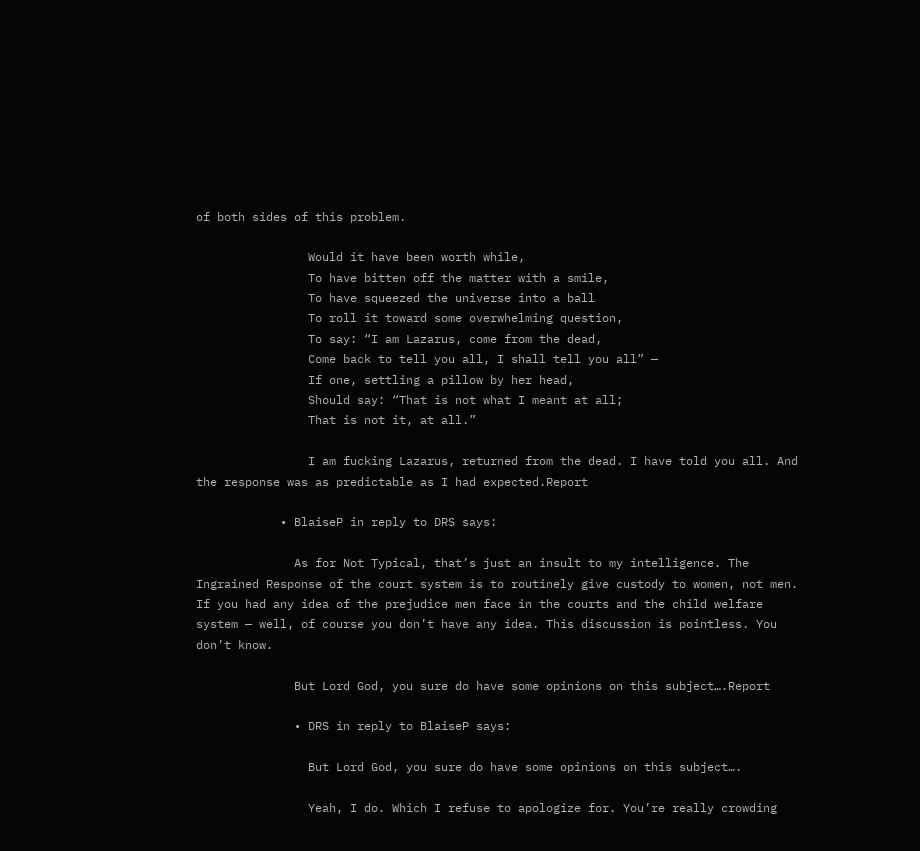of both sides of this problem.

                Would it have been worth while,
                To have bitten off the matter with a smile,
                To have squeezed the universe into a ball
                To roll it toward some overwhelming question,
                To say: “I am Lazarus, come from the dead,
                Come back to tell you all, I shall tell you all” —
                If one, settling a pillow by her head,
                Should say: “That is not what I meant at all;
                That is not it, at all.”

                I am fucking Lazarus, returned from the dead. I have told you all. And the response was as predictable as I had expected.Report

            • BlaiseP in reply to DRS says:

              As for Not Typical, that’s just an insult to my intelligence. The Ingrained Response of the court system is to routinely give custody to women, not men. If you had any idea of the prejudice men face in the courts and the child welfare system — well, of course you don’t have any idea. This discussion is pointless. You don’t know.

              But Lord God, you sure do have some opinions on this subject….Report

              • DRS in reply to BlaiseP says:

                But Lord God, you sure do have some opinions on this subject….

                Yeah, I do. Which I refuse to apologize for. You’re really crowding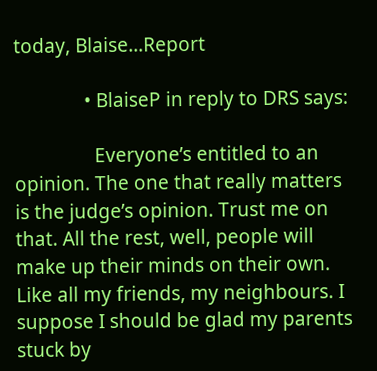today, Blaise…Report

              • BlaiseP in reply to DRS says:

                Everyone’s entitled to an opinion. The one that really matters is the judge’s opinion. Trust me on that. All the rest, well, people will make up their minds on their own. Like all my friends, my neighbours. I suppose I should be glad my parents stuck by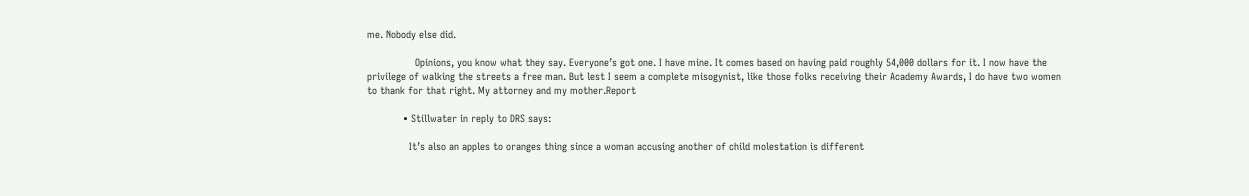me. Nobody else did.

                Opinions, you know what they say. Everyone’s got one. I have mine. It comes based on having paid roughly 54,000 dollars for it. I now have the privilege of walking the streets a free man. But lest I seem a complete misogynist, like those folks receiving their Academy Awards, I do have two women to thank for that right. My attorney and my mother.Report

            • Stillwater in reply to DRS says:

              It’s also an apples to oranges thing since a woman accusing another of child molestation is different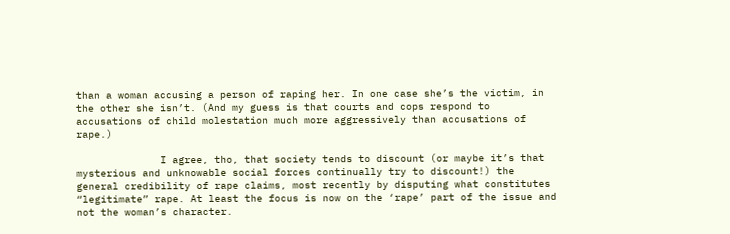than a woman accusing a person of raping her. In one case she’s the victim, in the other she isn’t. (And my guess is that courts and cops respond to accusations of child molestation much more aggressively than accusations of rape.)

              I agree, tho, that society tends to discount (or maybe it’s that mysterious and unknowable social forces continually try to discount!) the general credibility of rape claims, most recently by disputing what constitutes “legitimate” rape. At least the focus is now on the ‘rape’ part of the issue and not the woman’s character.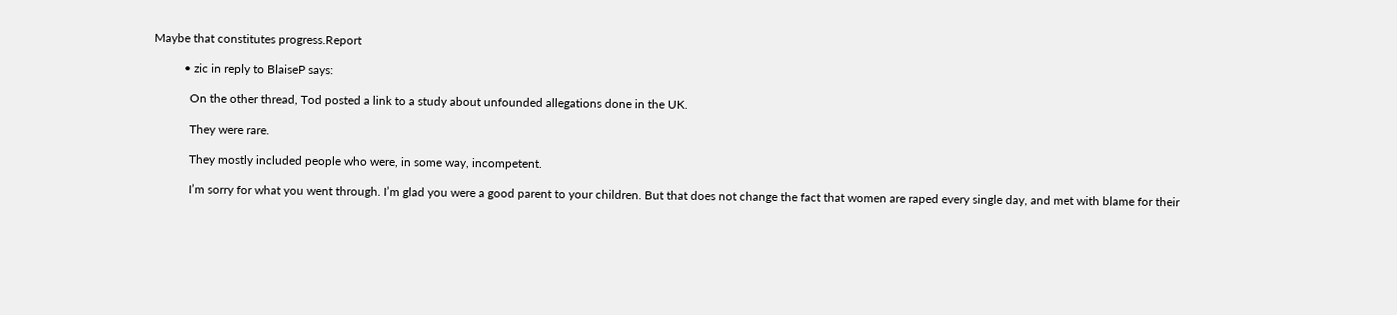Maybe that constitutes progress.Report

          • zic in reply to BlaiseP says:

            On the other thread, Tod posted a link to a study about unfounded allegations done in the UK.

            They were rare.

            They mostly included people who were, in some way, incompetent.

            I’m sorry for what you went through. I’m glad you were a good parent to your children. But that does not change the fact that women are raped every single day, and met with blame for their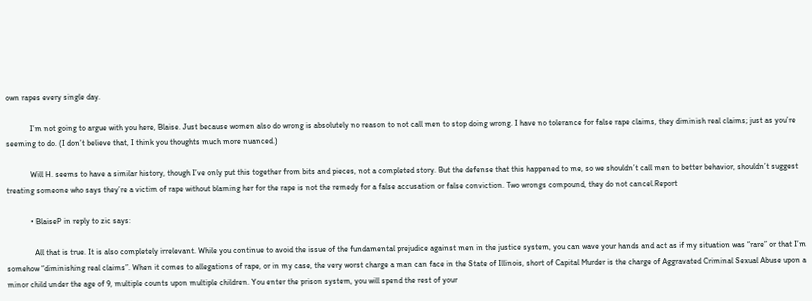own rapes every single day.

            I’m not going to argue with you here, Blaise. Just because women also do wrong is absolutely no reason to not call men to stop doing wrong. I have no tolerance for false rape claims, they diminish real claims; just as you’re seeming to do. (I don’t believe that, I think you thoughts much more nuanced.)

            Will H. seems to have a similar history, though I’ve only put this together from bits and pieces, not a completed story. But the defense that this happened to me, so we shouldn’t call men to better behavior, shouldn’t suggest treating someone who says they’re a victim of rape without blaming her for the rape is not the remedy for a false accusation or false conviction. Two wrongs compound, they do not cancel.Report

            • BlaiseP in reply to zic says:

              All that is true. It is also completely irrelevant. While you continue to avoid the issue of the fundamental prejudice against men in the justice system, you can wave your hands and act as if my situation was “rare” or that I’m somehow “diminishing real claims”. When it comes to allegations of rape, or in my case, the very worst charge a man can face in the State of Illinois, short of Capital Murder is the charge of Aggravated Criminal Sexual Abuse upon a minor child under the age of 9, multiple counts upon multiple children. You enter the prison system, you will spend the rest of your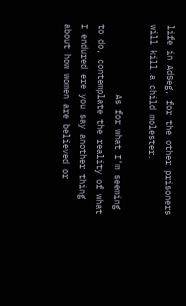life in AdSeg, for the other prisoners will kill a child molester.

              As for what I’m seeming to do, contemplate the reality of what I endured ere you say another thing about how women are believed or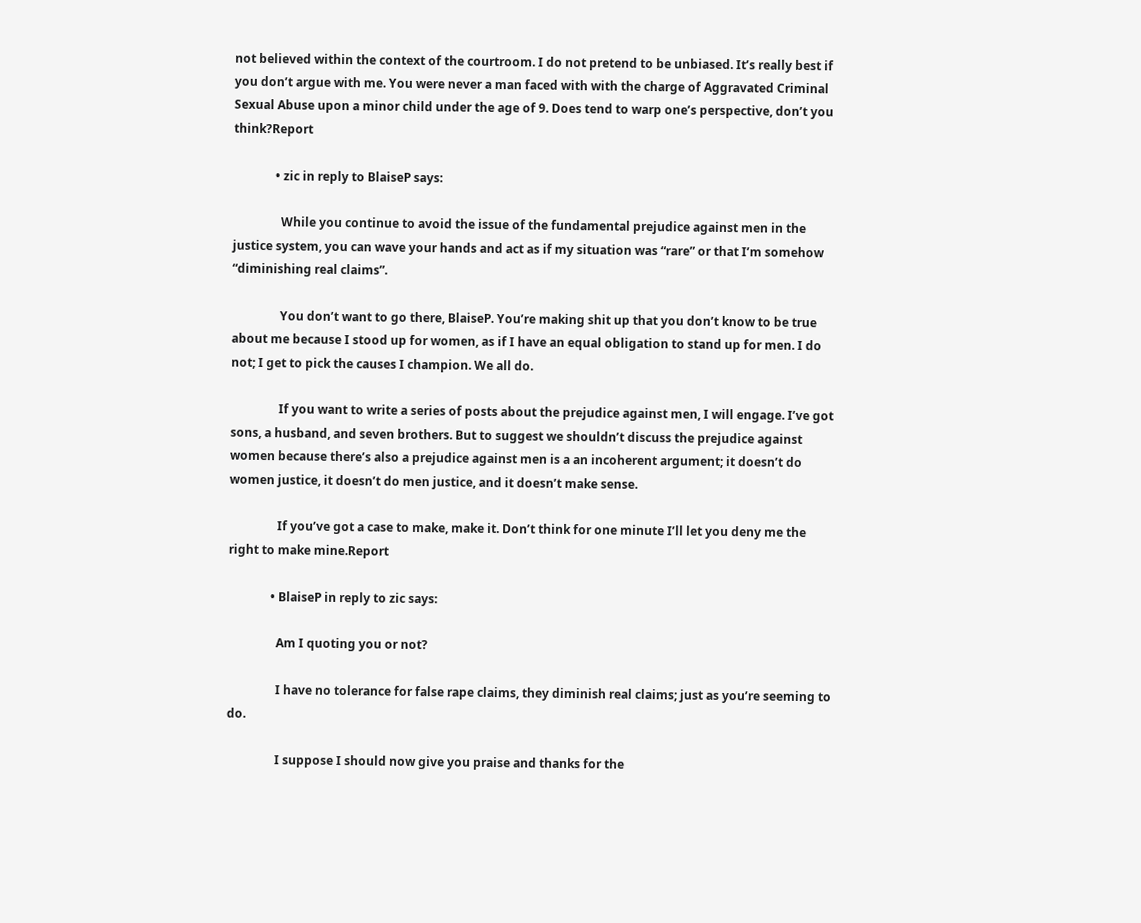not believed within the context of the courtroom. I do not pretend to be unbiased. It’s really best if you don’t argue with me. You were never a man faced with with the charge of Aggravated Criminal Sexual Abuse upon a minor child under the age of 9. Does tend to warp one’s perspective, don’t you think?Report

              • zic in reply to BlaiseP says:

                While you continue to avoid the issue of the fundamental prejudice against men in the justice system, you can wave your hands and act as if my situation was “rare” or that I’m somehow “diminishing real claims”.

                You don’t want to go there, BlaiseP. You’re making shit up that you don’t know to be true about me because I stood up for women, as if I have an equal obligation to stand up for men. I do not; I get to pick the causes I champion. We all do.

                If you want to write a series of posts about the prejudice against men, I will engage. I’ve got sons, a husband, and seven brothers. But to suggest we shouldn’t discuss the prejudice against women because there’s also a prejudice against men is a an incoherent argument; it doesn’t do women justice, it doesn’t do men justice, and it doesn’t make sense.

                If you’ve got a case to make, make it. Don’t think for one minute I’ll let you deny me the right to make mine.Report

              • BlaiseP in reply to zic says:

                Am I quoting you or not?

                I have no tolerance for false rape claims, they diminish real claims; just as you’re seeming to do.

                I suppose I should now give you praise and thanks for the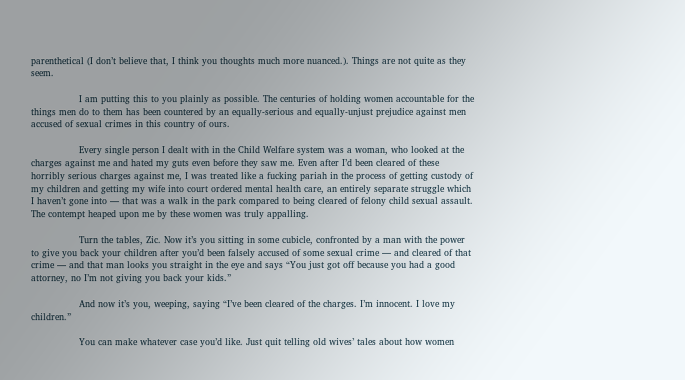parenthetical (I don’t believe that, I think you thoughts much more nuanced.). Things are not quite as they seem.

                I am putting this to you plainly as possible. The centuries of holding women accountable for the things men do to them has been countered by an equally-serious and equally-unjust prejudice against men accused of sexual crimes in this country of ours.

                Every single person I dealt with in the Child Welfare system was a woman, who looked at the charges against me and hated my guts even before they saw me. Even after I’d been cleared of these horribly serious charges against me, I was treated like a fucking pariah in the process of getting custody of my children and getting my wife into court ordered mental health care, an entirely separate struggle which I haven’t gone into — that was a walk in the park compared to being cleared of felony child sexual assault. The contempt heaped upon me by these women was truly appalling.

                Turn the tables, Zic. Now it’s you sitting in some cubicle, confronted by a man with the power to give you back your children after you’d been falsely accused of some sexual crime — and cleared of that crime — and that man looks you straight in the eye and says “You just got off because you had a good attorney, no I’m not giving you back your kids.”

                And now it’s you, weeping, saying “I’ve been cleared of the charges. I’m innocent. I love my children.”

                You can make whatever case you’d like. Just quit telling old wives’ tales about how women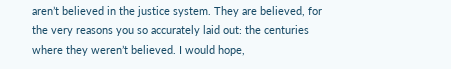aren’t believed in the justice system. They are believed, for the very reasons you so accurately laid out: the centuries where they weren’t believed. I would hope,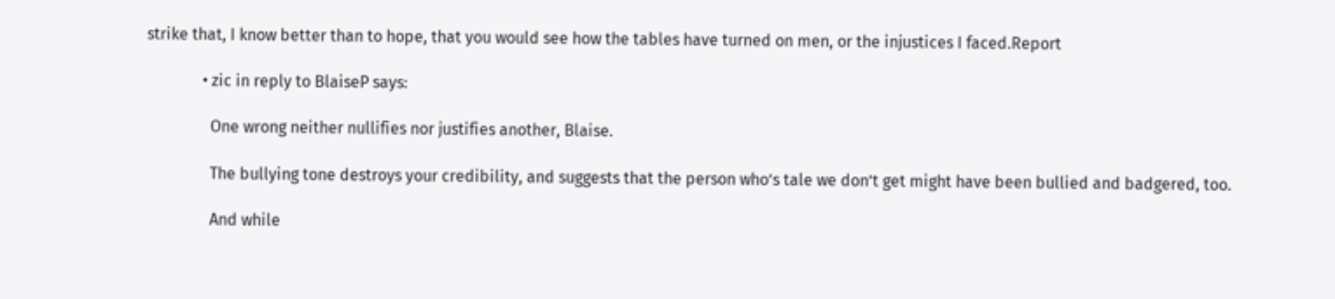strike that, I know better than to hope, that you would see how the tables have turned on men, or the injustices I faced.Report

              • zic in reply to BlaiseP says:

                One wrong neither nullifies nor justifies another, Blaise.

                The bullying tone destroys your credibility, and suggests that the person who’s tale we don’t get might have been bullied and badgered, too.

                And while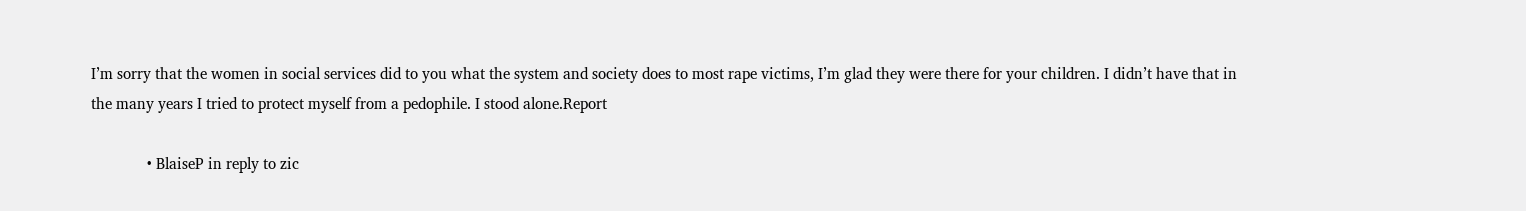I’m sorry that the women in social services did to you what the system and society does to most rape victims, I’m glad they were there for your children. I didn’t have that in the many years I tried to protect myself from a pedophile. I stood alone.Report

              • BlaiseP in reply to zic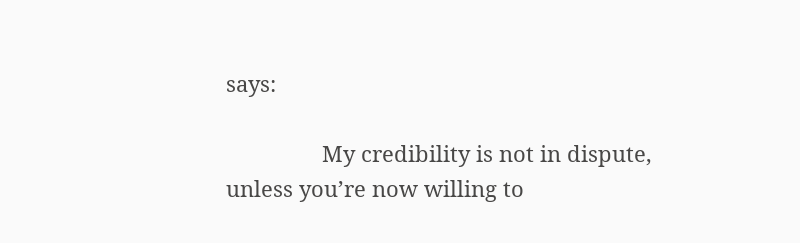says:

                My credibility is not in dispute, unless you’re now willing to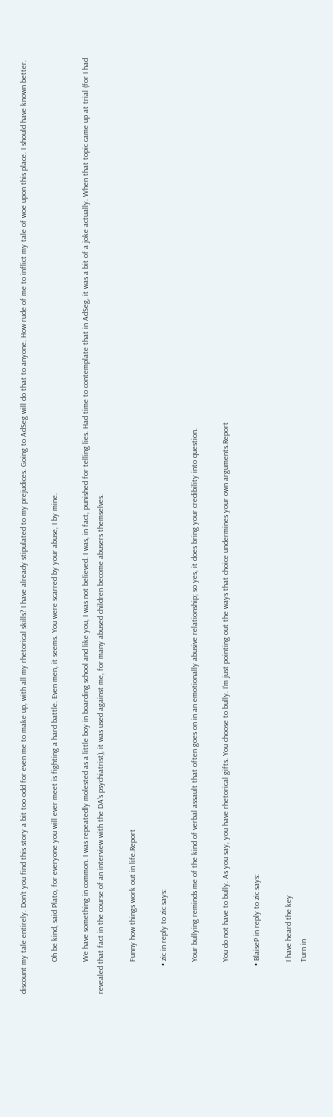discount my tale entirely. Don’t you find this story a bit too odd for even me to make up, with all my rhetorical skills? I have already stipulated to my prejudices. Going to AdSeg will do that to anyone. How rude of me to inflict my tale of woe upon this place. I should have known better.

                Oh be kind, said Plato, for everyone you will ever meet is fighting a hard battle. Even men, it seems. You were scarred by your abuse, I by mine.

                We have something in common. I was repeatedly molested as a little boy in boarding school and like you, I was not believed. I was, in fact, punished for telling lies. Had time to contemplate that in AdSeg, it was a bit of a joke actually. When that topic came up at trial (for I had revealed that fact in the course of an interview with the DA’s psychiatrist), it was used against me, for many abused children become abusers themselves.

                Funny how things work out in life.Report

              • zic in reply to zic says:

                Your bullying reminds me of the kind of verbal assault that often goes on in an emotionally abusive relationship; so yes, it does bring your credibility into question.

                You do not have to bully. As you say, you have rhetorical gifts. You choose to bully. I’m just pointing out the ways that choice undermines your own arguments.Report

              • BlaiseP in reply to zic says:

                I have heard the key
                Turn in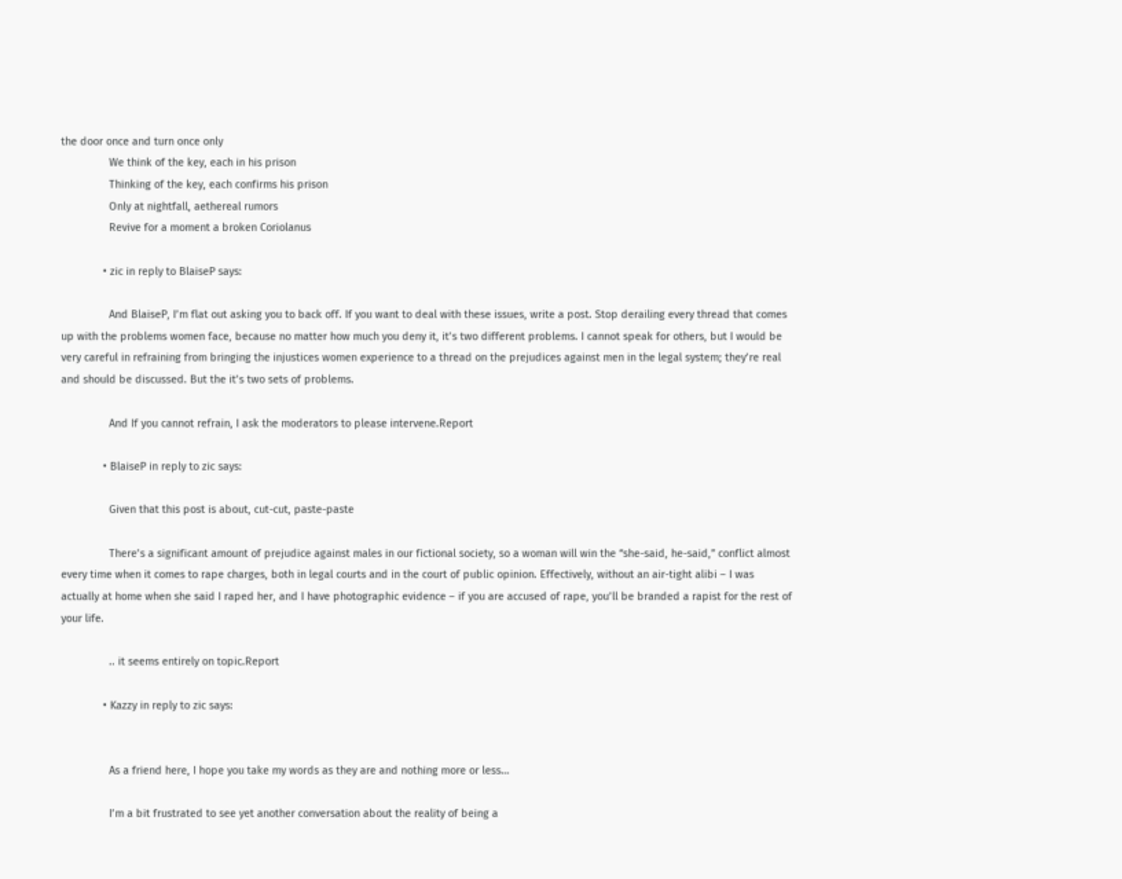the door once and turn once only
                We think of the key, each in his prison
                Thinking of the key, each confirms his prison
                Only at nightfall, aethereal rumors
                Revive for a moment a broken Coriolanus

              • zic in reply to BlaiseP says:

                And BlaiseP, I’m flat out asking you to back off. If you want to deal with these issues, write a post. Stop derailing every thread that comes up with the problems women face, because no matter how much you deny it, it’s two different problems. I cannot speak for others, but I would be very careful in refraining from bringing the injustices women experience to a thread on the prejudices against men in the legal system; they’re real and should be discussed. But the it’s two sets of problems.

                And If you cannot refrain, I ask the moderators to please intervene.Report

              • BlaiseP in reply to zic says:

                Given that this post is about, cut-cut, paste-paste

                There’s a significant amount of prejudice against males in our fictional society, so a woman will win the “she-said, he-said,” conflict almost every time when it comes to rape charges, both in legal courts and in the court of public opinion. Effectively, without an air-tight alibi – I was actually at home when she said I raped her, and I have photographic evidence – if you are accused of rape, you’ll be branded a rapist for the rest of your life.

                .. it seems entirely on topic.Report

              • Kazzy in reply to zic says:


                As a friend here, I hope you take my words as they are and nothing more or less…

                I’m a bit frustrated to see yet another conversation about the reality of being a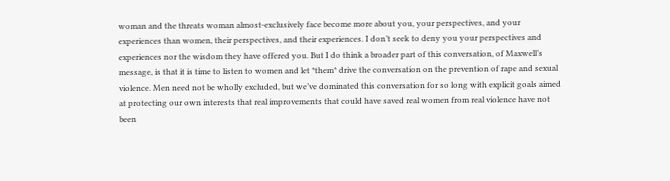woman and the threats woman almost-exclusively face become more about you, your perspectives, and your experiences than women, their perspectives, and their experiences. I don’t seek to deny you your perspectives and experiences nor the wisdom they have offered you. But I do think a broader part of this conversation, of Maxwell’s message, is that it is time to listen to women and let *them* drive the conversation on the prevention of rape and sexual violence. Men need not be wholly excluded, but we’ve dominated this conversation for so long with explicit goals aimed at protecting our own interests that real improvements that could have saved real women from real violence have not been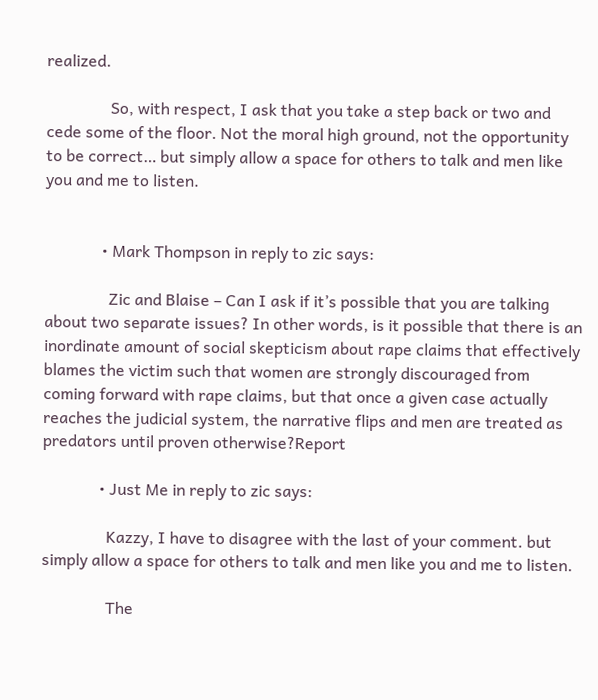realized.

                So, with respect, I ask that you take a step back or two and cede some of the floor. Not the moral high ground, not the opportunity to be correct… but simply allow a space for others to talk and men like you and me to listen.


              • Mark Thompson in reply to zic says:

                Zic and Blaise – Can I ask if it’s possible that you are talking about two separate issues? In other words, is it possible that there is an inordinate amount of social skepticism about rape claims that effectively blames the victim such that women are strongly discouraged from coming forward with rape claims, but that once a given case actually reaches the judicial system, the narrative flips and men are treated as predators until proven otherwise?Report

              • Just Me in reply to zic says:

                Kazzy, I have to disagree with the last of your comment. but simply allow a space for others to talk and men like you and me to listen.

                The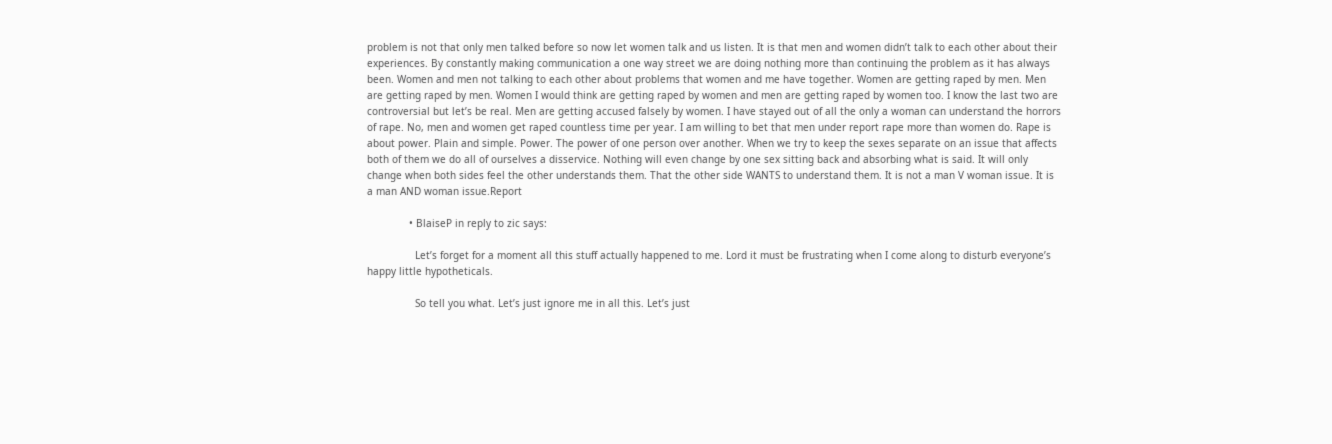problem is not that only men talked before so now let women talk and us listen. It is that men and women didn’t talk to each other about their experiences. By constantly making communication a one way street we are doing nothing more than continuing the problem as it has always been. Women and men not talking to each other about problems that women and me have together. Women are getting raped by men. Men are getting raped by men. Women I would think are getting raped by women and men are getting raped by women too. I know the last two are controversial but let’s be real. Men are getting accused falsely by women. I have stayed out of all the only a woman can understand the horrors of rape. No, men and women get raped countless time per year. I am willing to bet that men under report rape more than women do. Rape is about power. Plain and simple. Power. The power of one person over another. When we try to keep the sexes separate on an issue that affects both of them we do all of ourselves a disservice. Nothing will even change by one sex sitting back and absorbing what is said. It will only change when both sides feel the other understands them. That the other side WANTS to understand them. It is not a man V woman issue. It is a man AND woman issue.Report

              • BlaiseP in reply to zic says:

                Let’s forget for a moment all this stuff actually happened to me. Lord it must be frustrating when I come along to disturb everyone’s happy little hypotheticals.

                So tell you what. Let’s just ignore me in all this. Let’s just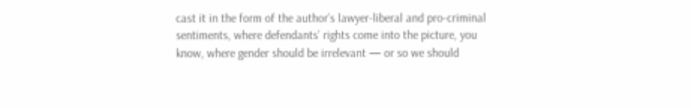cast it in the form of the author’s lawyer-liberal and pro-criminal sentiments, where defendants’ rights come into the picture, you know, where gender should be irrelevant — or so we should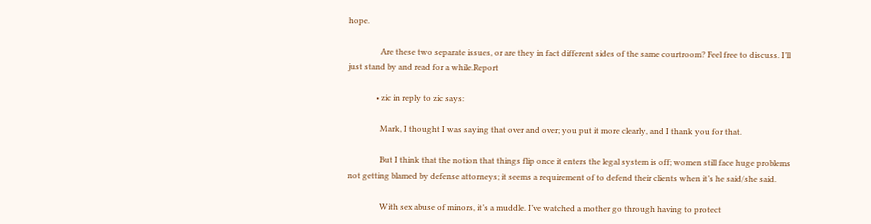hope.

                Are these two separate issues, or are they in fact different sides of the same courtroom? Feel free to discuss. I’ll just stand by and read for a while.Report

              • zic in reply to zic says:

                Mark, I thought I was saying that over and over; you put it more clearly, and I thank you for that.

                But I think that the notion that things flip once it enters the legal system is off; women still face huge problems not getting blamed by defense attorneys; it seems a requirement of to defend their clients when it’s he said/she said.

                With sex abuse of minors, it’s a muddle. I’ve watched a mother go through having to protect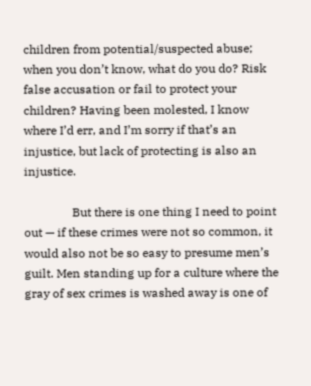children from potential/suspected abuse; when you don’t know, what do you do? Risk false accusation or fail to protect your children? Having been molested, I know where I’d err, and I’m sorry if that’s an injustice, but lack of protecting is also an injustice.

                But there is one thing I need to point out — if these crimes were not so common, it would also not be so easy to presume men’s guilt. Men standing up for a culture where the gray of sex crimes is washed away is one of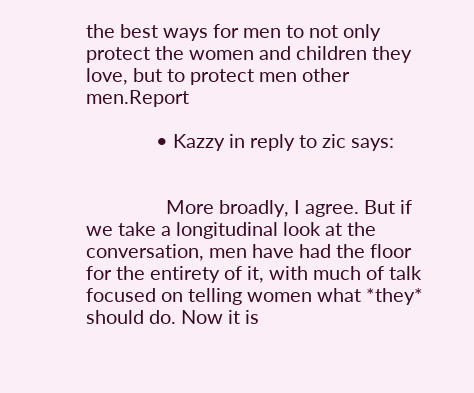the best ways for men to not only protect the women and children they love, but to protect men other men.Report

              • Kazzy in reply to zic says:


                More broadly, I agree. But if we take a longitudinal look at the conversation, men have had the floor for the entirety of it, with much of talk focused on telling women what *they* should do. Now it is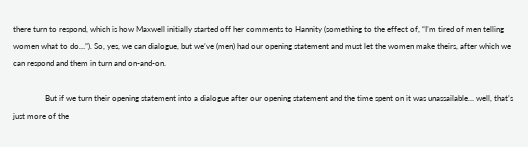there turn to respond, which is how Maxwell initially started off her comments to Hannity (something to the effect of, “I’m tired of men telling women what to do…”). So, yes, we can dialogue, but we’ve (men) had our opening statement and must let the women make theirs, after which we can respond and them in turn and on-and-on.

                But if we turn their opening statement into a dialogue after our opening statement and the time spent on it was unassailable… well, that’s just more of the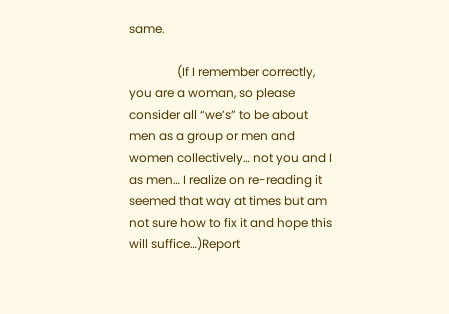same.

                (If I remember correctly, you are a woman, so please consider all “we’s” to be about men as a group or men and women collectively… not you and I as men… I realize on re-reading it seemed that way at times but am not sure how to fix it and hope this will suffice…)Report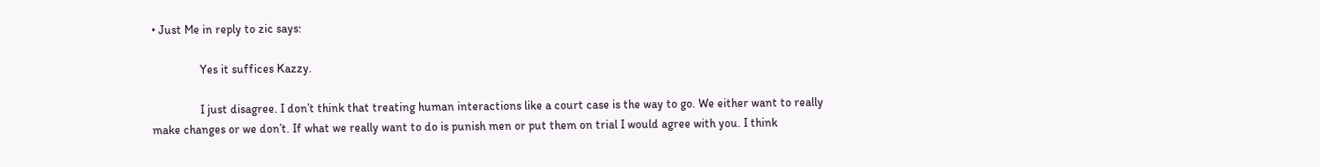• Just Me in reply to zic says:

                Yes it suffices Kazzy.

                I just disagree. I don’t think that treating human interactions like a court case is the way to go. We either want to really make changes or we don’t. If what we really want to do is punish men or put them on trial I would agree with you. I think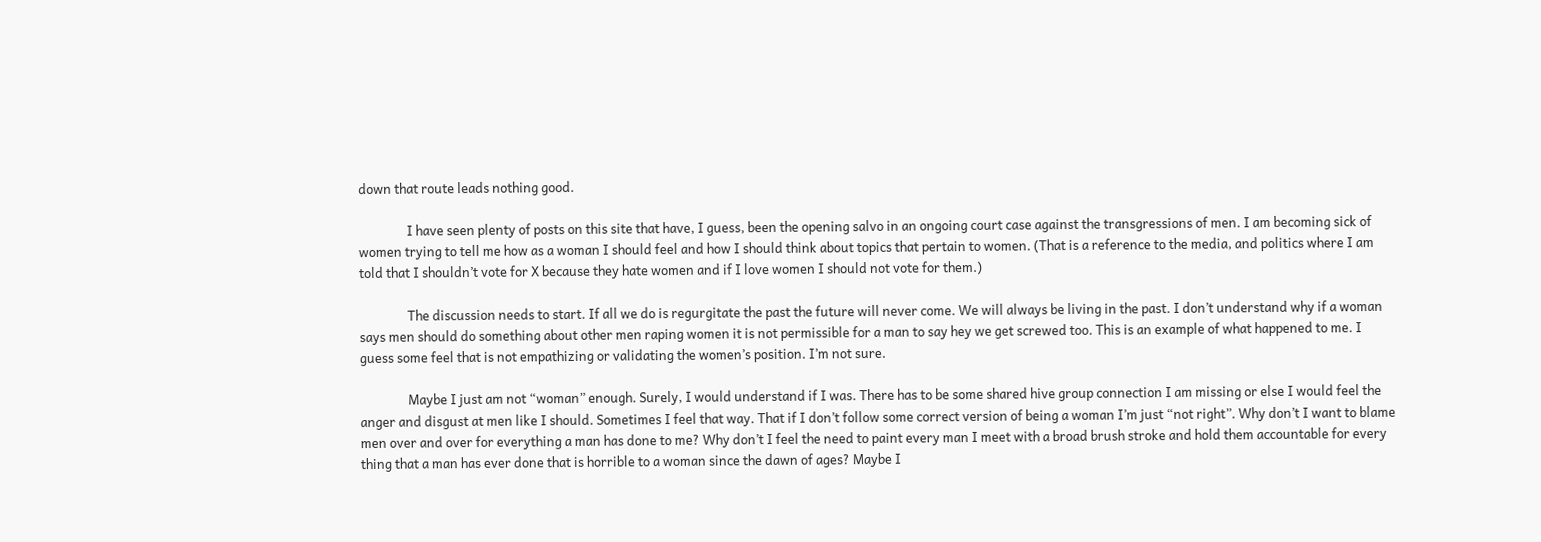down that route leads nothing good.

                I have seen plenty of posts on this site that have, I guess, been the opening salvo in an ongoing court case against the transgressions of men. I am becoming sick of women trying to tell me how as a woman I should feel and how I should think about topics that pertain to women. (That is a reference to the media, and politics where I am told that I shouldn’t vote for X because they hate women and if I love women I should not vote for them.)

                The discussion needs to start. If all we do is regurgitate the past the future will never come. We will always be living in the past. I don’t understand why if a woman says men should do something about other men raping women it is not permissible for a man to say hey we get screwed too. This is an example of what happened to me. I guess some feel that is not empathizing or validating the women’s position. I’m not sure.

                Maybe I just am not “woman” enough. Surely, I would understand if I was. There has to be some shared hive group connection I am missing or else I would feel the anger and disgust at men like I should. Sometimes I feel that way. That if I don’t follow some correct version of being a woman I’m just “not right”. Why don’t I want to blame men over and over for everything a man has done to me? Why don’t I feel the need to paint every man I meet with a broad brush stroke and hold them accountable for every thing that a man has ever done that is horrible to a woman since the dawn of ages? Maybe I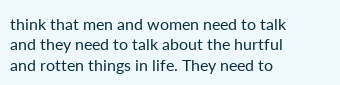think that men and women need to talk and they need to talk about the hurtful and rotten things in life. They need to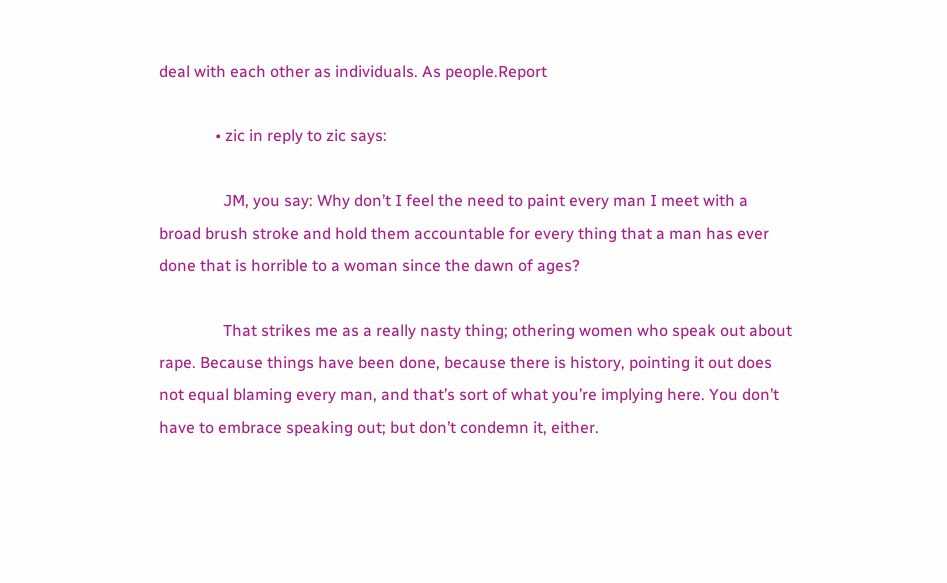deal with each other as individuals. As people.Report

              • zic in reply to zic says:

                JM, you say: Why don’t I feel the need to paint every man I meet with a broad brush stroke and hold them accountable for every thing that a man has ever done that is horrible to a woman since the dawn of ages?

                That strikes me as a really nasty thing; othering women who speak out about rape. Because things have been done, because there is history, pointing it out does not equal blaming every man, and that’s sort of what you’re implying here. You don’t have to embrace speaking out; but don’t condemn it, either.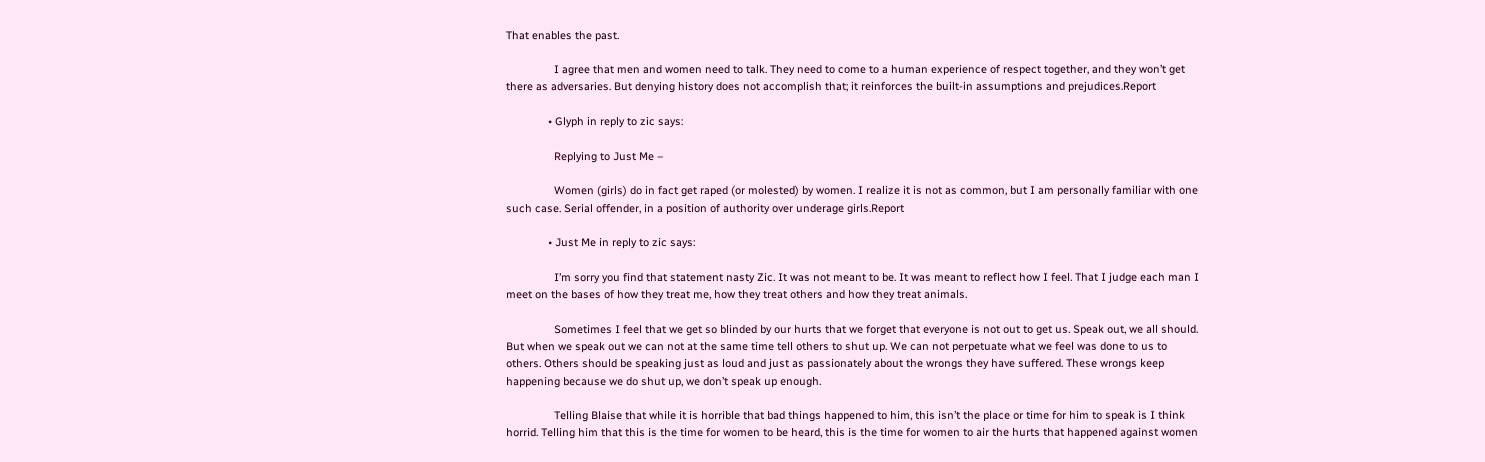That enables the past.

                I agree that men and women need to talk. They need to come to a human experience of respect together, and they won’t get there as adversaries. But denying history does not accomplish that; it reinforces the built-in assumptions and prejudices.Report

              • Glyph in reply to zic says:

                Replying to Just Me –

                Women (girls) do in fact get raped (or molested) by women. I realize it is not as common, but I am personally familiar with one such case. Serial offender, in a position of authority over underage girls.Report

              • Just Me in reply to zic says:

                I’m sorry you find that statement nasty Zic. It was not meant to be. It was meant to reflect how I feel. That I judge each man I meet on the bases of how they treat me, how they treat others and how they treat animals.

                Sometimes I feel that we get so blinded by our hurts that we forget that everyone is not out to get us. Speak out, we all should. But when we speak out we can not at the same time tell others to shut up. We can not perpetuate what we feel was done to us to others. Others should be speaking just as loud and just as passionately about the wrongs they have suffered. These wrongs keep happening because we do shut up, we don’t speak up enough.

                Telling Blaise that while it is horrible that bad things happened to him, this isn’t the place or time for him to speak is I think horrid. Telling him that this is the time for women to be heard, this is the time for women to air the hurts that happened against women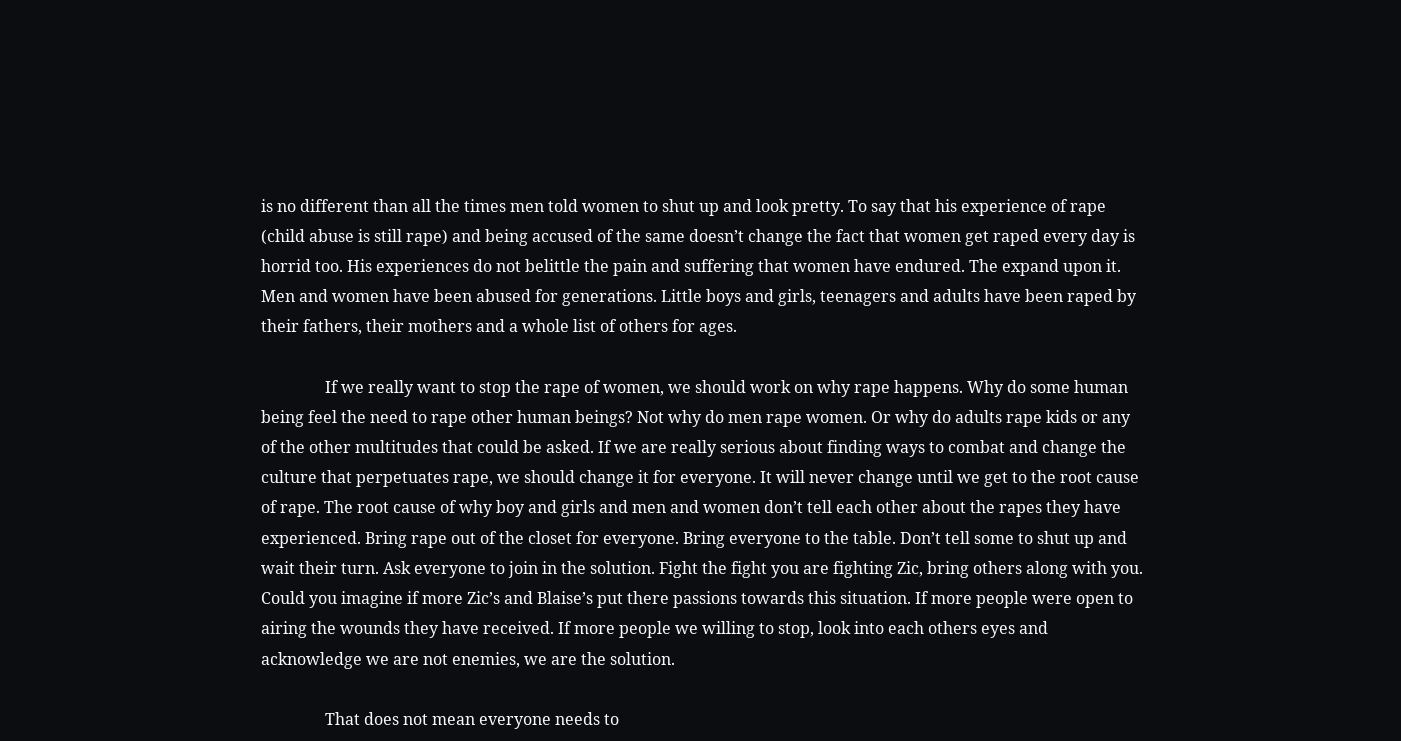is no different than all the times men told women to shut up and look pretty. To say that his experience of rape (child abuse is still rape) and being accused of the same doesn’t change the fact that women get raped every day is horrid too. His experiences do not belittle the pain and suffering that women have endured. The expand upon it. Men and women have been abused for generations. Little boys and girls, teenagers and adults have been raped by their fathers, their mothers and a whole list of others for ages.

                If we really want to stop the rape of women, we should work on why rape happens. Why do some human being feel the need to rape other human beings? Not why do men rape women. Or why do adults rape kids or any of the other multitudes that could be asked. If we are really serious about finding ways to combat and change the culture that perpetuates rape, we should change it for everyone. It will never change until we get to the root cause of rape. The root cause of why boy and girls and men and women don’t tell each other about the rapes they have experienced. Bring rape out of the closet for everyone. Bring everyone to the table. Don’t tell some to shut up and wait their turn. Ask everyone to join in the solution. Fight the fight you are fighting Zic, bring others along with you. Could you imagine if more Zic’s and Blaise’s put there passions towards this situation. If more people were open to airing the wounds they have received. If more people we willing to stop, look into each others eyes and acknowledge we are not enemies, we are the solution.

                That does not mean everyone needs to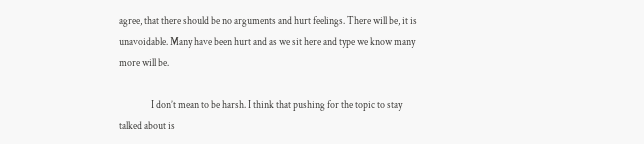agree, that there should be no arguments and hurt feelings. There will be, it is unavoidable. Many have been hurt and as we sit here and type we know many more will be.

                I don’t mean to be harsh. I think that pushing for the topic to stay talked about is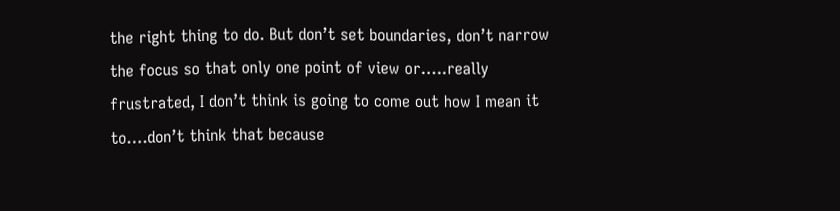the right thing to do. But don’t set boundaries, don’t narrow the focus so that only one point of view or…..really frustrated, I don’t think is going to come out how I mean it to….don’t think that because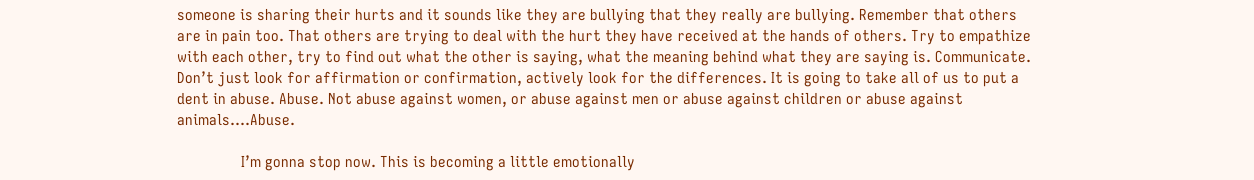someone is sharing their hurts and it sounds like they are bullying that they really are bullying. Remember that others are in pain too. That others are trying to deal with the hurt they have received at the hands of others. Try to empathize with each other, try to find out what the other is saying, what the meaning behind what they are saying is. Communicate. Don’t just look for affirmation or confirmation, actively look for the differences. It is going to take all of us to put a dent in abuse. Abuse. Not abuse against women, or abuse against men or abuse against children or abuse against animals….Abuse.

                I’m gonna stop now. This is becoming a little emotionally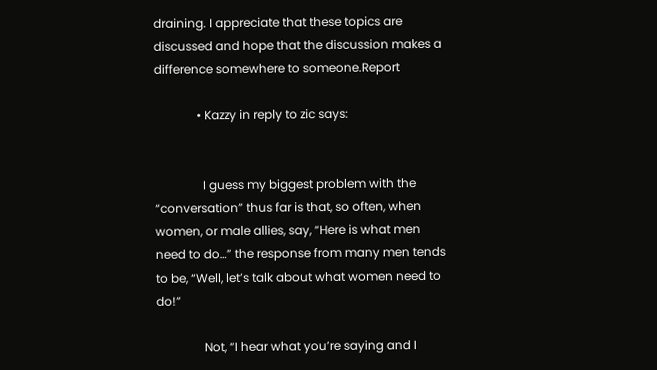draining. I appreciate that these topics are discussed and hope that the discussion makes a difference somewhere to someone.Report

              • Kazzy in reply to zic says:


                I guess my biggest problem with the “conversation” thus far is that, so often, when women, or male allies, say, “Here is what men need to do…” the response from many men tends to be, “Well, let’s talk about what women need to do!”

                Not, “I hear what you’re saying and I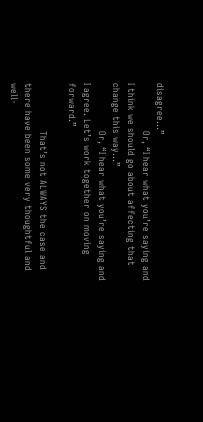disagree…”
                Or, “I hear what you’re saying and I think we should go about affecting that change this way…”
                Or, “I hear what you’re saying and I agree. Let’s work together on moving forward.”

                That’s not ALWAYS the case and there have been some very thoughtful and well-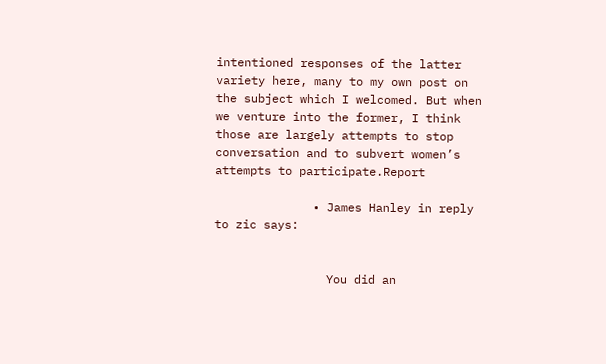intentioned responses of the latter variety here, many to my own post on the subject which I welcomed. But when we venture into the former, I think those are largely attempts to stop conversation and to subvert women’s attempts to participate.Report

              • James Hanley in reply to zic says:


                You did an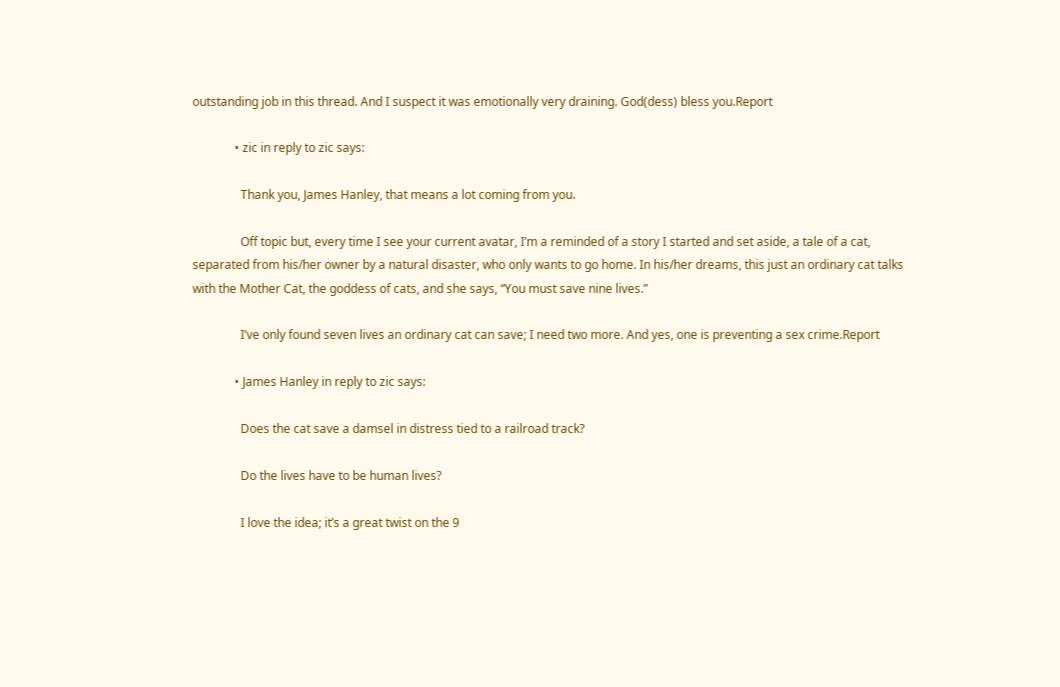outstanding job in this thread. And I suspect it was emotionally very draining. God(dess) bless you.Report

              • zic in reply to zic says:

                Thank you, James Hanley, that means a lot coming from you.

                Off topic but, every time I see your current avatar, I’m a reminded of a story I started and set aside, a tale of a cat, separated from his/her owner by a natural disaster, who only wants to go home. In his/her dreams, this just an ordinary cat talks with the Mother Cat, the goddess of cats, and she says, “You must save nine lives.”

                I’ve only found seven lives an ordinary cat can save; I need two more. And yes, one is preventing a sex crime.Report

              • James Hanley in reply to zic says:

                Does the cat save a damsel in distress tied to a railroad track?

                Do the lives have to be human lives?

                I love the idea; it’s a great twist on the 9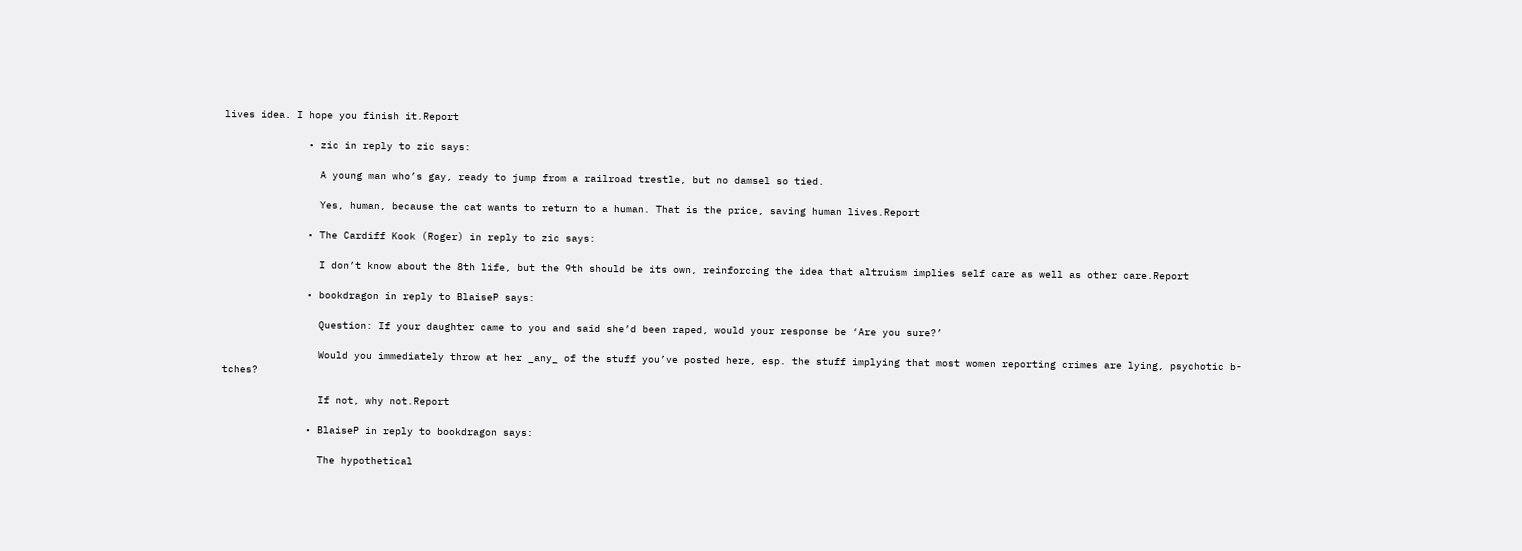lives idea. I hope you finish it.Report

              • zic in reply to zic says:

                A young man who’s gay, ready to jump from a railroad trestle, but no damsel so tied.

                Yes, human, because the cat wants to return to a human. That is the price, saving human lives.Report

              • The Cardiff Kook (Roger) in reply to zic says:

                I don’t know about the 8th life, but the 9th should be its own, reinforcing the idea that altruism implies self care as well as other care.Report

              • bookdragon in reply to BlaiseP says:

                Question: If your daughter came to you and said she’d been raped, would your response be ‘Are you sure?’

                Would you immediately throw at her _any_ of the stuff you’ve posted here, esp. the stuff implying that most women reporting crimes are lying, psychotic b-tches?

                If not, why not.Report

              • BlaiseP in reply to bookdragon says:

                The hypothetical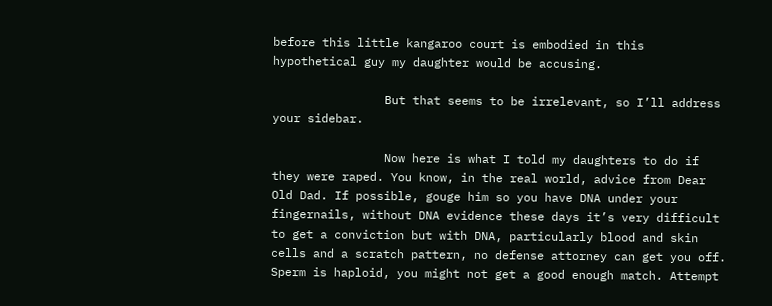before this little kangaroo court is embodied in this hypothetical guy my daughter would be accusing.

                But that seems to be irrelevant, so I’ll address your sidebar.

                Now here is what I told my daughters to do if they were raped. You know, in the real world, advice from Dear Old Dad. If possible, gouge him so you have DNA under your fingernails, without DNA evidence these days it’s very difficult to get a conviction but with DNA, particularly blood and skin cells and a scratch pattern, no defense attorney can get you off. Sperm is haploid, you might not get a good enough match. Attempt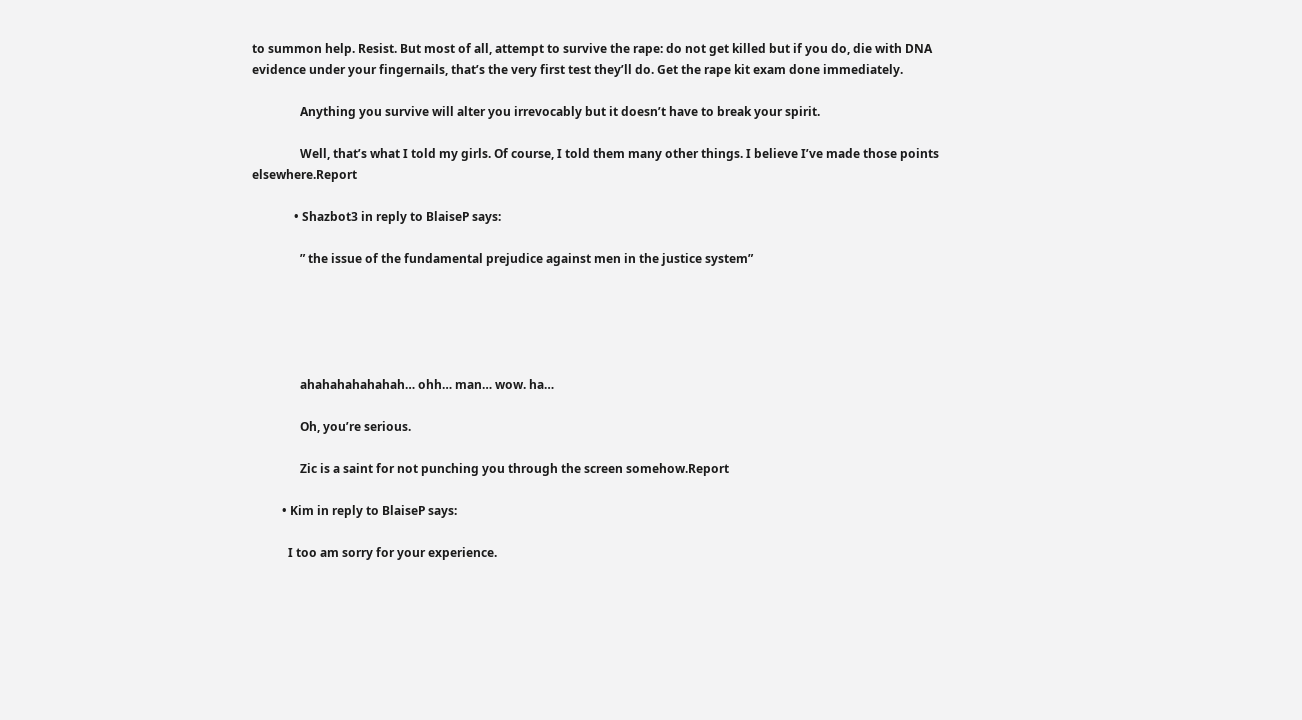to summon help. Resist. But most of all, attempt to survive the rape: do not get killed but if you do, die with DNA evidence under your fingernails, that’s the very first test they’ll do. Get the rape kit exam done immediately.

                Anything you survive will alter you irrevocably but it doesn’t have to break your spirit.

                Well, that’s what I told my girls. Of course, I told them many other things. I believe I’ve made those points elsewhere.Report

              • Shazbot3 in reply to BlaiseP says:

                ” the issue of the fundamental prejudice against men in the justice system”





                ahahahahahahah… ohh… man… wow. ha…

                Oh, you’re serious.

                Zic is a saint for not punching you through the screen somehow.Report

          • Kim in reply to BlaiseP says:

            I too am sorry for your experience.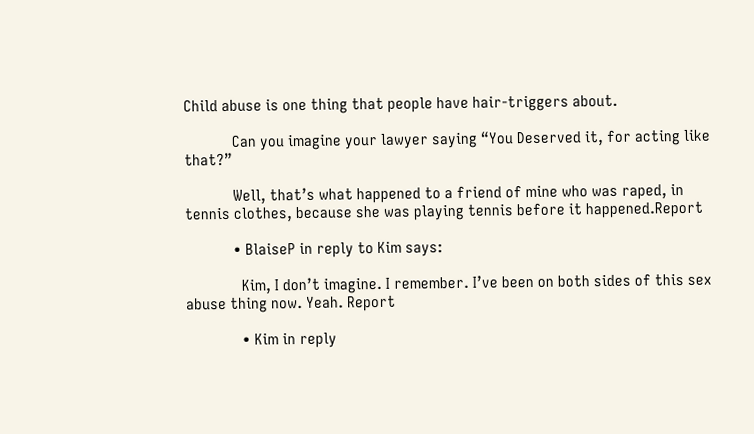Child abuse is one thing that people have hair-triggers about.

            Can you imagine your lawyer saying “You Deserved it, for acting like that?”

            Well, that’s what happened to a friend of mine who was raped, in tennis clothes, because she was playing tennis before it happened.Report

            • BlaiseP in reply to Kim says:

              Kim, I don’t imagine. I remember. I’ve been on both sides of this sex abuse thing now. Yeah. Report

              • Kim in reply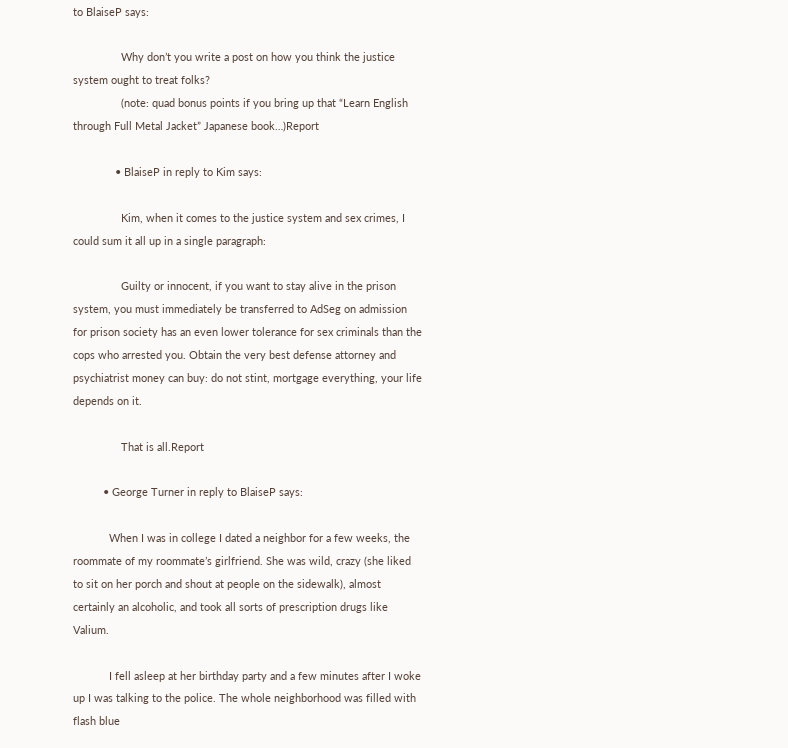to BlaiseP says:

                Why don’t you write a post on how you think the justice system ought to treat folks?
                (note: quad bonus points if you bring up that “Learn English through Full Metal Jacket” Japanese book…)Report

              • BlaiseP in reply to Kim says:

                Kim, when it comes to the justice system and sex crimes, I could sum it all up in a single paragraph:

                Guilty or innocent, if you want to stay alive in the prison system, you must immediately be transferred to AdSeg on admission for prison society has an even lower tolerance for sex criminals than the cops who arrested you. Obtain the very best defense attorney and psychiatrist money can buy: do not stint, mortgage everything, your life depends on it.

                That is all.Report

          • George Turner in reply to BlaiseP says:

            When I was in college I dated a neighbor for a few weeks, the roommate of my roommate’s girlfriend. She was wild, crazy (she liked to sit on her porch and shout at people on the sidewalk), almost certainly an alcoholic, and took all sorts of prescription drugs like Valium.

            I fell asleep at her birthday party and a few minutes after I woke up I was talking to the police. The whole neighborhood was filled with flash blue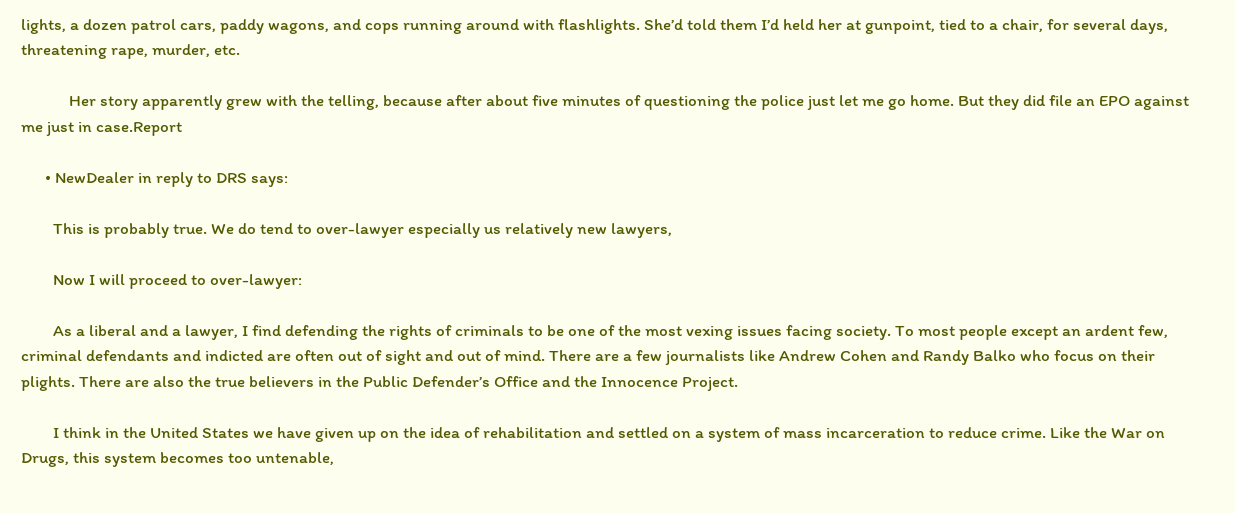lights, a dozen patrol cars, paddy wagons, and cops running around with flashlights. She’d told them I’d held her at gunpoint, tied to a chair, for several days, threatening rape, murder, etc.

            Her story apparently grew with the telling, because after about five minutes of questioning the police just let me go home. But they did file an EPO against me just in case.Report

      • NewDealer in reply to DRS says:

        This is probably true. We do tend to over-lawyer especially us relatively new lawyers,

        Now I will proceed to over-lawyer:

        As a liberal and a lawyer, I find defending the rights of criminals to be one of the most vexing issues facing society. To most people except an ardent few, criminal defendants and indicted are often out of sight and out of mind. There are a few journalists like Andrew Cohen and Randy Balko who focus on their plights. There are also the true believers in the Public Defender’s Office and the Innocence Project.

        I think in the United States we have given up on the idea of rehabilitation and settled on a system of mass incarceration to reduce crime. Like the War on Drugs, this system becomes too untenable,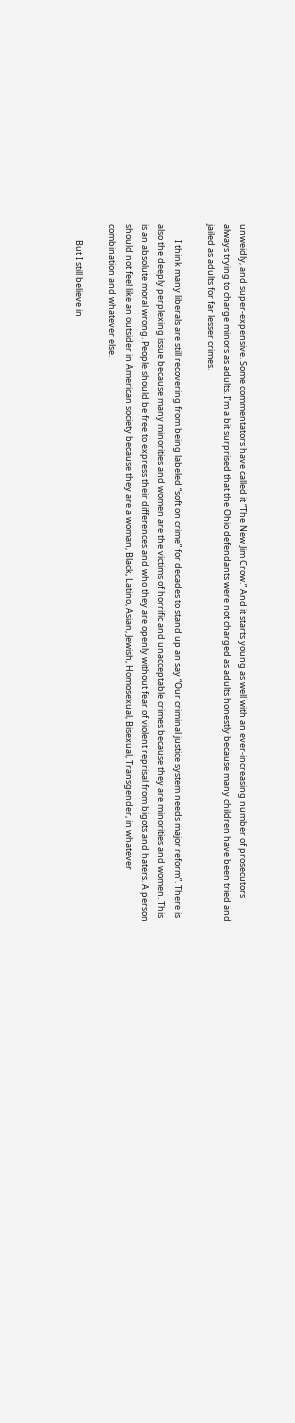unweidly, and super-expensive. Some commentators have called it “The New Jim Crow.” And it starts young as well with an ever-increasing number of prosecutors always trying to charge minors as adults. I’m a bit surprised that the Ohio defendants were not charged as adults honestly because many children have been tried and jailed as adults for far lesser crimes.

        I think many liberals are still recovering from being labeled “soft on crime” for decades to stand up an say “Our criminal justice system needs major reform”. There is also the deeply perplexing issue because many minorities and women are the victims of horrific and unacceptable crimes because they are minorities and women. This is an absolute moral wrong. People should be free to express their differences and who they are openly without fear of violent reprisal from bigots and haters. A person should not feel like an outsider in American society because they are a woman, Black, Latino, Asian, Jewish, Homosexual, Bisexual, Transgender, in whatever combination and whatever else.

        But I still believe in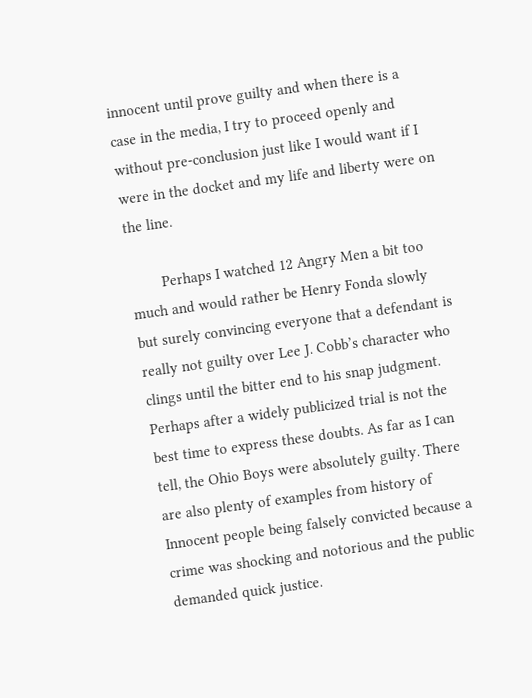innocent until prove guilty and when there is a case in the media, I try to proceed openly and without pre-conclusion just like I would want if I were in the docket and my life and liberty were on the line.

        Perhaps I watched 12 Angry Men a bit too much and would rather be Henry Fonda slowly but surely convincing everyone that a defendant is really not guilty over Lee J. Cobb’s character who clings until the bitter end to his snap judgment. Perhaps after a widely publicized trial is not the best time to express these doubts. As far as I can tell, the Ohio Boys were absolutely guilty. There are also plenty of examples from history of Innocent people being falsely convicted because a crime was shocking and notorious and the public demanded quick justice.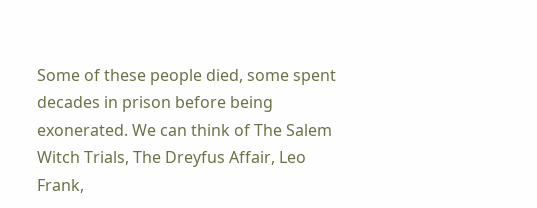Some of these people died, some spent decades in prison before being exonerated. We can think of The Salem Witch Trials, The Dreyfus Affair, Leo Frank,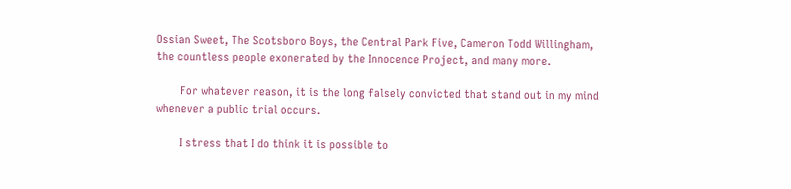Ossian Sweet, The Scotsboro Boys, the Central Park Five, Cameron Todd Willingham, the countless people exonerated by the Innocence Project, and many more.

        For whatever reason, it is the long falsely convicted that stand out in my mind whenever a public trial occurs.

        I stress that I do think it is possible to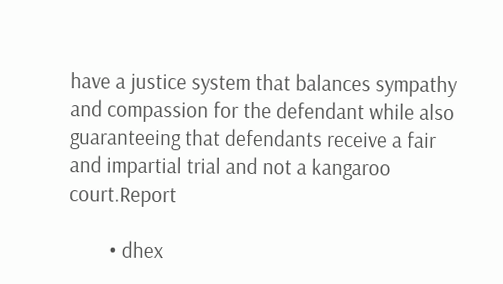have a justice system that balances sympathy and compassion for the defendant while also guaranteeing that defendants receive a fair and impartial trial and not a kangaroo court.Report

        • dhex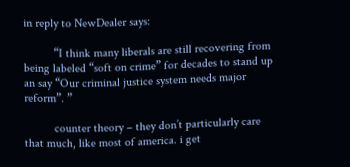in reply to NewDealer says:

          “I think many liberals are still recovering from being labeled “soft on crime” for decades to stand up an say “Our criminal justice system needs major reform”. ”

          counter theory – they don’t particularly care that much, like most of america. i get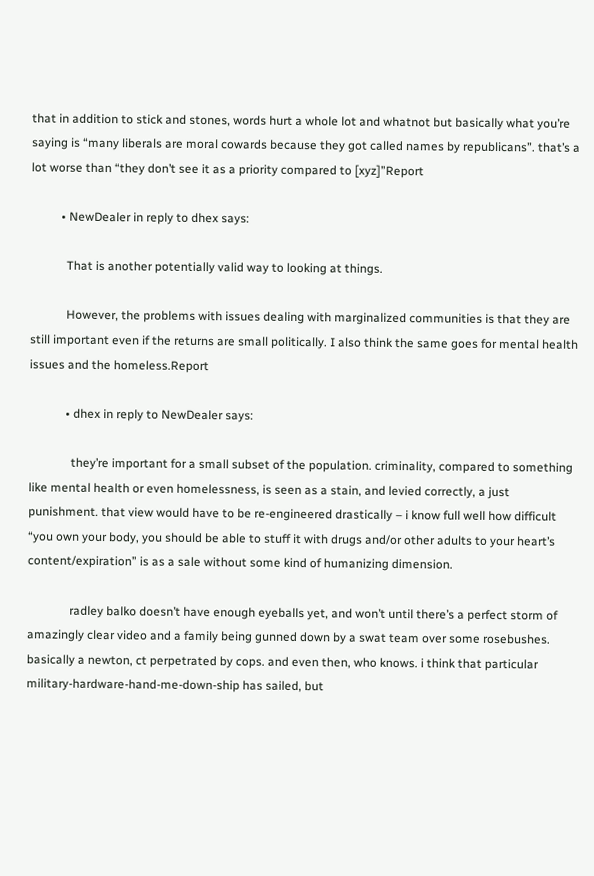that in addition to stick and stones, words hurt a whole lot and whatnot but basically what you’re saying is “many liberals are moral cowards because they got called names by republicans”. that’s a lot worse than “they don’t see it as a priority compared to [xyz]”Report

          • NewDealer in reply to dhex says:

            That is another potentially valid way to looking at things.

            However, the problems with issues dealing with marginalized communities is that they are still important even if the returns are small politically. I also think the same goes for mental health issues and the homeless.Report

            • dhex in reply to NewDealer says:

              they’re important for a small subset of the population. criminality, compared to something like mental health or even homelessness, is seen as a stain, and levied correctly, a just punishment. that view would have to be re-engineered drastically – i know full well how difficult “you own your body, you should be able to stuff it with drugs and/or other adults to your heart’s content/expiration” is as a sale without some kind of humanizing dimension.

              radley balko doesn’t have enough eyeballs yet, and won’t until there’s a perfect storm of amazingly clear video and a family being gunned down by a swat team over some rosebushes. basically a newton, ct perpetrated by cops. and even then, who knows. i think that particular military-hardware-hand-me-down-ship has sailed, but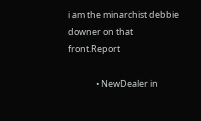i am the minarchist debbie downer on that front.Report

              • NewDealer in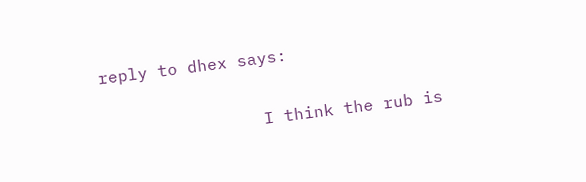reply to dhex says:

                I think the rub is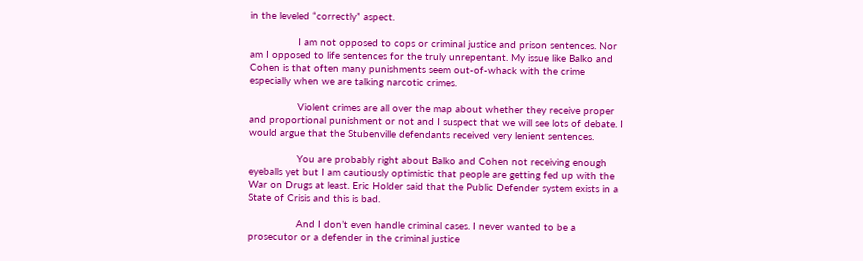in the leveled “correctly” aspect.

                I am not opposed to cops or criminal justice and prison sentences. Nor am I opposed to life sentences for the truly unrepentant. My issue like Balko and Cohen is that often many punishments seem out-of-whack with the crime especially when we are talking narcotic crimes.

                Violent crimes are all over the map about whether they receive proper and proportional punishment or not and I suspect that we will see lots of debate. I would argue that the Stubenville defendants received very lenient sentences.

                You are probably right about Balko and Cohen not receiving enough eyeballs yet but I am cautiously optimistic that people are getting fed up with the War on Drugs at least. Eric Holder said that the Public Defender system exists in a State of Crisis and this is bad.

                And I don’t even handle criminal cases. I never wanted to be a prosecutor or a defender in the criminal justice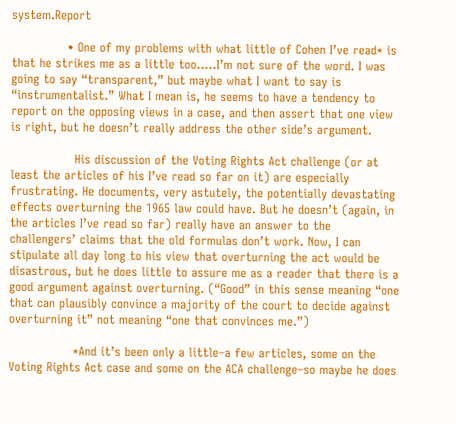system.Report

              • One of my problems with what little of Cohen I’ve read* is that he strikes me as a little too…..I’m not sure of the word. I was going to say “transparent,” but maybe what I want to say is “instrumentalist.” What I mean is, he seems to have a tendency to report on the opposing views in a case, and then assert that one view is right, but he doesn’t really address the other side’s argument.

                His discussion of the Voting Rights Act challenge (or at least the articles of his I’ve read so far on it) are especially frustrating. He documents, very astutely, the potentially devastating effects overturning the 1965 law could have. But he doesn’t (again, in the articles I’ve read so far) really have an answer to the challengers’ claims that the old formulas don’t work. Now, I can stipulate all day long to his view that overturning the act would be disastrous, but he does little to assure me as a reader that there is a good argument against overturning. (“Good” in this sense meaning “one that can plausibly convince a majority of the court to decide against overturning it” not meaning “one that convinces me.”)

                *And it’s been only a little–a few articles, some on the Voting Rights Act case and some on the ACA challenge–so maybe he does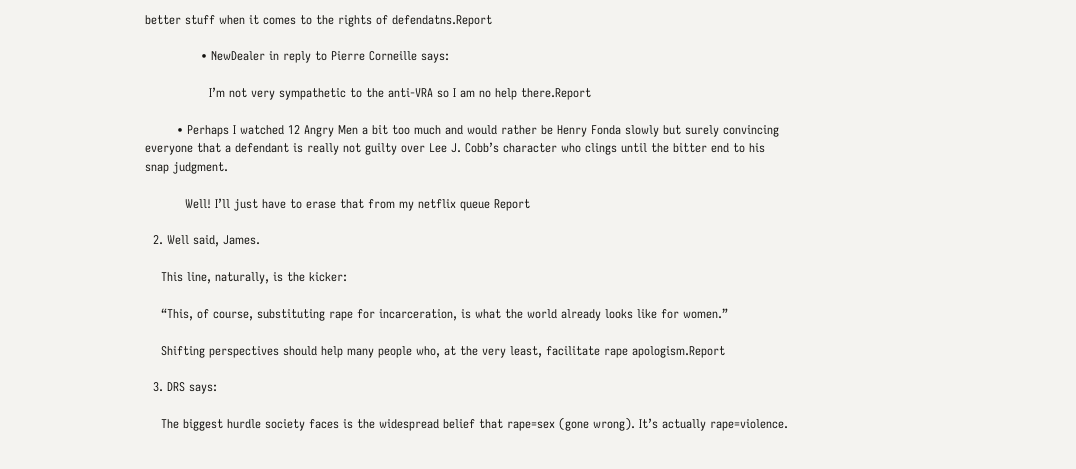better stuff when it comes to the rights of defendatns.Report

              • NewDealer in reply to Pierre Corneille says:

                I’m not very sympathetic to the anti-VRA so I am no help there.Report

        • Perhaps I watched 12 Angry Men a bit too much and would rather be Henry Fonda slowly but surely convincing everyone that a defendant is really not guilty over Lee J. Cobb’s character who clings until the bitter end to his snap judgment.

          Well! I’ll just have to erase that from my netflix queue Report

  2. Well said, James.

    This line, naturally, is the kicker:

    “This, of course, substituting rape for incarceration, is what the world already looks like for women.”

    Shifting perspectives should help many people who, at the very least, facilitate rape apologism.Report

  3. DRS says:

    The biggest hurdle society faces is the widespread belief that rape=sex (gone wrong). It’s actually rape=violence.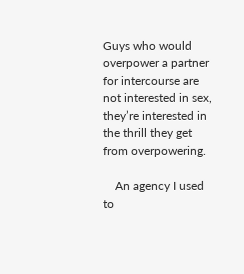Guys who would overpower a partner for intercourse are not interested in sex, they’re interested in the thrill they get from overpowering.

    An agency I used to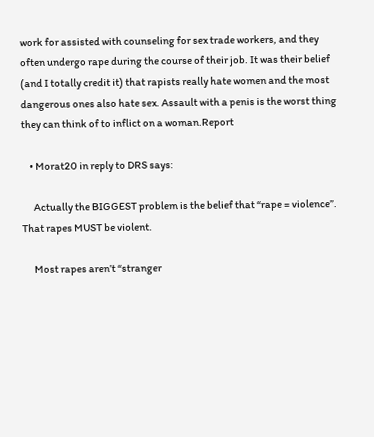work for assisted with counseling for sex trade workers, and they often undergo rape during the course of their job. It was their belief (and I totally credit it) that rapists really hate women and the most dangerous ones also hate sex. Assault with a penis is the worst thing they can think of to inflict on a woman.Report

    • Morat20 in reply to DRS says:

      Actually the BIGGEST problem is the belief that “rape = violence”. That rapes MUST be violent.

      Most rapes aren’t “stranger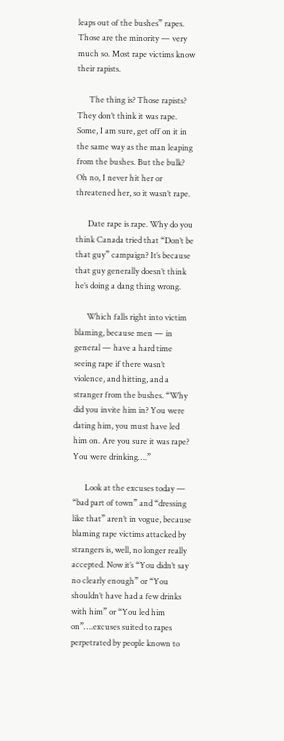leaps out of the bushes” rapes. Those are the minority — very much so. Most rape victims know their rapists.

      The thing is? Those rapists? They don’t think it was rape. Some, I am sure, get off on it in the same way as the man leaping from the bushes. But the bulk? Oh no, I never hit her or threatened her, so it wasn’t rape.

      Date rape is rape. Why do you think Canada tried that “Don’t be that guy” campaign? It’s because that guy generally doesn’t think he’s doing a dang thing wrong.

      Which falls right into victim blaming, because men — in general — have a hard time seeing rape if there wasn’t violence, and hitting, and a stranger from the bushes. “Why did you invite him in? You were dating him, you must have led him on. Are you sure it was rape? You were drinking….”

      Look at the excuses today — “bad part of town” and “dressing like that” aren’t in vogue, because blaming rape victims attacked by strangers is, well, no longer really accepted. Now it’s “You didn’t say no clearly enough” or “You shouldn’t have had a few drinks with him” or “You led him on”….excuses suited to rapes perpetrated by people known to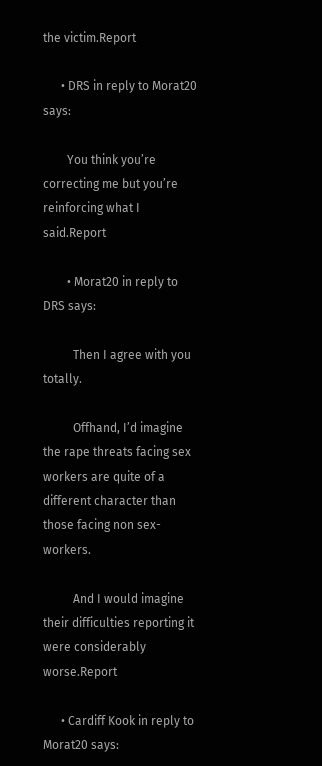the victim.Report

      • DRS in reply to Morat20 says:

        You think you’re correcting me but you’re reinforcing what I said.Report

        • Morat20 in reply to DRS says:

          Then I agree with you totally.

          Offhand, I’d imagine the rape threats facing sex workers are quite of a different character than those facing non sex-workers.

          And I would imagine their difficulties reporting it were considerably worse.Report

      • Cardiff Kook in reply to Morat20 says: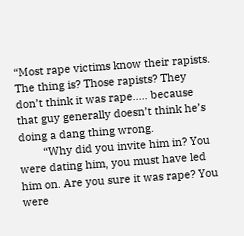“Most rape victims know their rapists. The thing is? Those rapists? They don’t think it was rape….. because that guy generally doesn’t think he’s doing a dang thing wrong.
        “Why did you invite him in? You were dating him, you must have led him on. Are you sure it was rape? You were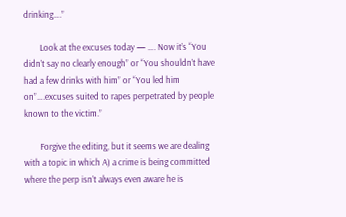drinking….”

        Look at the excuses today — …. Now it’s “You didn’t say no clearly enough” or “You shouldn’t have had a few drinks with him” or “You led him on”….excuses suited to rapes perpetrated by people known to the victim.”

        Forgive the editing, but it seems we are dealing with a topic in which A) a crime is being committed where the perp isn’t always even aware he is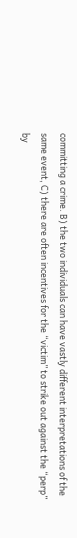committing a crime. B) the two individuals can have vastly different interpretations of the same event, C) there are often incentives for the “victim” to strike out against the “perp” by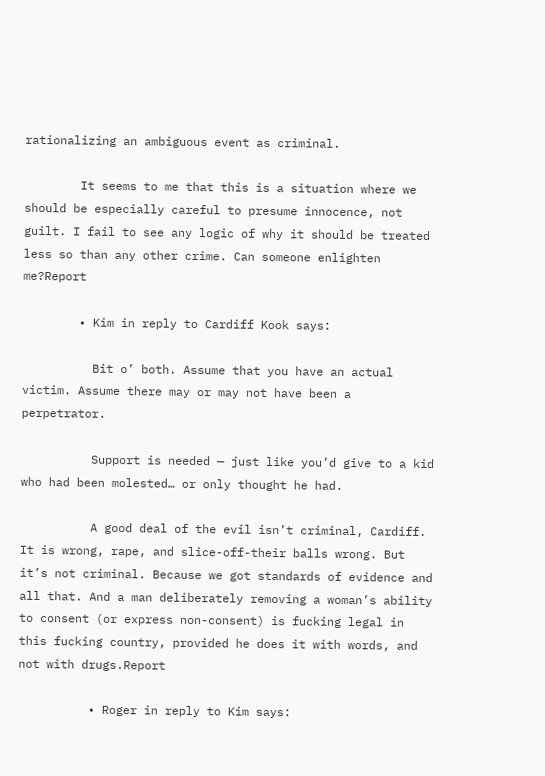rationalizing an ambiguous event as criminal.

        It seems to me that this is a situation where we should be especially careful to presume innocence, not guilt. I fail to see any logic of why it should be treated less so than any other crime. Can someone enlighten me?Report

        • Kim in reply to Cardiff Kook says:

          Bit o’ both. Assume that you have an actual victim. Assume there may or may not have been a perpetrator.

          Support is needed — just like you’d give to a kid who had been molested… or only thought he had.

          A good deal of the evil isn’t criminal, Cardiff. It is wrong, rape, and slice-off-their balls wrong. But it’s not criminal. Because we got standards of evidence and all that. And a man deliberately removing a woman’s ability to consent (or express non-consent) is fucking legal in this fucking country, provided he does it with words, and not with drugs.Report

          • Roger in reply to Kim says: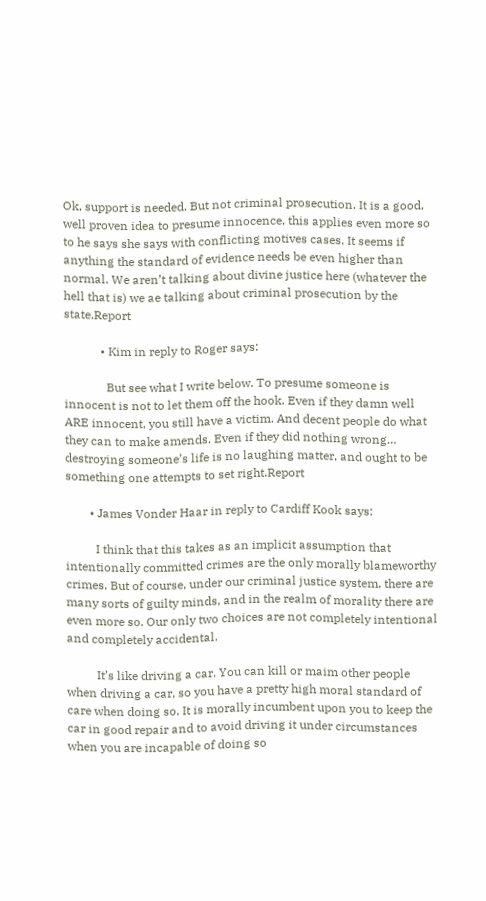Ok, support is needed. But not criminal prosecution. It is a good, well proven idea to presume innocence, this applies even more so to he says she says with conflicting motives cases. It seems if anything the standard of evidence needs be even higher than normal. We aren’t talking about divine justice here (whatever the hell that is) we ae talking about criminal prosecution by the state.Report

            • Kim in reply to Roger says:

              But see what I write below. To presume someone is innocent is not to let them off the hook. Even if they damn well ARE innocent, you still have a victim. And decent people do what they can to make amends. Even if they did nothing wrong… destroying someone’s life is no laughing matter, and ought to be something one attempts to set right.Report

        • James Vonder Haar in reply to Cardiff Kook says:

          I think that this takes as an implicit assumption that intentionally committed crimes are the only morally blameworthy crimes. But of course, under our criminal justice system, there are many sorts of guilty minds, and in the realm of morality there are even more so. Our only two choices are not completely intentional and completely accidental.

          It’s like driving a car. You can kill or maim other people when driving a car, so you have a pretty high moral standard of care when doing so. It is morally incumbent upon you to keep the car in good repair and to avoid driving it under circumstances when you are incapable of doing so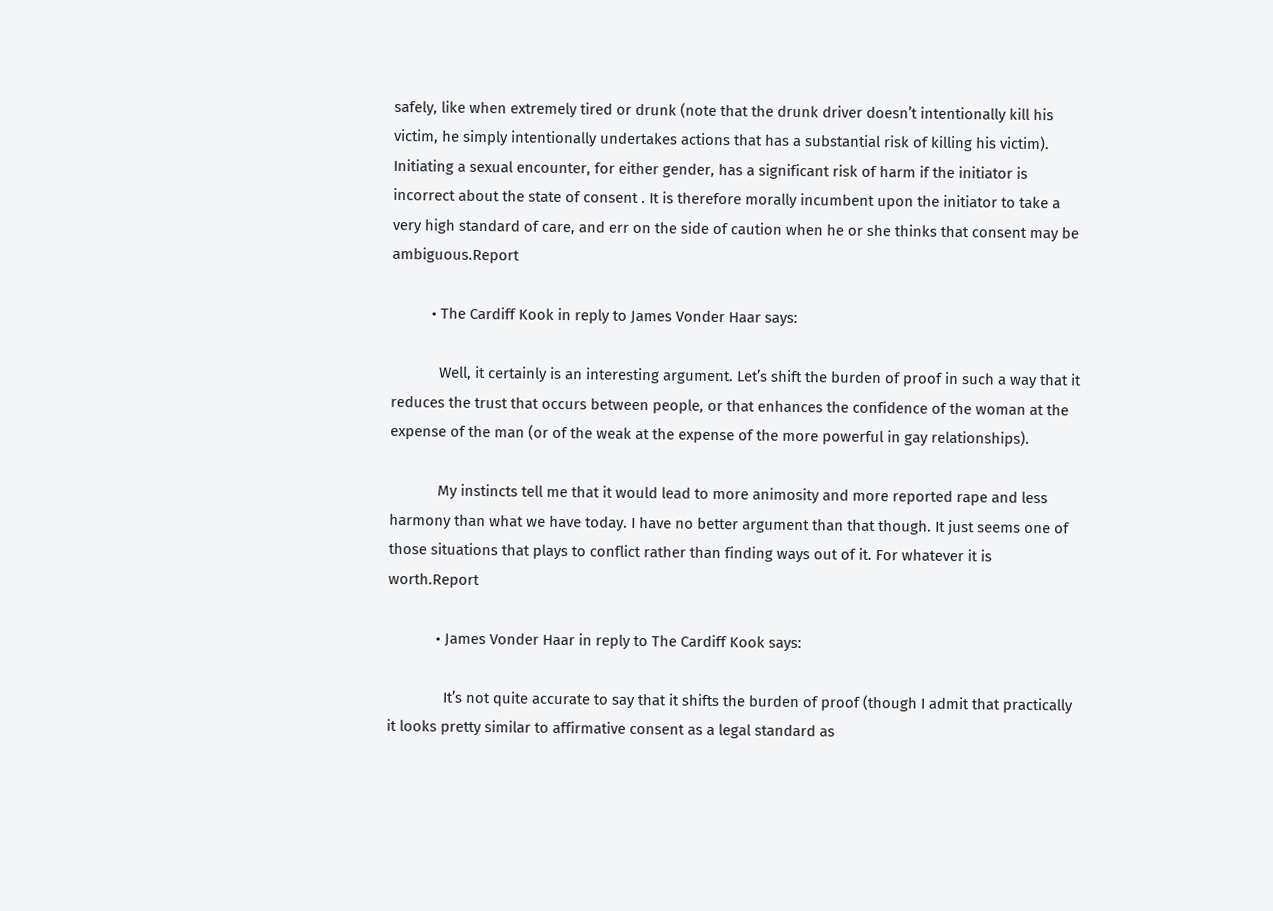safely, like when extremely tired or drunk (note that the drunk driver doesn’t intentionally kill his victim, he simply intentionally undertakes actions that has a substantial risk of killing his victim). Initiating a sexual encounter, for either gender, has a significant risk of harm if the initiator is incorrect about the state of consent . It is therefore morally incumbent upon the initiator to take a very high standard of care, and err on the side of caution when he or she thinks that consent may be ambiguous.Report

          • The Cardiff Kook in reply to James Vonder Haar says:

            Well, it certainly is an interesting argument. Let’s shift the burden of proof in such a way that it reduces the trust that occurs between people, or that enhances the confidence of the woman at the expense of the man (or of the weak at the expense of the more powerful in gay relationships).

            My instincts tell me that it would lead to more animosity and more reported rape and less harmony than what we have today. I have no better argument than that though. It just seems one of those situations that plays to conflict rather than finding ways out of it. For whatever it is worth.Report

            • James Vonder Haar in reply to The Cardiff Kook says:

              It’s not quite accurate to say that it shifts the burden of proof (though I admit that practically it looks pretty similar to affirmative consent as a legal standard as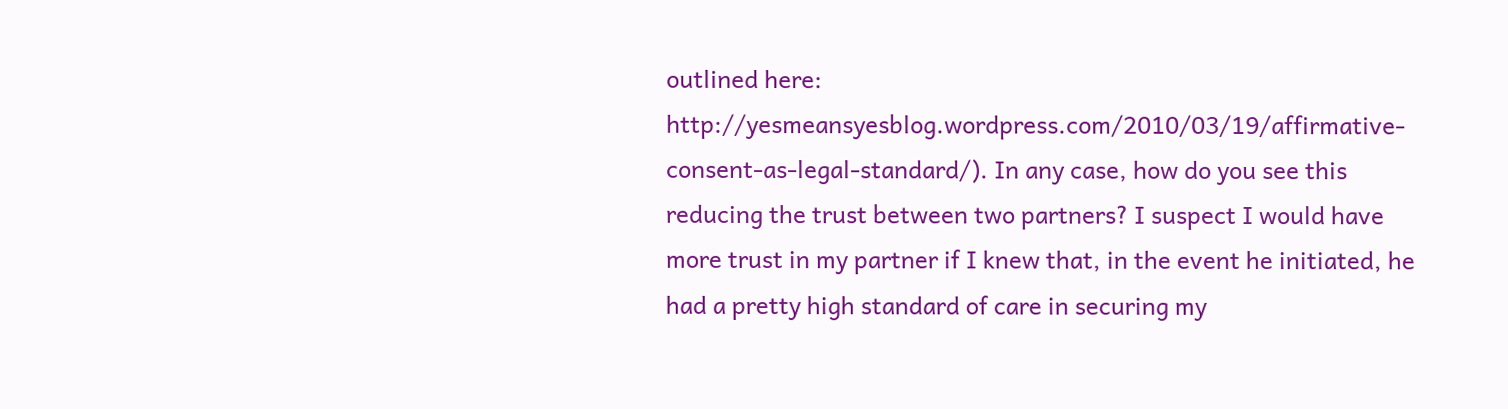outlined here: http://yesmeansyesblog.wordpress.com/2010/03/19/affirmative-consent-as-legal-standard/). In any case, how do you see this reducing the trust between two partners? I suspect I would have more trust in my partner if I knew that, in the event he initiated, he had a pretty high standard of care in securing my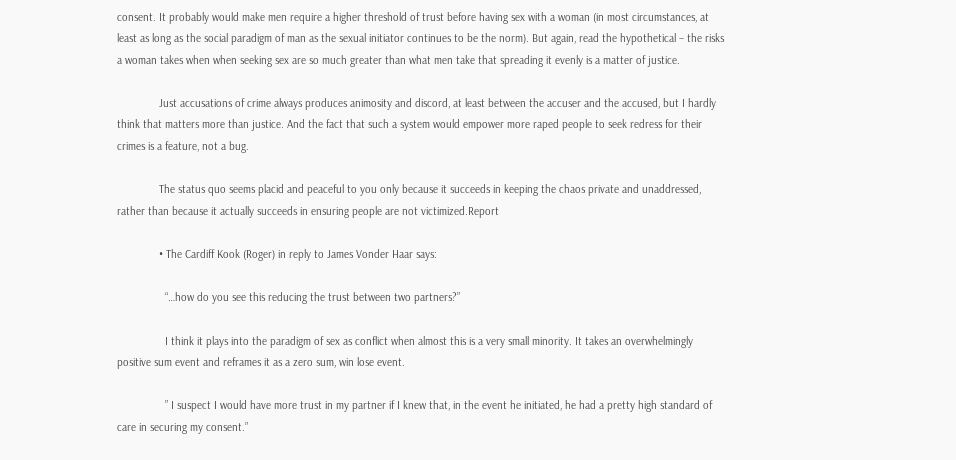consent. It probably would make men require a higher threshold of trust before having sex with a woman (in most circumstances, at least as long as the social paradigm of man as the sexual initiator continues to be the norm). But again, read the hypothetical – the risks a woman takes when when seeking sex are so much greater than what men take that spreading it evenly is a matter of justice.

              Just accusations of crime always produces animosity and discord, at least between the accuser and the accused, but I hardly think that matters more than justice. And the fact that such a system would empower more raped people to seek redress for their crimes is a feature, not a bug.

              The status quo seems placid and peaceful to you only because it succeeds in keeping the chaos private and unaddressed, rather than because it actually succeeds in ensuring people are not victimized.Report

              • The Cardiff Kook (Roger) in reply to James Vonder Haar says:

                “…how do you see this reducing the trust between two partners?”

                I think it plays into the paradigm of sex as conflict when almost this is a very small minority. It takes an overwhelmingly positive sum event and reframes it as a zero sum, win lose event.

                ” I suspect I would have more trust in my partner if I knew that, in the event he initiated, he had a pretty high standard of care in securing my consent.”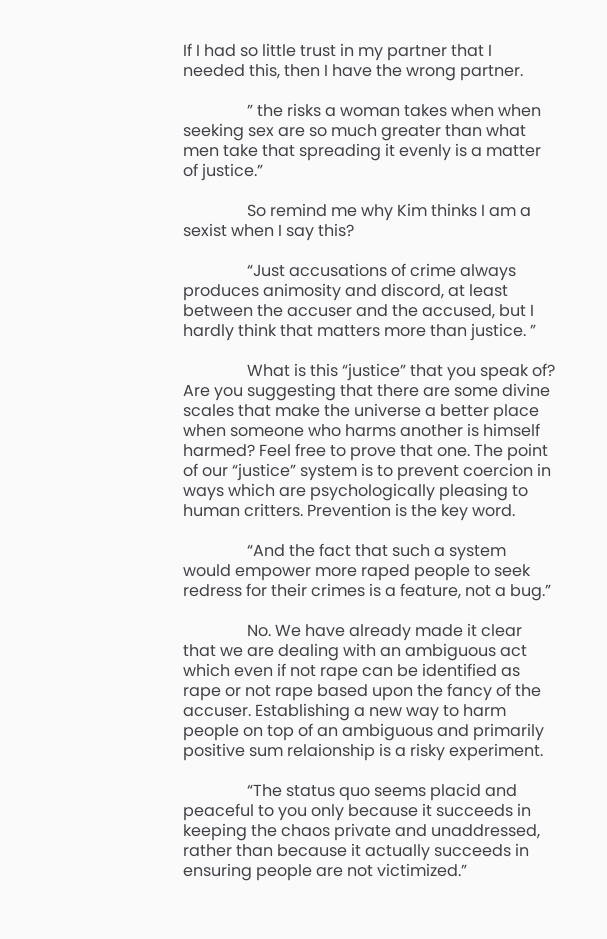If I had so little trust in my partner that I needed this, then I have the wrong partner.

                ” the risks a woman takes when when seeking sex are so much greater than what men take that spreading it evenly is a matter of justice.”

                So remind me why Kim thinks I am a sexist when I say this?

                “Just accusations of crime always produces animosity and discord, at least between the accuser and the accused, but I hardly think that matters more than justice. ”

                What is this “justice” that you speak of? Are you suggesting that there are some divine scales that make the universe a better place when someone who harms another is himself harmed? Feel free to prove that one. The point of our “justice” system is to prevent coercion in ways which are psychologically pleasing to human critters. Prevention is the key word.

                “And the fact that such a system would empower more raped people to seek redress for their crimes is a feature, not a bug.”

                No. We have already made it clear that we are dealing with an ambiguous act which even if not rape can be identified as rape or not rape based upon the fancy of the accuser. Establishing a new way to harm people on top of an ambiguous and primarily positive sum relaionship is a risky experiment.

                “The status quo seems placid and peaceful to you only because it succeeds in keeping the chaos private and unaddressed, rather than because it actually succeeds in ensuring people are not victimized.”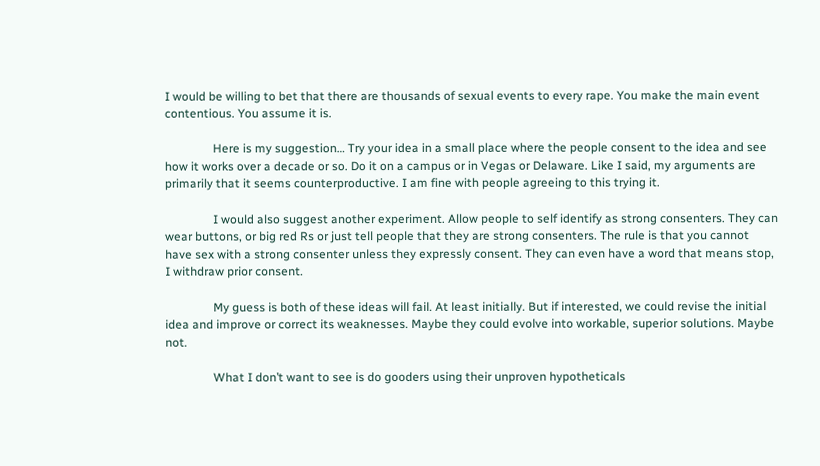I would be willing to bet that there are thousands of sexual events to every rape. You make the main event contentious. You assume it is.

                Here is my suggestion… Try your idea in a small place where the people consent to the idea and see how it works over a decade or so. Do it on a campus or in Vegas or Delaware. Like I said, my arguments are primarily that it seems counterproductive. I am fine with people agreeing to this trying it.

                I would also suggest another experiment. Allow people to self identify as strong consenters. They can wear buttons, or big red Rs or just tell people that they are strong consenters. The rule is that you cannot have sex with a strong consenter unless they expressly consent. They can even have a word that means stop, I withdraw prior consent.

                My guess is both of these ideas will fail. At least initially. But if interested, we could revise the initial idea and improve or correct its weaknesses. Maybe they could evolve into workable, superior solutions. Maybe not.

                What I don’t want to see is do gooders using their unproven hypotheticals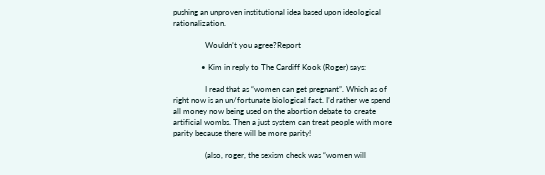pushing an unproven institutional idea based upon ideological rationalization.

                Wouldn’t you agree?Report

              • Kim in reply to The Cardiff Kook (Roger) says:

                I read that as “women can get pregnant”. Which as of right now is an un/fortunate biological fact. I’d rather we spend all money now being used on the abortion debate to create artificial wombs. Then a just system can treat people with more parity because there will be more parity!

                (also, roger, the sexism check was “women will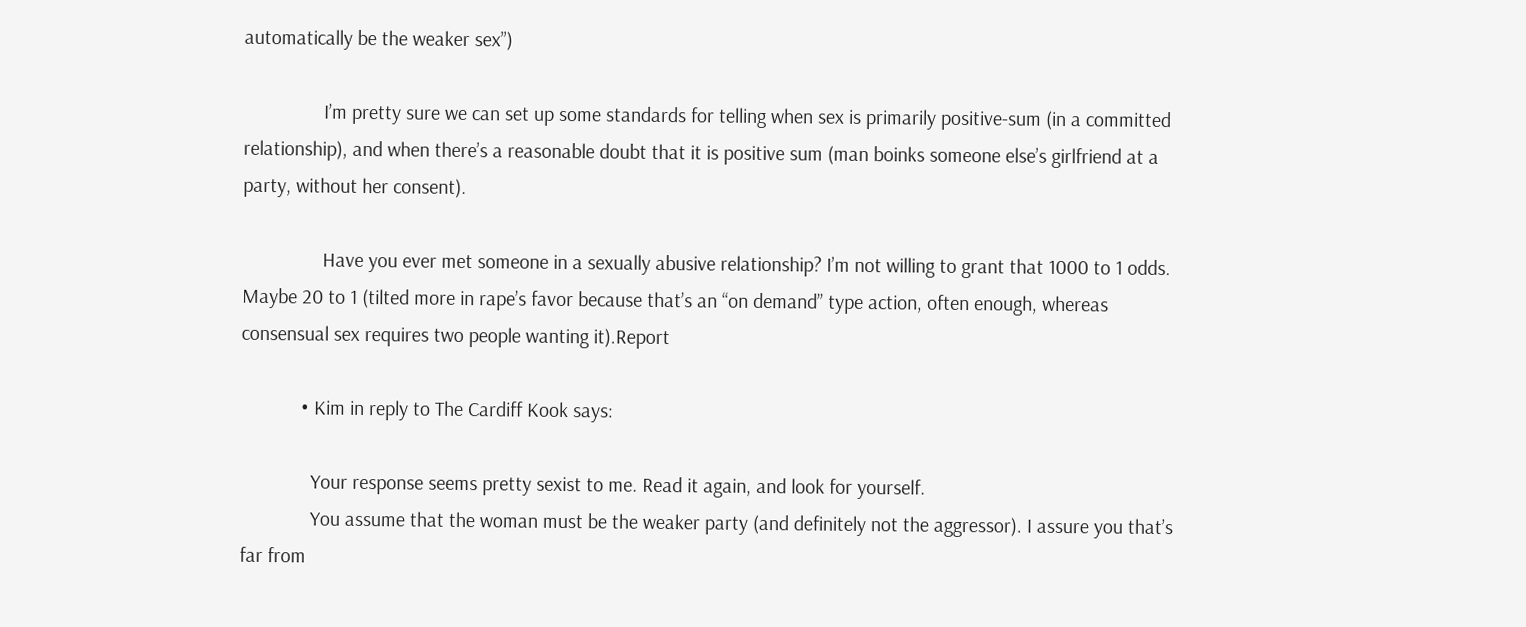automatically be the weaker sex”)

                I’m pretty sure we can set up some standards for telling when sex is primarily positive-sum (in a committed relationship), and when there’s a reasonable doubt that it is positive sum (man boinks someone else’s girlfriend at a party, without her consent).

                Have you ever met someone in a sexually abusive relationship? I’m not willing to grant that 1000 to 1 odds. Maybe 20 to 1 (tilted more in rape’s favor because that’s an “on demand” type action, often enough, whereas consensual sex requires two people wanting it).Report

            • Kim in reply to The Cardiff Kook says:

              Your response seems pretty sexist to me. Read it again, and look for yourself.
              You assume that the woman must be the weaker party (and definitely not the aggressor). I assure you that’s far from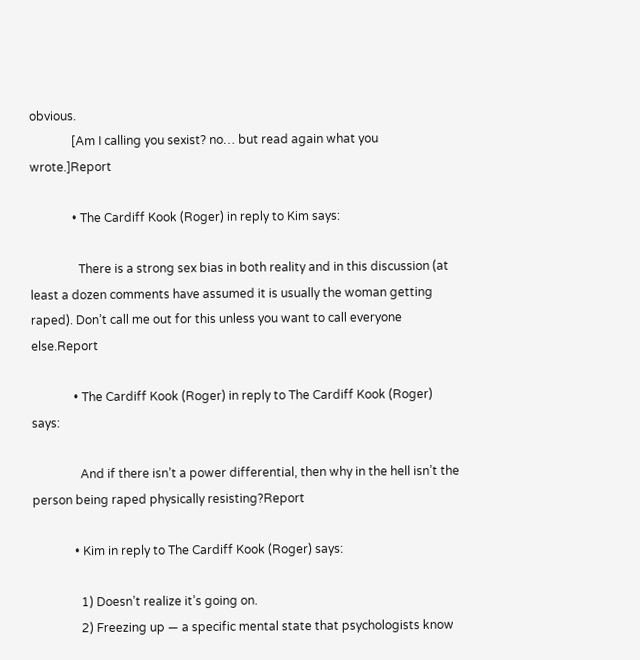obvious.
              [Am I calling you sexist? no… but read again what you wrote.]Report

              • The Cardiff Kook (Roger) in reply to Kim says:

                There is a strong sex bias in both reality and in this discussion (at least a dozen comments have assumed it is usually the woman getting raped). Don’t call me out for this unless you want to call everyone else.Report

              • The Cardiff Kook (Roger) in reply to The Cardiff Kook (Roger) says:

                And if there isn’t a power differential, then why in the hell isn’t the person being raped physically resisting?Report

              • Kim in reply to The Cardiff Kook (Roger) says:

                1) Doesn’t realize it’s going on.
                2) Freezing up — a specific mental state that psychologists know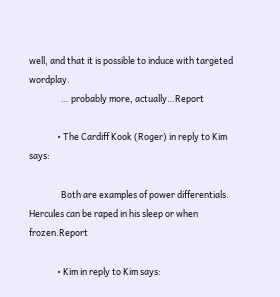well, and that it is possible to induce with targeted wordplay.
                … probably more, actually…Report

              • The Cardiff Kook (Roger) in reply to Kim says:

                Both are examples of power differentials. Hercules can be raped in his sleep or when frozen.Report

              • Kim in reply to Kim says: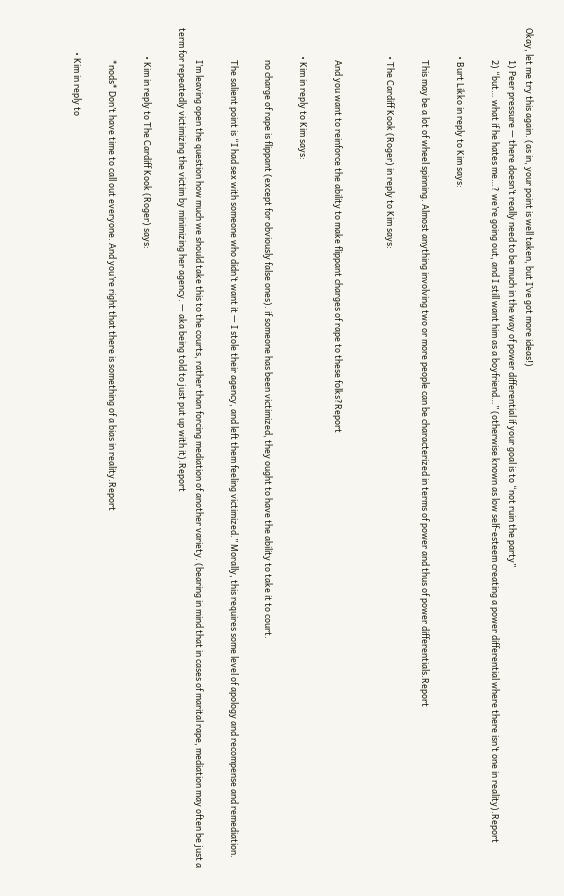Okay, let me try this again. (as in, your point is well taken, but I’ve got more ideas!)
                1) Peer pressure — there doesn’t really need to be much in the way of power differential if your goal is to “not ruin the party”
                2) “but… what if he hates me…? we’re going out, and I still want him as a boyfriend…” (otherwise known as low self-esteem creating a power differential where there isn’t one in reality).Report

              • Burt Likko in reply to Kim says:

                This may be a lot of wheel spinning. Almost anything involving two or more people can be characterized in terms of power and thus of power differentials.Report

              • The Cardiff Kook (Roger) in reply to Kim says:


                And you want to reinforce the ability to make flippant charges of rape to these folks?Report

              • Kim in reply to Kim says:

                no charge of rape is flippant (except for obviously false ones). if someone has been victimized, they ought to have the ability to take it to court.

                The salient point is “I had sex with someone who didn’t want it — I stole their agency, and left them feeling victimized.” Morally, this requires some level of apology and recompense and remediation.

                I’m leaving open the question how much we should take this to the courts, rather than forcing mediation of another variety. (bearing in mind that in cases of marital rape, mediation may often be just a term for repeatedly victimizing the victim by minimizing her agency. — aka being told to just put up with it).Report

              • Kim in reply to The Cardiff Kook (Roger) says:

                *nods* Don’t have time to call out everyone. And you’re right that there is something of a bias in reality.Report

            • Kim in reply to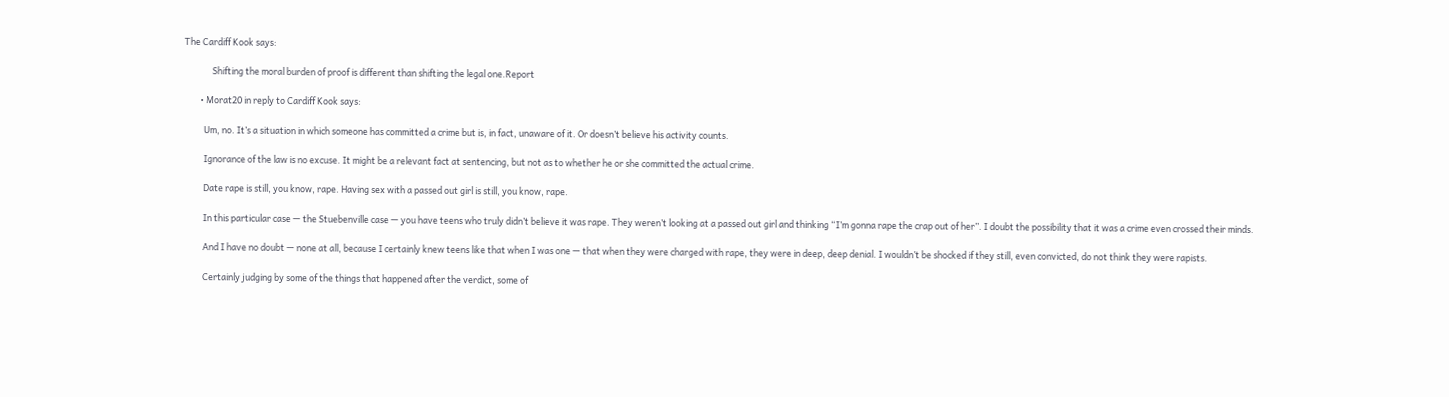The Cardiff Kook says:

              Shifting the moral burden of proof is different than shifting the legal one.Report

        • Morat20 in reply to Cardiff Kook says:

          Um, no. It’s a situation in which someone has committed a crime but is, in fact, unaware of it. Or doesn’t believe his activity counts.

          Ignorance of the law is no excuse. It might be a relevant fact at sentencing, but not as to whether he or she committed the actual crime.

          Date rape is still, you know, rape. Having sex with a passed out girl is still, you know, rape.

          In this particular case — the Stuebenville case — you have teens who truly didn’t believe it was rape. They weren’t looking at a passed out girl and thinking “I’m gonna rape the crap out of her”. I doubt the possibility that it was a crime even crossed their minds.

          And I have no doubt — none at all, because I certainly knew teens like that when I was one — that when they were charged with rape, they were in deep, deep denial. I wouldn’t be shocked if they still, even convicted, do not think they were rapists.

          Certainly judging by some of the things that happened after the verdict, some of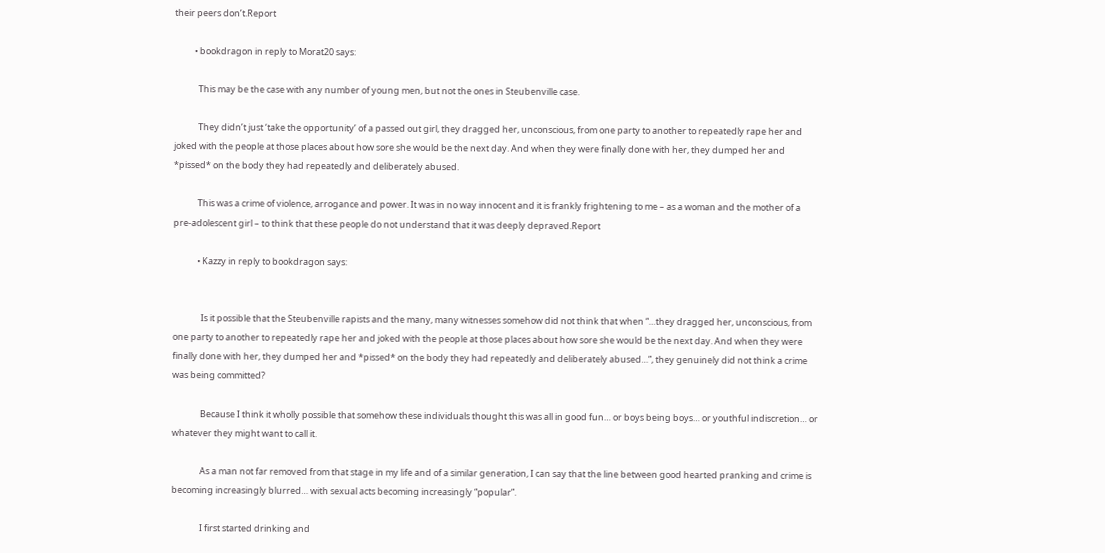their peers don’t.Report

          • bookdragon in reply to Morat20 says:

            This may be the case with any number of young men, but not the ones in Steubenville case.

            They didn’t just ‘take the opportunity’ of a passed out girl, they dragged her, unconscious, from one party to another to repeatedly rape her and joked with the people at those places about how sore she would be the next day. And when they were finally done with her, they dumped her and *pissed* on the body they had repeatedly and deliberately abused.

            This was a crime of violence, arrogance and power. It was in no way innocent and it is frankly frightening to me – as a woman and the mother of a pre-adolescent girl – to think that these people do not understand that it was deeply depraved.Report

            • Kazzy in reply to bookdragon says:


              Is it possible that the Steubenville rapists and the many, many witnesses somehow did not think that when “…they dragged her, unconscious, from one party to another to repeatedly rape her and joked with the people at those places about how sore she would be the next day. And when they were finally done with her, they dumped her and *pissed* on the body they had repeatedly and deliberately abused…”, they genuinely did not think a crime was being committed?

              Because I think it wholly possible that somehow these individuals thought this was all in good fun… or boys being boys… or youthful indiscretion… or whatever they might want to call it.

              As a man not far removed from that stage in my life and of a similar generation, I can say that the line between good hearted pranking and crime is becoming increasingly blurred… with sexual acts becoming increasingly “popular”.

              I first started drinking and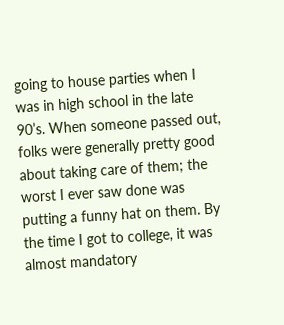going to house parties when I was in high school in the late 90’s. When someone passed out, folks were generally pretty good about taking care of them; the worst I ever saw done was putting a funny hat on them. By the time I got to college, it was almost mandatory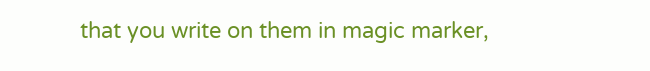that you write on them in magic marker,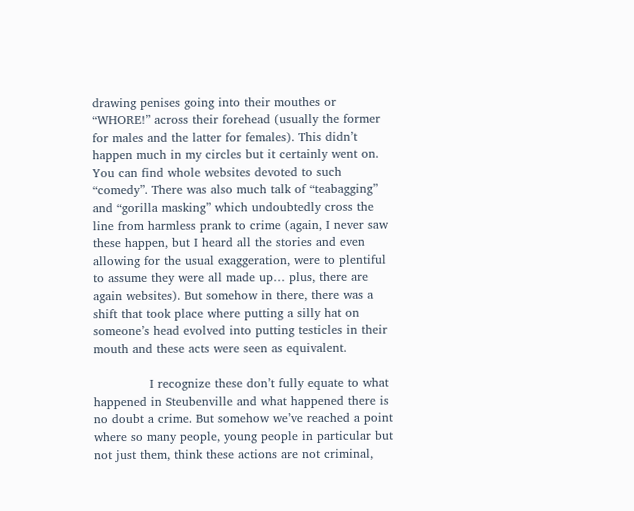drawing penises going into their mouthes or “WHORE!” across their forehead (usually the former for males and the latter for females). This didn’t happen much in my circles but it certainly went on. You can find whole websites devoted to such “comedy”. There was also much talk of “teabagging” and “gorilla masking” which undoubtedly cross the line from harmless prank to crime (again, I never saw these happen, but I heard all the stories and even allowing for the usual exaggeration, were to plentiful to assume they were all made up… plus, there are again websites). But somehow in there, there was a shift that took place where putting a silly hat on someone’s head evolved into putting testicles in their mouth and these acts were seen as equivalent.

              I recognize these don’t fully equate to what happened in Steubenville and what happened there is no doubt a crime. But somehow we’ve reached a point where so many people, young people in particular but not just them, think these actions are not criminal,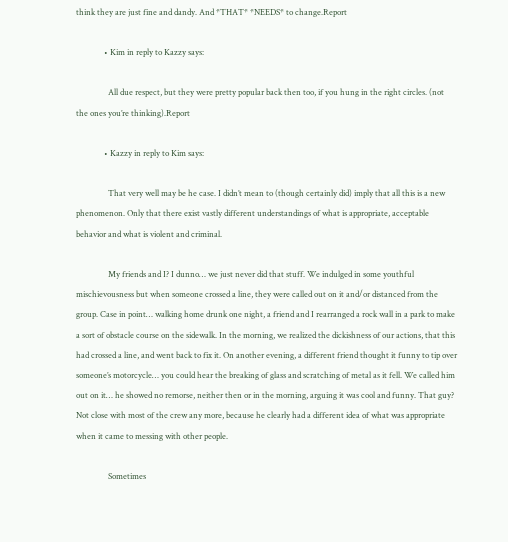think they are just fine and dandy. And *THAT* *NEEDS* to change.Report

              • Kim in reply to Kazzy says:

                All due respect, but they were pretty popular back then too, if you hung in the right circles. (not the ones you’re thinking).Report

              • Kazzy in reply to Kim says:

                That very well may be he case. I didn’t mean to (though certainly did) imply that all this is a new phenomenon. Only that there exist vastly different understandings of what is appropriate, acceptable behavior and what is violent and criminal.

                My friends and I? I dunno… we just never did that stuff. We indulged in some youthful mischievousness but when someone crossed a line, they were called out on it and/or distanced from the group. Case in point… walking home drunk one night, a friend and I rearranged a rock wall in a park to make a sort of obstacle course on the sidewalk. In the morning, we realized the dickishness of our actions, that this had crossed a line, and went back to fix it. On another evening, a different friend thought it funny to tip over someone’s motorcycle… you could hear the breaking of glass and scratching of metal as it fell. We called him out on it… he showed no remorse, neither then or in the morning, arguing it was cool and funny. That guy? Not close with most of the crew any more, because he clearly had a different idea of what was appropriate when it came to messing with other people.

                Sometimes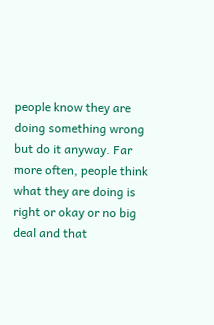people know they are doing something wrong but do it anyway. Far more often, people think what they are doing is right or okay or no big deal and that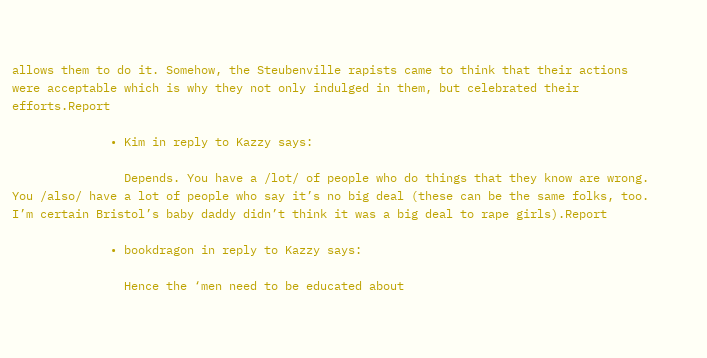allows them to do it. Somehow, the Steubenville rapists came to think that their actions were acceptable which is why they not only indulged in them, but celebrated their efforts.Report

              • Kim in reply to Kazzy says:

                Depends. You have a /lot/ of people who do things that they know are wrong. You /also/ have a lot of people who say it’s no big deal (these can be the same folks, too. I’m certain Bristol’s baby daddy didn’t think it was a big deal to rape girls).Report

              • bookdragon in reply to Kazzy says:

                Hence the ‘men need to be educated about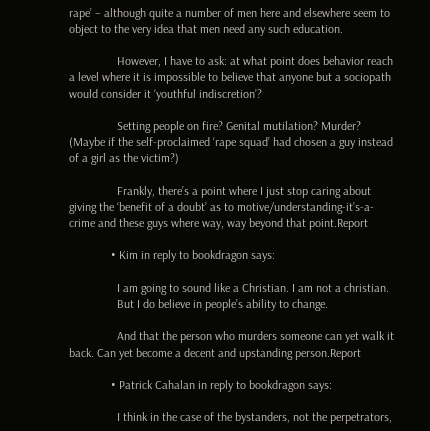rape’ – although quite a number of men here and elsewhere seem to object to the very idea that men need any such education.

                However, I have to ask: at what point does behavior reach a level where it is impossible to believe that anyone but a sociopath would consider it ‘youthful indiscretion’?

                Setting people on fire? Genital mutilation? Murder? (Maybe if the self-proclaimed ‘rape squad’ had chosen a guy instead of a girl as the victim?)

                Frankly, there’s a point where I just stop caring about giving the ‘benefit of a doubt’ as to motive/understanding-it’s-a-crime and these guys where way, way beyond that point.Report

              • Kim in reply to bookdragon says:

                I am going to sound like a Christian. I am not a christian.
                But I do believe in people’s ability to change.

                And that the person who murders someone can yet walk it back. Can yet become a decent and upstanding person.Report

              • Patrick Cahalan in reply to bookdragon says:

                I think in the case of the bystanders, not the perpetrators,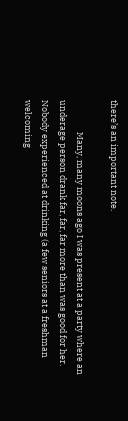there’s an important note.

                Many, many moons ago I was present at a party where an underage person drank far, far, far more than was good for her. Nobody experienced at drinking (a few seniors at a freshman welcoming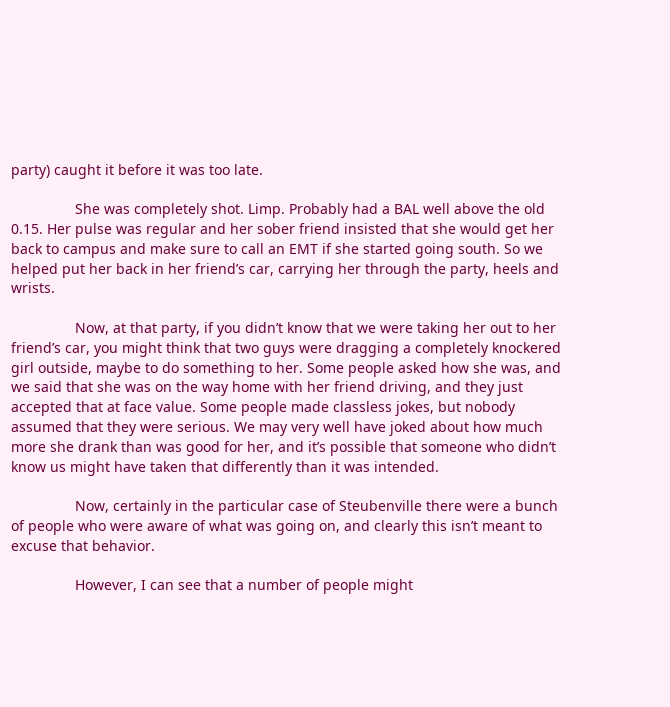party) caught it before it was too late.

                She was completely shot. Limp. Probably had a BAL well above the old 0.15. Her pulse was regular and her sober friend insisted that she would get her back to campus and make sure to call an EMT if she started going south. So we helped put her back in her friend’s car, carrying her through the party, heels and wrists.

                Now, at that party, if you didn’t know that we were taking her out to her friend’s car, you might think that two guys were dragging a completely knockered girl outside, maybe to do something to her. Some people asked how she was, and we said that she was on the way home with her friend driving, and they just accepted that at face value. Some people made classless jokes, but nobody assumed that they were serious. We may very well have joked about how much more she drank than was good for her, and it’s possible that someone who didn’t know us might have taken that differently than it was intended.

                Now, certainly in the particular case of Steubenville there were a bunch of people who were aware of what was going on, and clearly this isn’t meant to excuse that behavior.

                However, I can see that a number of people might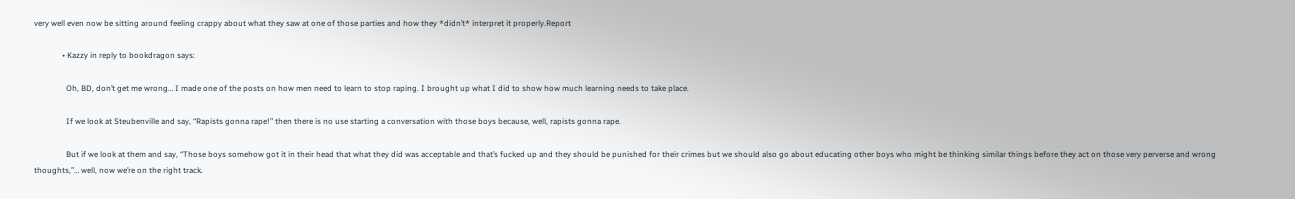very well even now be sitting around feeling crappy about what they saw at one of those parties and how they *didn’t* interpret it properly.Report

              • Kazzy in reply to bookdragon says:

                Oh, BD, don’t get me wrong… I made one of the posts on how men need to learn to stop raping. I brought up what I did to show how much learning needs to take place.

                If we look at Steubenville and say, “Rapists gonna rape!” then there is no use starting a conversation with those boys because, well, rapists gonna rape.

                But if we look at them and say, “Those boys somehow got it in their head that what they did was acceptable and that’s fucked up and they should be punished for their crimes but we should also go about educating other boys who might be thinking similar things before they act on those very perverse and wrong thoughts,”… well, now we’re on the right track.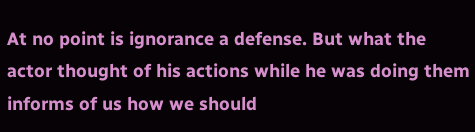At no point is ignorance a defense. But what the actor thought of his actions while he was doing them informs of us how we should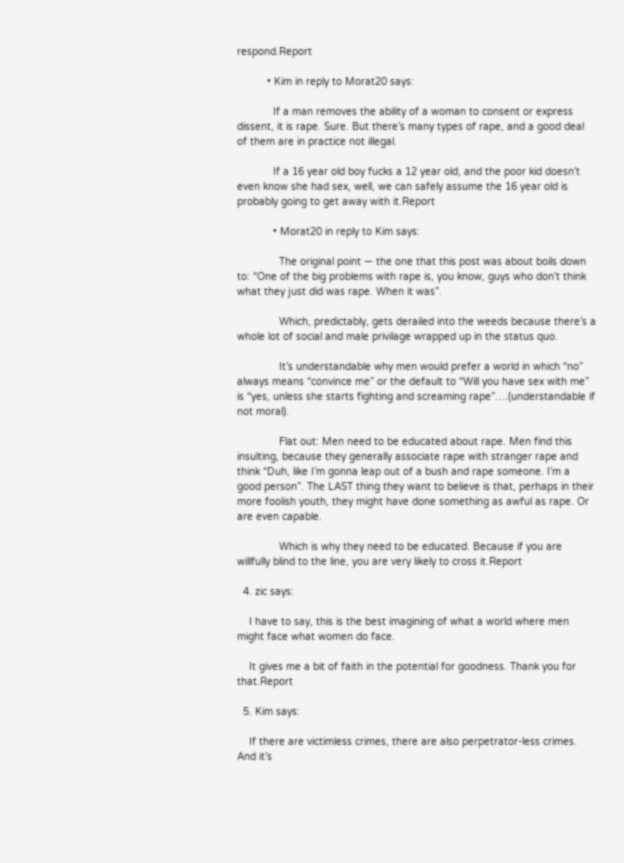respond.Report

          • Kim in reply to Morat20 says:

            If a man removes the ability of a woman to consent or express dissent, it is rape. Sure. But there’s many types of rape, and a good deal of them are in practice not illegal.

            If a 16 year old boy fucks a 12 year old, and the poor kid doesn’t even know she had sex, well, we can safely assume the 16 year old is probably going to get away with it.Report

            • Morat20 in reply to Kim says:

              The original point — the one that this post was about boils down to: “One of the big problems with rape is, you know, guys who don’t think what they just did was rape. When it was”.

              Which, predictably, gets derailed into the weeds because there’s a whole lot of social and male privilage wrapped up in the status quo.

              It’s understandable why men would prefer a world in which “no” always means “convince me” or the default to “Will you have sex with me” is “yes, unless she starts fighting and screaming rape”….(understandable if not moral).

              Flat out: Men need to be educated about rape. Men find this insulting, because they generally associate rape with stranger rape and think “Duh, like I’m gonna leap out of a bush and rape someone. I’m a good person”. The LAST thing they want to believe is that, perhaps in their more foolish youth, they might have done something as awful as rape. Or are even capable.

              Which is why they need to be educated. Because if you are willfully blind to the line, you are very likely to cross it.Report

  4. zic says:

    I have to say, this is the best imagining of what a world where men might face what women do face.

    It gives me a bit of faith in the potential for goodness. Thank you for that.Report

  5. Kim says:

    If there are victimless crimes, there are also perpetrator-less crimes. And it’s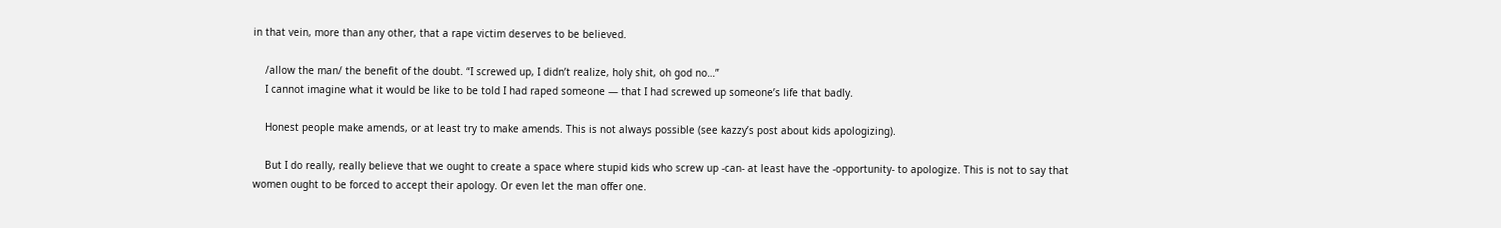in that vein, more than any other, that a rape victim deserves to be believed.

    /allow the man/ the benefit of the doubt. “I screwed up, I didn’t realize, holy shit, oh god no…”
    I cannot imagine what it would be like to be told I had raped someone — that I had screwed up someone’s life that badly.

    Honest people make amends, or at least try to make amends. This is not always possible (see kazzy’s post about kids apologizing).

    But I do really, really believe that we ought to create a space where stupid kids who screw up -can- at least have the -opportunity- to apologize. This is not to say that women ought to be forced to accept their apology. Or even let the man offer one.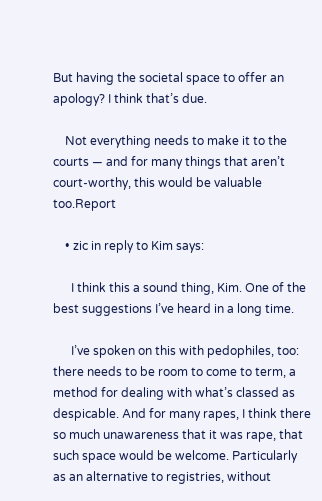But having the societal space to offer an apology? I think that’s due.

    Not everything needs to make it to the courts — and for many things that aren’t court-worthy, this would be valuable too.Report

    • zic in reply to Kim says:

      I think this a sound thing, Kim. One of the best suggestions I’ve heard in a long time.

      I’ve spoken on this with pedophiles, too: there needs to be room to come to term, a method for dealing with what’s classed as despicable. And for many rapes, I think there so much unawareness that it was rape, that such space would be welcome. Particularly as an alternative to registries, without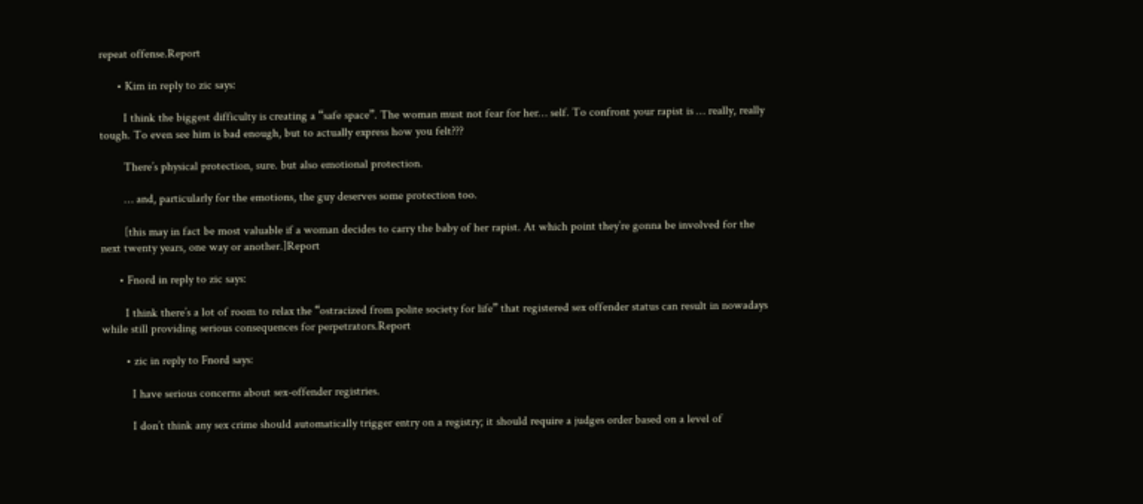repeat offense.Report

      • Kim in reply to zic says:

        I think the biggest difficulty is creating a “safe space”. The woman must not fear for her… self. To confront your rapist is … really, really tough. To even see him is bad enough, but to actually express how you felt???

        There’s physical protection, sure. but also emotional protection.

        … and, particularly for the emotions, the guy deserves some protection too.

        [this may in fact be most valuable if a woman decides to carry the baby of her rapist. At which point they’re gonna be involved for the next twenty years, one way or another.]Report

      • Fnord in reply to zic says:

        I think there’s a lot of room to relax the “ostracized from polite society for life” that registered sex offender status can result in nowadays while still providing serious consequences for perpetrators.Report

        • zic in reply to Fnord says:

          I have serious concerns about sex-offender registries.

          I don’t think any sex crime should automatically trigger entry on a registry; it should require a judges order based on a level of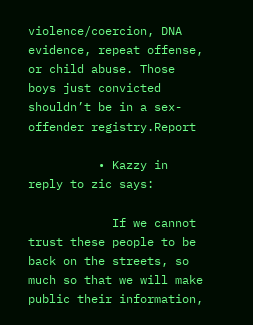violence/coercion, DNA evidence, repeat offense, or child abuse. Those boys just convicted shouldn’t be in a sex-offender registry.Report

          • Kazzy in reply to zic says:

            If we cannot trust these people to be back on the streets, so much so that we will make public their information,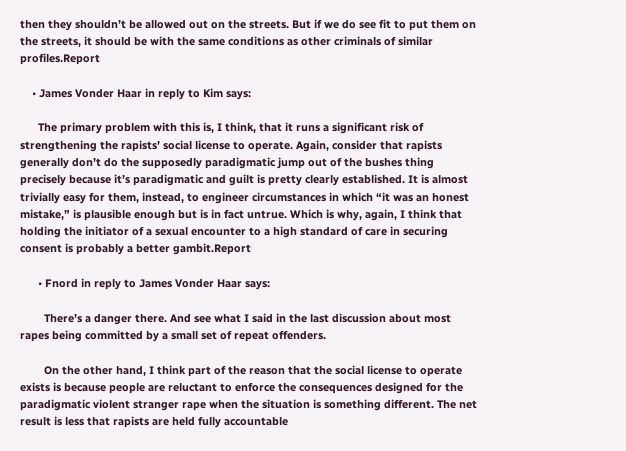then they shouldn’t be allowed out on the streets. But if we do see fit to put them on the streets, it should be with the same conditions as other criminals of similar profiles.Report

    • James Vonder Haar in reply to Kim says:

      The primary problem with this is, I think, that it runs a significant risk of strengthening the rapists’ social license to operate. Again, consider that rapists generally don’t do the supposedly paradigmatic jump out of the bushes thing precisely because it’s paradigmatic and guilt is pretty clearly established. It is almost trivially easy for them, instead, to engineer circumstances in which “it was an honest mistake,” is plausible enough but is in fact untrue. Which is why, again, I think that holding the initiator of a sexual encounter to a high standard of care in securing consent is probably a better gambit.Report

      • Fnord in reply to James Vonder Haar says:

        There’s a danger there. And see what I said in the last discussion about most rapes being committed by a small set of repeat offenders.

        On the other hand, I think part of the reason that the social license to operate exists is because people are reluctant to enforce the consequences designed for the paradigmatic violent stranger rape when the situation is something different. The net result is less that rapists are held fully accountable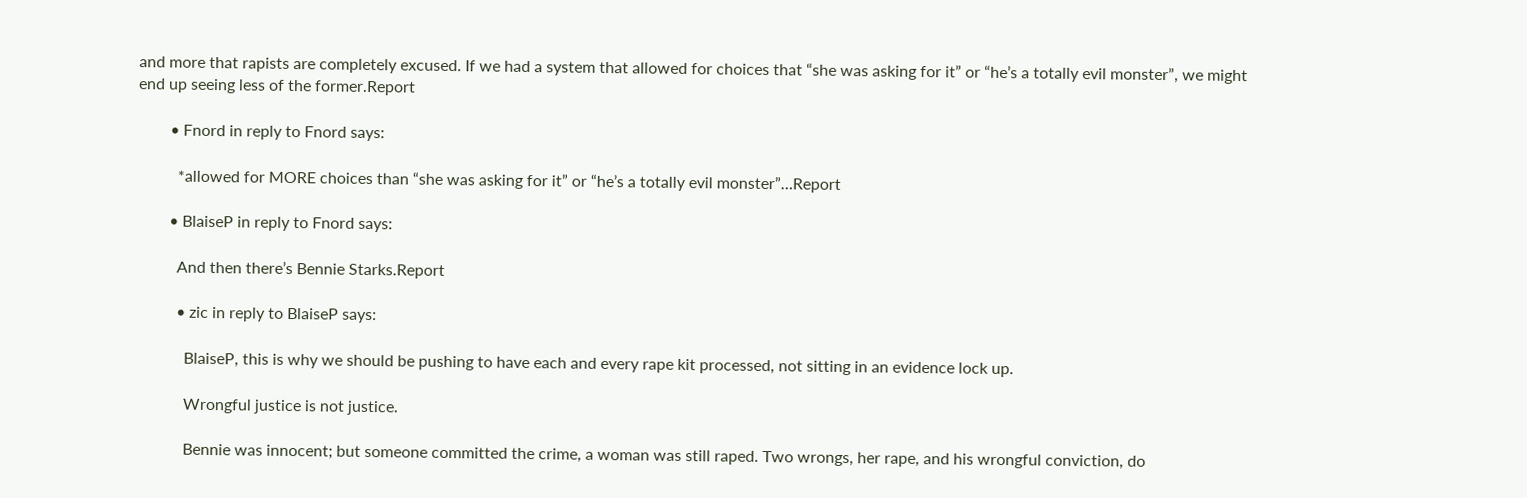and more that rapists are completely excused. If we had a system that allowed for choices that “she was asking for it” or “he’s a totally evil monster”, we might end up seeing less of the former.Report

        • Fnord in reply to Fnord says:

          *allowed for MORE choices than “she was asking for it” or “he’s a totally evil monster”…Report

        • BlaiseP in reply to Fnord says:

          And then there’s Bennie Starks.Report

          • zic in reply to BlaiseP says:

            BlaiseP, this is why we should be pushing to have each and every rape kit processed, not sitting in an evidence lock up.

            Wrongful justice is not justice.

            Bennie was innocent; but someone committed the crime, a woman was still raped. Two wrongs, her rape, and his wrongful conviction, do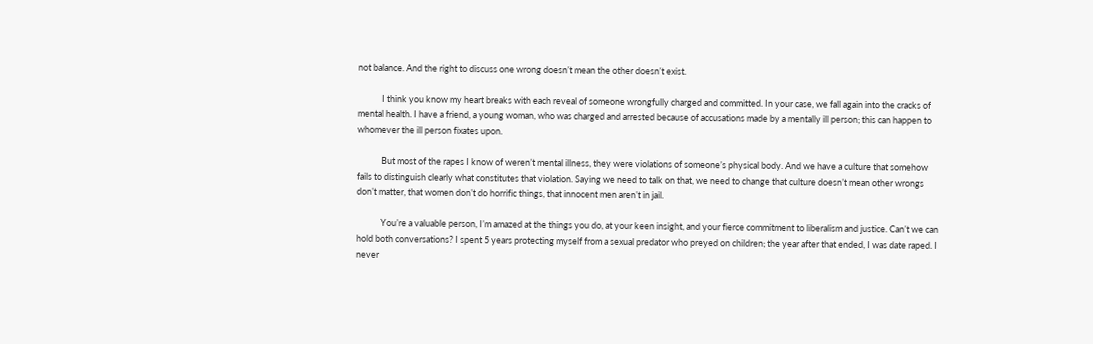not balance. And the right to discuss one wrong doesn’t mean the other doesn’t exist.

            I think you know my heart breaks with each reveal of someone wrongfully charged and committed. In your case, we fall again into the cracks of mental health. I have a friend, a young woman, who was charged and arrested because of accusations made by a mentally ill person; this can happen to whomever the ill person fixates upon.

            But most of the rapes I know of weren’t mental illness, they were violations of someone’s physical body. And we have a culture that somehow fails to distinguish clearly what constitutes that violation. Saying we need to talk on that, we need to change that culture doesn’t mean other wrongs don’t matter, that women don’t do horrific things, that innocent men aren’t in jail.

            You’re a valuable person, I’m amazed at the things you do, at your keen insight, and your fierce commitment to liberalism and justice. Can’t we can hold both conversations? I spent 5 years protecting myself from a sexual predator who preyed on children; the year after that ended, I was date raped. I never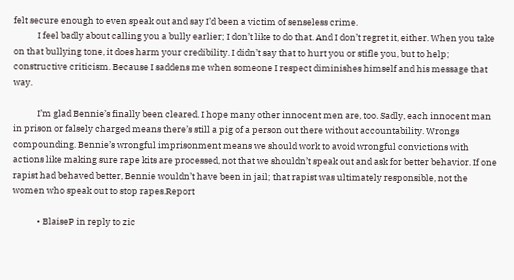felt secure enough to even speak out and say I’d been a victim of senseless crime.
            I feel badly about calling you a bully earlier; I don’t like to do that. And I don’t regret it, either. When you take on that bullying tone, it does harm your credibility. I didn’t say that to hurt you or stifle you, but to help; constructive criticism. Because I saddens me when someone I respect diminishes himself and his message that way.

            I’m glad Bennie’s finally been cleared. I hope many other innocent men are, too. Sadly, each innocent man in prison or falsely charged means there’s still a pig of a person out there without accountability. Wrongs compounding. Bennie’s wrongful imprisonment means we should work to avoid wrongful convictions with actions like making sure rape kits are processed, not that we shouldn’t speak out and ask for better behavior. If one rapist had behaved better, Bennie wouldn’t have been in jail; that rapist was ultimately responsible, not the women who speak out to stop rapes.Report

            • BlaiseP in reply to zic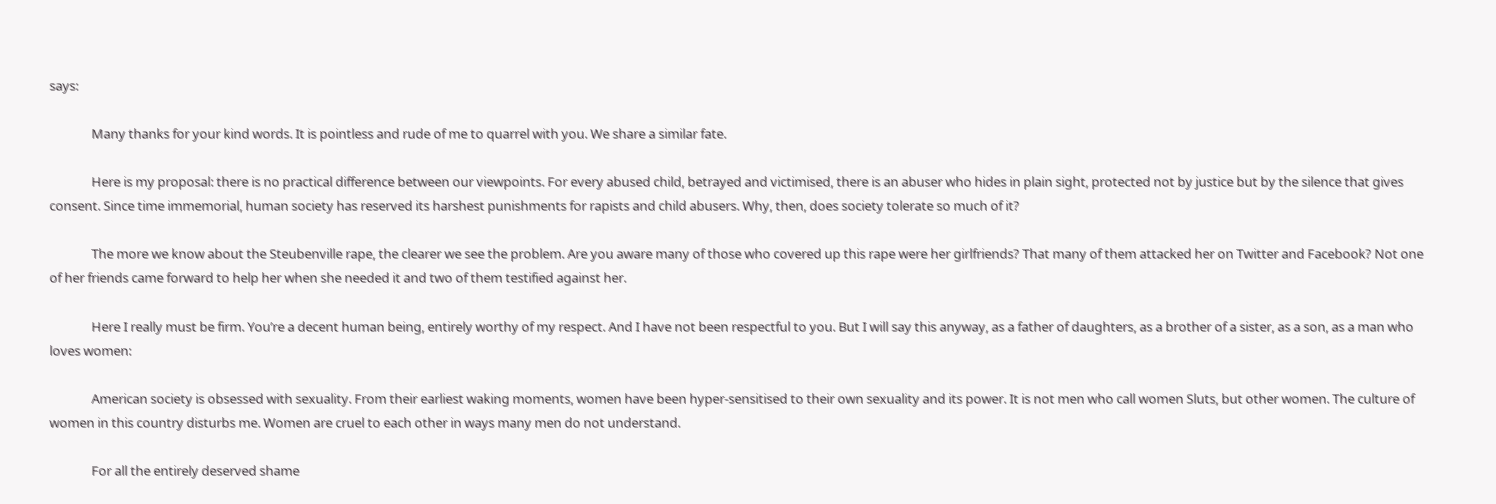says:

              Many thanks for your kind words. It is pointless and rude of me to quarrel with you. We share a similar fate.

              Here is my proposal: there is no practical difference between our viewpoints. For every abused child, betrayed and victimised, there is an abuser who hides in plain sight, protected not by justice but by the silence that gives consent. Since time immemorial, human society has reserved its harshest punishments for rapists and child abusers. Why, then, does society tolerate so much of it?

              The more we know about the Steubenville rape, the clearer we see the problem. Are you aware many of those who covered up this rape were her girlfriends? That many of them attacked her on Twitter and Facebook? Not one of her friends came forward to help her when she needed it and two of them testified against her.

              Here I really must be firm. You’re a decent human being, entirely worthy of my respect. And I have not been respectful to you. But I will say this anyway, as a father of daughters, as a brother of a sister, as a son, as a man who loves women:

              American society is obsessed with sexuality. From their earliest waking moments, women have been hyper-sensitised to their own sexuality and its power. It is not men who call women Sluts, but other women. The culture of women in this country disturbs me. Women are cruel to each other in ways many men do not understand.

              For all the entirely deserved shame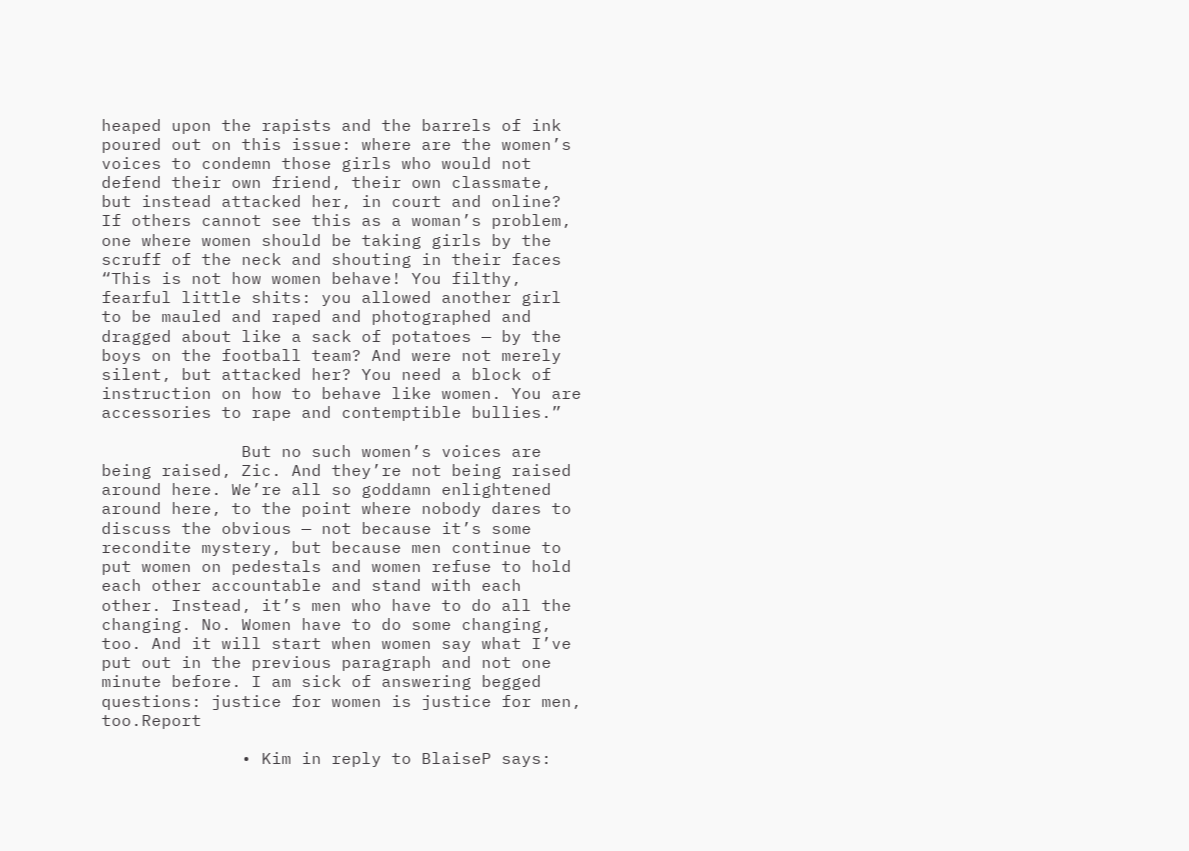heaped upon the rapists and the barrels of ink poured out on this issue: where are the women’s voices to condemn those girls who would not defend their own friend, their own classmate, but instead attacked her, in court and online? If others cannot see this as a woman’s problem, one where women should be taking girls by the scruff of the neck and shouting in their faces “This is not how women behave! You filthy, fearful little shits: you allowed another girl to be mauled and raped and photographed and dragged about like a sack of potatoes — by the boys on the football team? And were not merely silent, but attacked her? You need a block of instruction on how to behave like women. You are accessories to rape and contemptible bullies.”

              But no such women’s voices are being raised, Zic. And they’re not being raised around here. We’re all so goddamn enlightened around here, to the point where nobody dares to discuss the obvious — not because it’s some recondite mystery, but because men continue to put women on pedestals and women refuse to hold each other accountable and stand with each other. Instead, it’s men who have to do all the changing. No. Women have to do some changing, too. And it will start when women say what I’ve put out in the previous paragraph and not one minute before. I am sick of answering begged questions: justice for women is justice for men, too.Report

              • Kim in reply to BlaiseP says: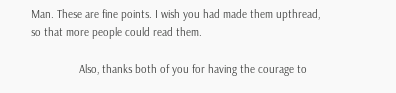Man. These are fine points. I wish you had made them upthread, so that more people could read them.

                Also, thanks both of you for having the courage to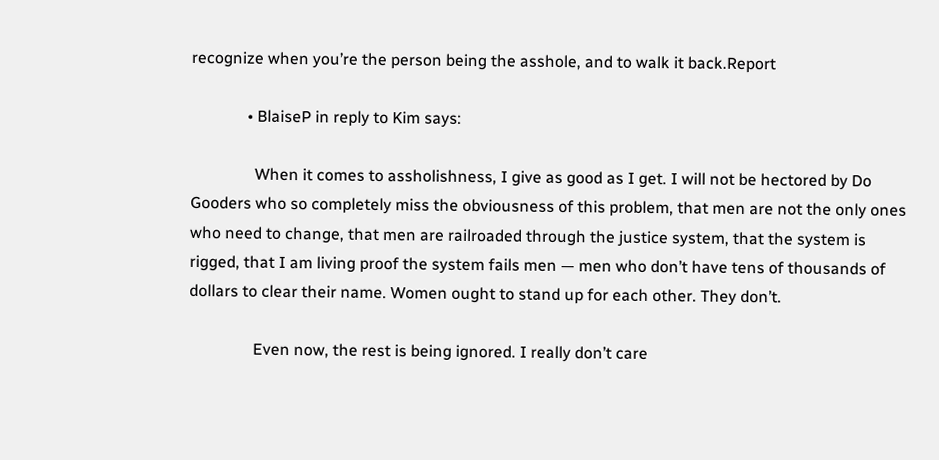recognize when you’re the person being the asshole, and to walk it back.Report

              • BlaiseP in reply to Kim says:

                When it comes to assholishness, I give as good as I get. I will not be hectored by Do Gooders who so completely miss the obviousness of this problem, that men are not the only ones who need to change, that men are railroaded through the justice system, that the system is rigged, that I am living proof the system fails men — men who don’t have tens of thousands of dollars to clear their name. Women ought to stand up for each other. They don’t.

                Even now, the rest is being ignored. I really don’t care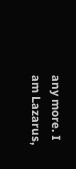any more. I am Lazarus,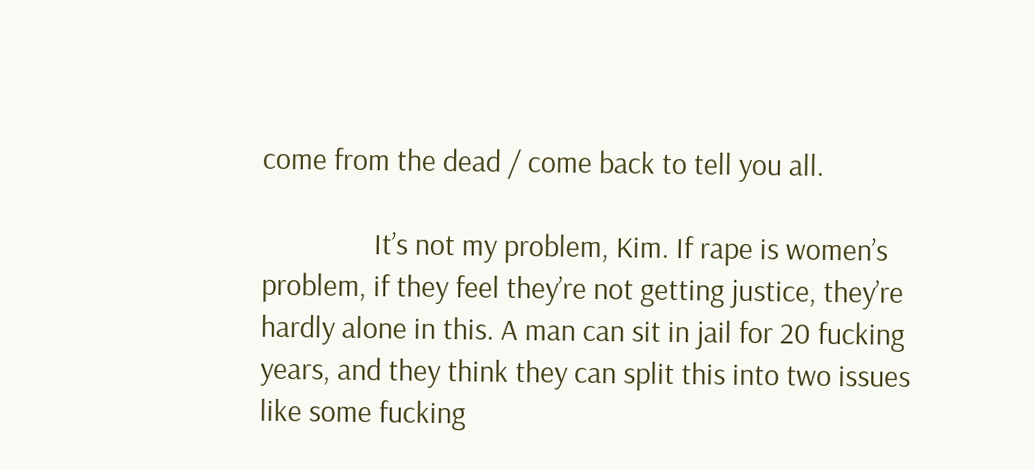come from the dead / come back to tell you all.

                It’s not my problem, Kim. If rape is women’s problem, if they feel they’re not getting justice, they’re hardly alone in this. A man can sit in jail for 20 fucking years, and they think they can split this into two issues like some fucking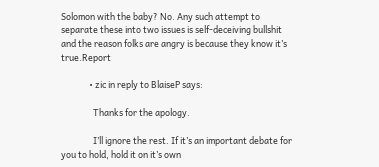Solomon with the baby? No. Any such attempt to separate these into two issues is self-deceiving bullshit and the reason folks are angry is because they know it’s true.Report

              • zic in reply to BlaiseP says:

                Thanks for the apology.

                I’ll ignore the rest. If it’s an important debate for you to hold, hold it on it’s own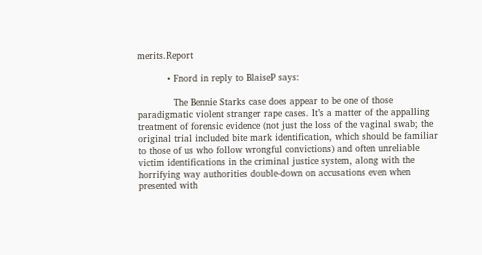merits.Report

          • Fnord in reply to BlaiseP says:

            The Bennie Starks case does appear to be one of those paradigmatic violent stranger rape cases. It’s a matter of the appalling treatment of forensic evidence (not just the loss of the vaginal swab; the original trial included bite mark identification, which should be familiar to those of us who follow wrongful convictions) and often unreliable victim identifications in the criminal justice system, along with the horrifying way authorities double-down on accusations even when presented with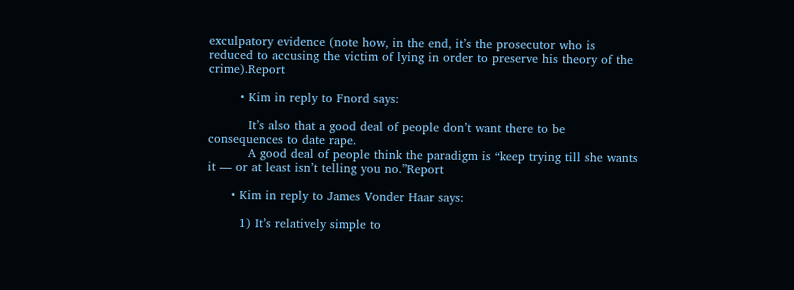exculpatory evidence (note how, in the end, it’s the prosecutor who is reduced to accusing the victim of lying in order to preserve his theory of the crime).Report

        • Kim in reply to Fnord says:

          It’s also that a good deal of people don’t want there to be consequences to date rape.
          A good deal of people think the paradigm is “keep trying till she wants it — or at least isn’t telling you no.”Report

      • Kim in reply to James Vonder Haar says:

        1) It’s relatively simple to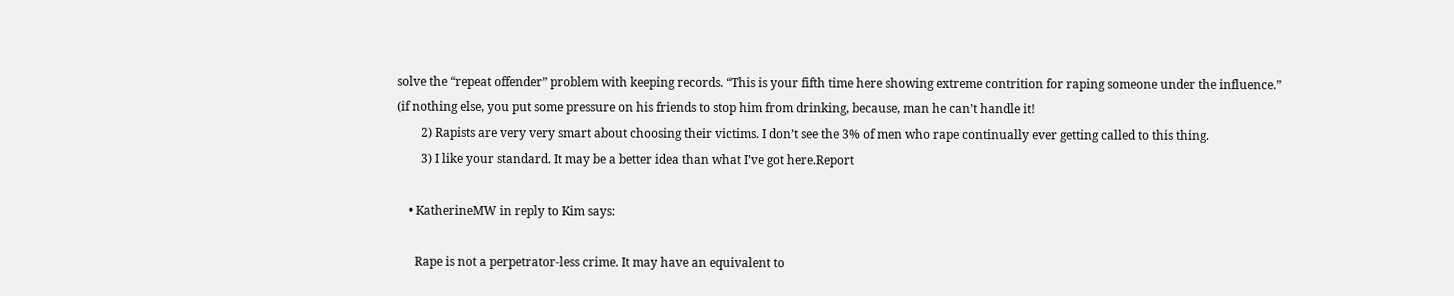solve the “repeat offender” problem with keeping records. “This is your fifth time here showing extreme contrition for raping someone under the influence.” (if nothing else, you put some pressure on his friends to stop him from drinking, because, man he can’t handle it!
        2) Rapists are very very smart about choosing their victims. I don’t see the 3% of men who rape continually ever getting called to this thing.
        3) I like your standard. It may be a better idea than what I’ve got here.Report

    • KatherineMW in reply to Kim says:

      Rape is not a perpetrator-less crime. It may have an equivalent to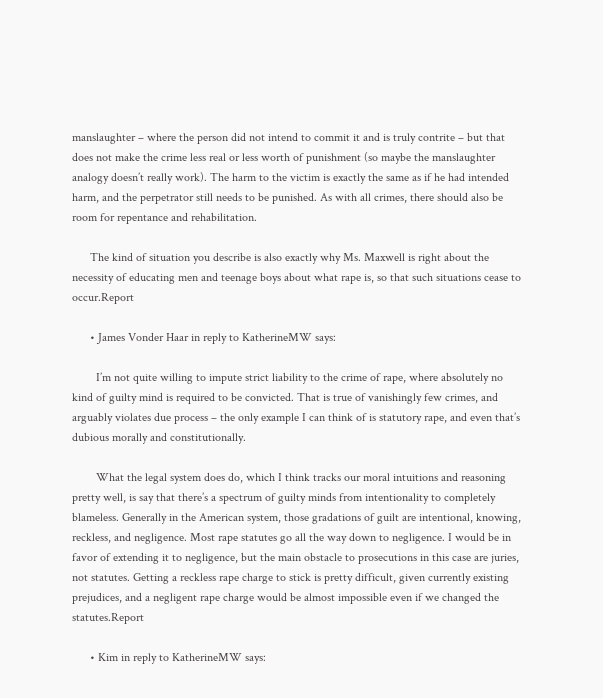manslaughter – where the person did not intend to commit it and is truly contrite – but that does not make the crime less real or less worth of punishment (so maybe the manslaughter analogy doesn’t really work). The harm to the victim is exactly the same as if he had intended harm, and the perpetrator still needs to be punished. As with all crimes, there should also be room for repentance and rehabilitation.

      The kind of situation you describe is also exactly why Ms. Maxwell is right about the necessity of educating men and teenage boys about what rape is, so that such situations cease to occur.Report

      • James Vonder Haar in reply to KatherineMW says:

        I’m not quite willing to impute strict liability to the crime of rape, where absolutely no kind of guilty mind is required to be convicted. That is true of vanishingly few crimes, and arguably violates due process – the only example I can think of is statutory rape, and even that’s dubious morally and constitutionally.

        What the legal system does do, which I think tracks our moral intuitions and reasoning pretty well, is say that there’s a spectrum of guilty minds from intentionality to completely blameless. Generally in the American system, those gradations of guilt are intentional, knowing, reckless, and negligence. Most rape statutes go all the way down to negligence. I would be in favor of extending it to negligence, but the main obstacle to prosecutions in this case are juries, not statutes. Getting a reckless rape charge to stick is pretty difficult, given currently existing prejudices, and a negligent rape charge would be almost impossible even if we changed the statutes.Report

      • Kim in reply to KatherineMW says: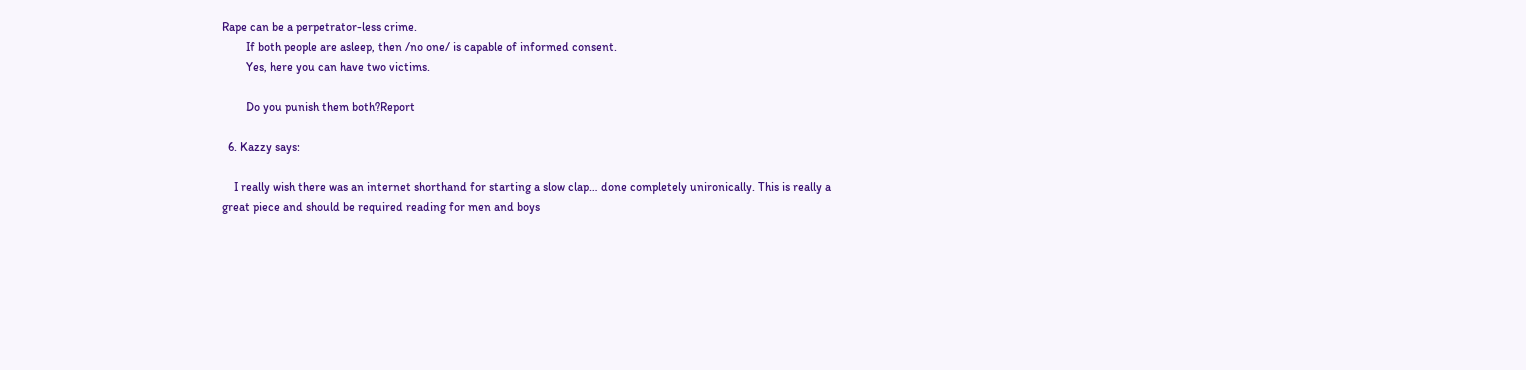Rape can be a perpetrator-less crime.
        If both people are asleep, then /no one/ is capable of informed consent.
        Yes, here you can have two victims.

        Do you punish them both?Report

  6. Kazzy says:

    I really wish there was an internet shorthand for starting a slow clap… done completely unironically. This is really a great piece and should be required reading for men and boys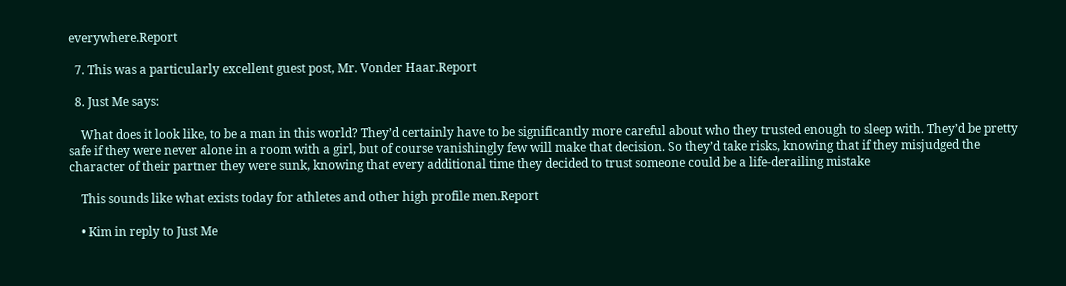everywhere.Report

  7. This was a particularly excellent guest post, Mr. Vonder Haar.Report

  8. Just Me says:

    What does it look like, to be a man in this world? They’d certainly have to be significantly more careful about who they trusted enough to sleep with. They’d be pretty safe if they were never alone in a room with a girl, but of course vanishingly few will make that decision. So they’d take risks, knowing that if they misjudged the character of their partner they were sunk, knowing that every additional time they decided to trust someone could be a life-derailing mistake

    This sounds like what exists today for athletes and other high profile men.Report

    • Kim in reply to Just Me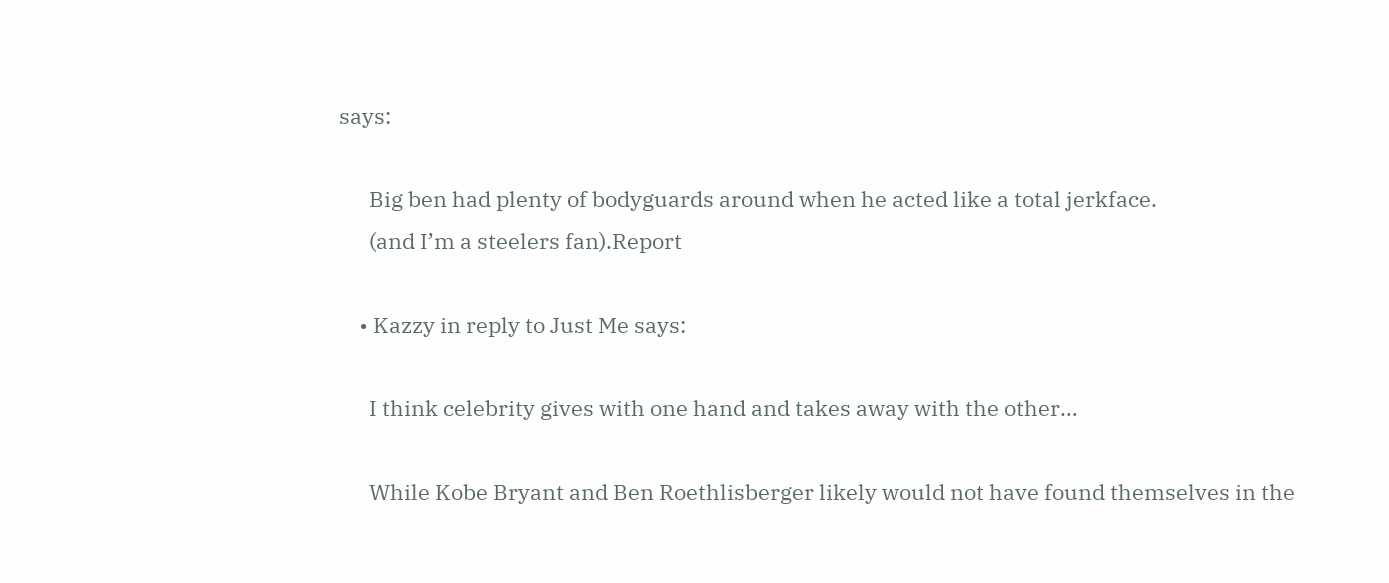says:

      Big ben had plenty of bodyguards around when he acted like a total jerkface.
      (and I’m a steelers fan).Report

    • Kazzy in reply to Just Me says:

      I think celebrity gives with one hand and takes away with the other…

      While Kobe Bryant and Ben Roethlisberger likely would not have found themselves in the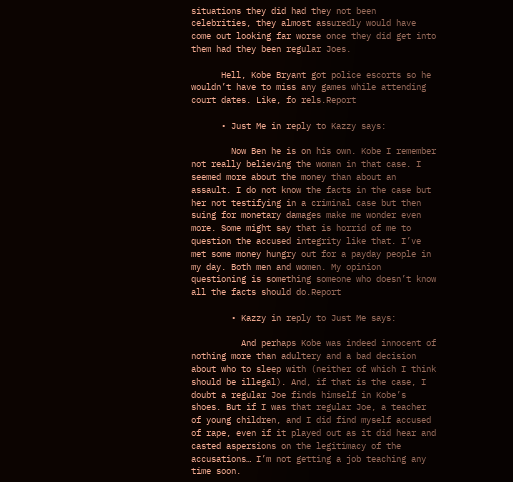situations they did had they not been celebrities, they almost assuredly would have come out looking far worse once they did get into them had they been regular Joes.

      Hell, Kobe Bryant got police escorts so he wouldn’t have to miss any games while attending court dates. Like, fo rels.Report

      • Just Me in reply to Kazzy says:

        Now Ben he is on his own. Kobe I remember not really believing the woman in that case. I seemed more about the money than about an assault. I do not know the facts in the case but her not testifying in a criminal case but then suing for monetary damages make me wonder even more. Some might say that is horrid of me to question the accused integrity like that. I’ve met some money hungry out for a payday people in my day. Both men and women. My opinion questioning is something someone who doesn’t know all the facts should do.Report

        • Kazzy in reply to Just Me says:

          And perhaps Kobe was indeed innocent of nothing more than adultery and a bad decision about who to sleep with (neither of which I think should be illegal). And, if that is the case, I doubt a regular Joe finds himself in Kobe’s shoes. But if I was that regular Joe, a teacher of young children, and I did find myself accused of rape, even if it played out as it did hear and casted aspersions on the legitimacy of the accusations… I’m not getting a job teaching any time soon.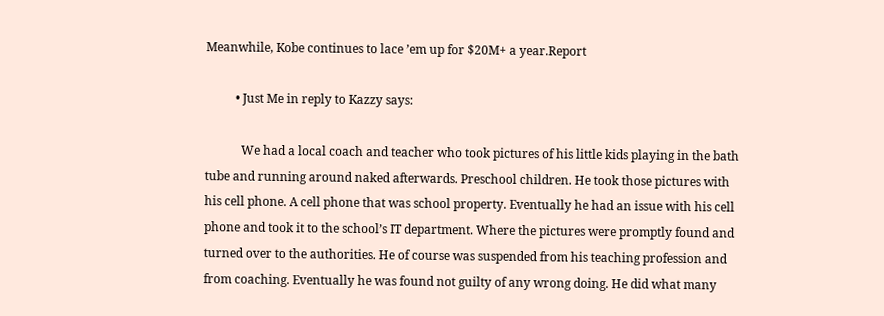Meanwhile, Kobe continues to lace ’em up for $20M+ a year.Report

          • Just Me in reply to Kazzy says:

            We had a local coach and teacher who took pictures of his little kids playing in the bath tube and running around naked afterwards. Preschool children. He took those pictures with his cell phone. A cell phone that was school property. Eventually he had an issue with his cell phone and took it to the school’s IT department. Where the pictures were promptly found and turned over to the authorities. He of course was suspended from his teaching profession and from coaching. Eventually he was found not guilty of any wrong doing. He did what many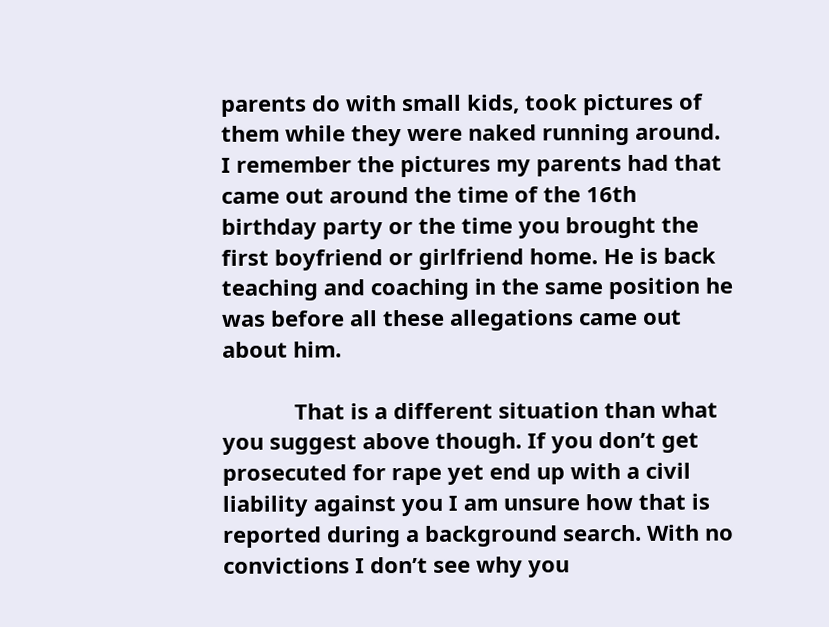parents do with small kids, took pictures of them while they were naked running around. I remember the pictures my parents had that came out around the time of the 16th birthday party or the time you brought the first boyfriend or girlfriend home. He is back teaching and coaching in the same position he was before all these allegations came out about him.

            That is a different situation than what you suggest above though. If you don’t get prosecuted for rape yet end up with a civil liability against you I am unsure how that is reported during a background search. With no convictions I don’t see why you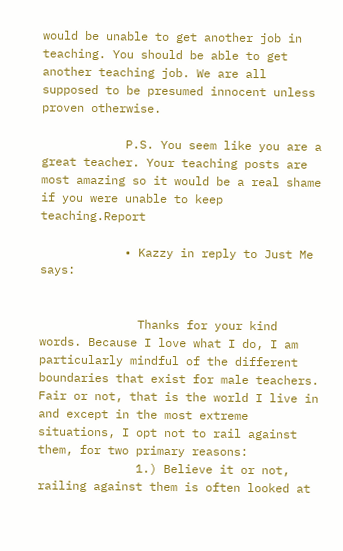would be unable to get another job in teaching. You should be able to get another teaching job. We are all supposed to be presumed innocent unless proven otherwise.

            P.S. You seem like you are a great teacher. Your teaching posts are most amazing so it would be a real shame if you were unable to keep teaching.Report

            • Kazzy in reply to Just Me says:


              Thanks for your kind words. Because I love what I do, I am particularly mindful of the different boundaries that exist for male teachers. Fair or not, that is the world I live in and except in the most extreme situations, I opt not to rail against them, for two primary reasons:
              1.) Believe it or not, railing against them is often looked at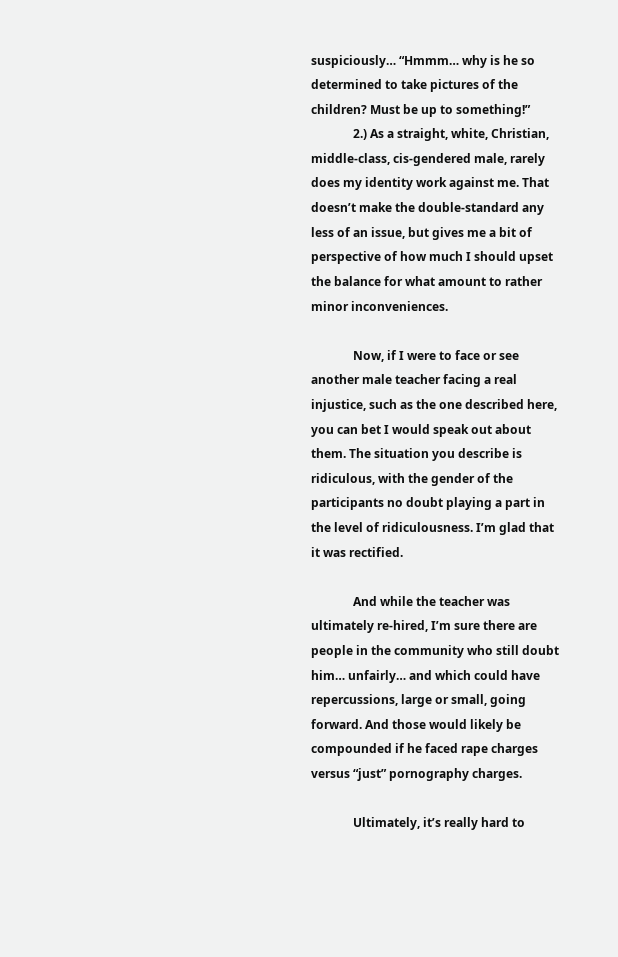suspiciously… “Hmmm… why is he so determined to take pictures of the children? Must be up to something!”
              2.) As a straight, white, Christian, middle-class, cis-gendered male, rarely does my identity work against me. That doesn’t make the double-standard any less of an issue, but gives me a bit of perspective of how much I should upset the balance for what amount to rather minor inconveniences.

              Now, if I were to face or see another male teacher facing a real injustice, such as the one described here, you can bet I would speak out about them. The situation you describe is ridiculous, with the gender of the participants no doubt playing a part in the level of ridiculousness. I’m glad that it was rectified.

              And while the teacher was ultimately re-hired, I’m sure there are people in the community who still doubt him… unfairly… and which could have repercussions, large or small, going forward. And those would likely be compounded if he faced rape charges versus “just” pornography charges.

              Ultimately, it’s really hard to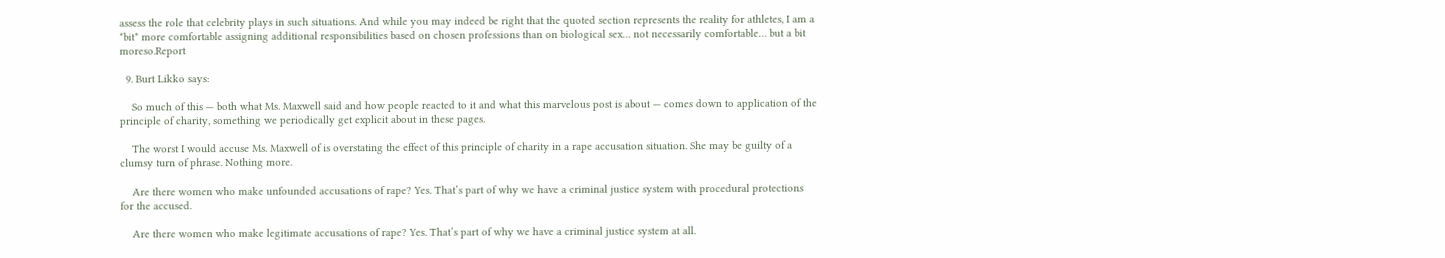assess the role that celebrity plays in such situations. And while you may indeed be right that the quoted section represents the reality for athletes, I am a *bit* more comfortable assigning additional responsibilities based on chosen professions than on biological sex… not necessarily comfortable… but a bit moreso.Report

  9. Burt Likko says:

    So much of this — both what Ms. Maxwell said and how people reacted to it and what this marvelous post is about — comes down to application of the principle of charity, something we periodically get explicit about in these pages.

    The worst I would accuse Ms. Maxwell of is overstating the effect of this principle of charity in a rape accusation situation. She may be guilty of a clumsy turn of phrase. Nothing more.

    Are there women who make unfounded accusations of rape? Yes. That’s part of why we have a criminal justice system with procedural protections for the accused.

    Are there women who make legitimate accusations of rape? Yes. That’s part of why we have a criminal justice system at all.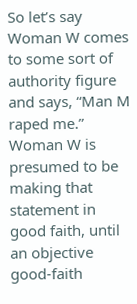So let’s say Woman W comes to some sort of authority figure and says, “Man M raped me.” Woman W is presumed to be making that statement in good faith, until an objective good-faith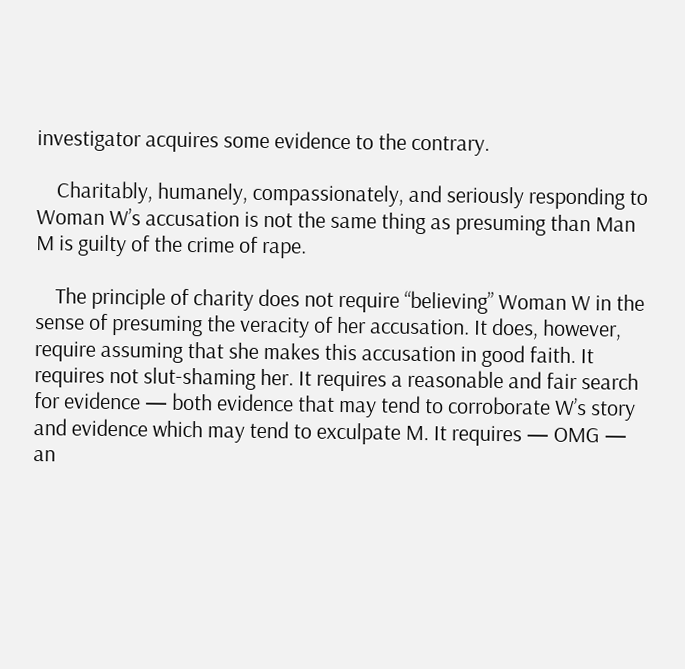investigator acquires some evidence to the contrary.

    Charitably, humanely, compassionately, and seriously responding to Woman W’s accusation is not the same thing as presuming than Man M is guilty of the crime of rape.

    The principle of charity does not require “believing” Woman W in the sense of presuming the veracity of her accusation. It does, however, require assuming that she makes this accusation in good faith. It requires not slut-shaming her. It requires a reasonable and fair search for evidence — both evidence that may tend to corroborate W’s story and evidence which may tend to exculpate M. It requires — OMG — an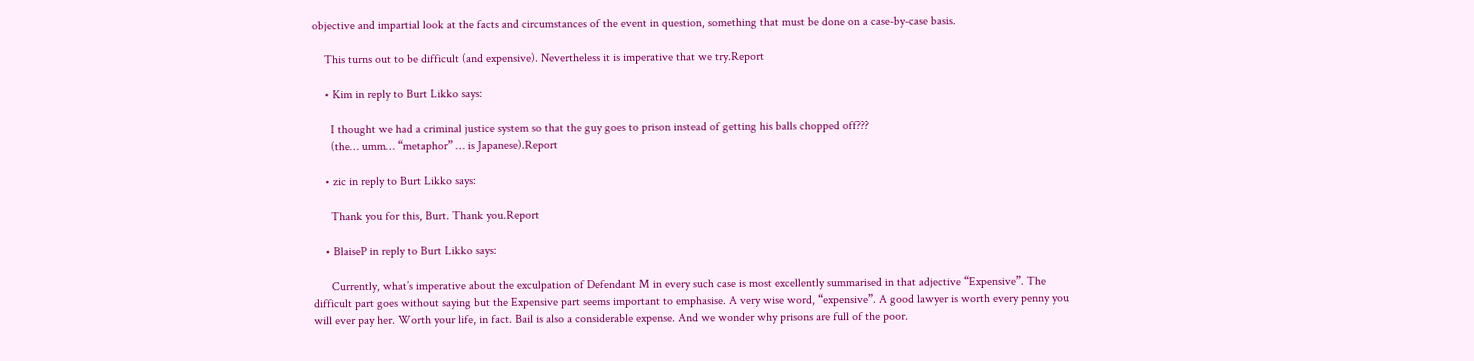objective and impartial look at the facts and circumstances of the event in question, something that must be done on a case-by-case basis.

    This turns out to be difficult (and expensive). Nevertheless it is imperative that we try.Report

    • Kim in reply to Burt Likko says:

      I thought we had a criminal justice system so that the guy goes to prison instead of getting his balls chopped off???
      (the… umm… “metaphor” … is Japanese).Report

    • zic in reply to Burt Likko says:

      Thank you for this, Burt. Thank you.Report

    • BlaiseP in reply to Burt Likko says:

      Currently, what’s imperative about the exculpation of Defendant M in every such case is most excellently summarised in that adjective “Expensive”. The difficult part goes without saying but the Expensive part seems important to emphasise. A very wise word, “expensive”. A good lawyer is worth every penny you will ever pay her. Worth your life, in fact. Bail is also a considerable expense. And we wonder why prisons are full of the poor.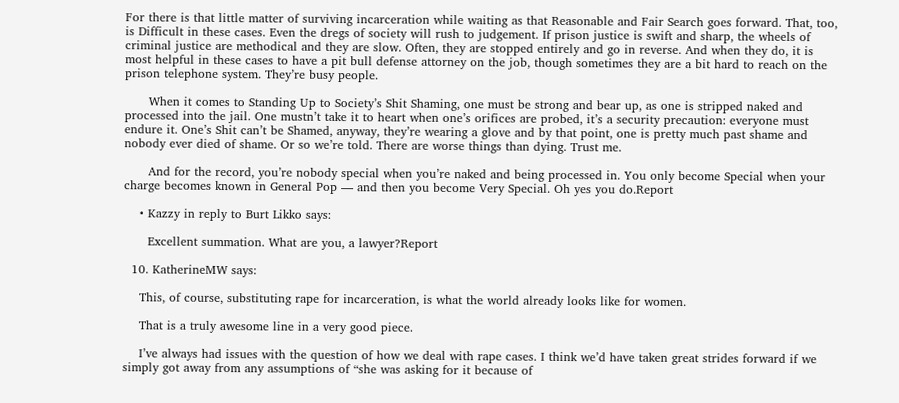For there is that little matter of surviving incarceration while waiting as that Reasonable and Fair Search goes forward. That, too, is Difficult in these cases. Even the dregs of society will rush to judgement. If prison justice is swift and sharp, the wheels of criminal justice are methodical and they are slow. Often, they are stopped entirely and go in reverse. And when they do, it is most helpful in these cases to have a pit bull defense attorney on the job, though sometimes they are a bit hard to reach on the prison telephone system. They’re busy people.

      When it comes to Standing Up to Society’s Shit Shaming, one must be strong and bear up, as one is stripped naked and processed into the jail. One mustn’t take it to heart when one’s orifices are probed, it’s a security precaution: everyone must endure it. One’s Shit can’t be Shamed, anyway, they’re wearing a glove and by that point, one is pretty much past shame and nobody ever died of shame. Or so we’re told. There are worse things than dying. Trust me.

      And for the record, you’re nobody special when you’re naked and being processed in. You only become Special when your charge becomes known in General Pop — and then you become Very Special. Oh yes you do.Report

    • Kazzy in reply to Burt Likko says:

      Excellent summation. What are you, a lawyer?Report

  10. KatherineMW says:

    This, of course, substituting rape for incarceration, is what the world already looks like for women.

    That is a truly awesome line in a very good piece.

    I’ve always had issues with the question of how we deal with rape cases. I think we’d have taken great strides forward if we simply got away from any assumptions of “she was asking for it because of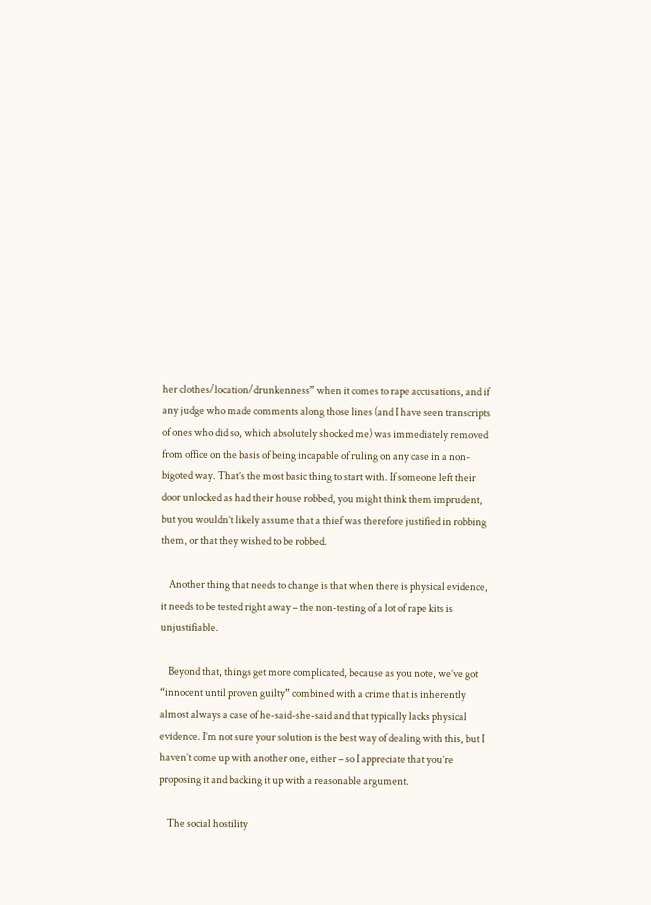her clothes/location/drunkenness” when it comes to rape accusations, and if any judge who made comments along those lines (and I have seen transcripts of ones who did so, which absolutely shocked me) was immediately removed from office on the basis of being incapable of ruling on any case in a non-bigoted way. That’s the most basic thing to start with. If someone left their door unlocked as had their house robbed, you might think them imprudent, but you wouldn’t likely assume that a thief was therefore justified in robbing them, or that they wished to be robbed.

    Another thing that needs to change is that when there is physical evidence, it needs to be tested right away – the non-testing of a lot of rape kits is unjustifiable.

    Beyond that, things get more complicated, because as you note, we’ve got “innocent until proven guilty” combined with a crime that is inherently almost always a case of he-said-she-said and that typically lacks physical evidence. I’m not sure your solution is the best way of dealing with this, but I haven’t come up with another one, either – so I appreciate that you’re proposing it and backing it up with a reasonable argument.

    The social hostility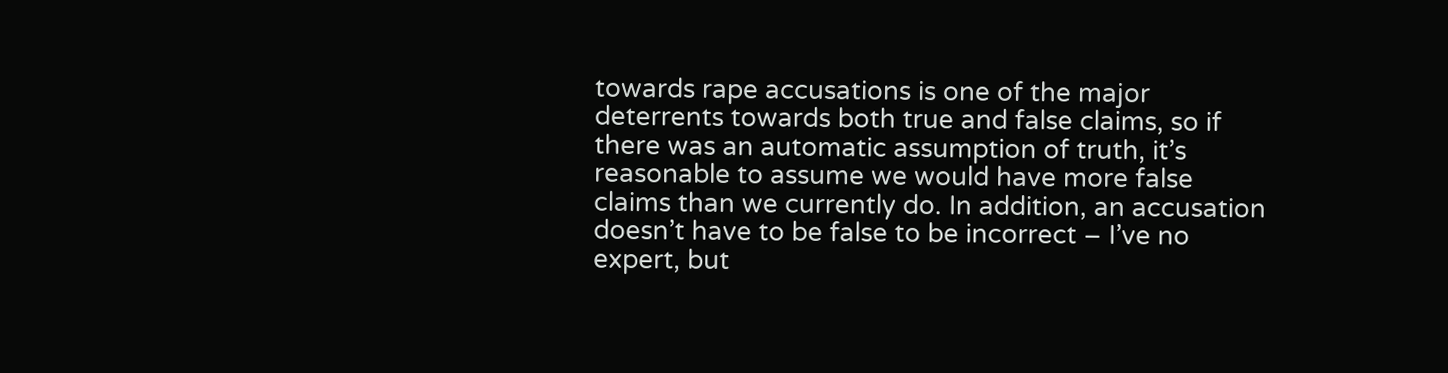towards rape accusations is one of the major deterrents towards both true and false claims, so if there was an automatic assumption of truth, it’s reasonable to assume we would have more false claims than we currently do. In addition, an accusation doesn’t have to be false to be incorrect – I’ve no expert, but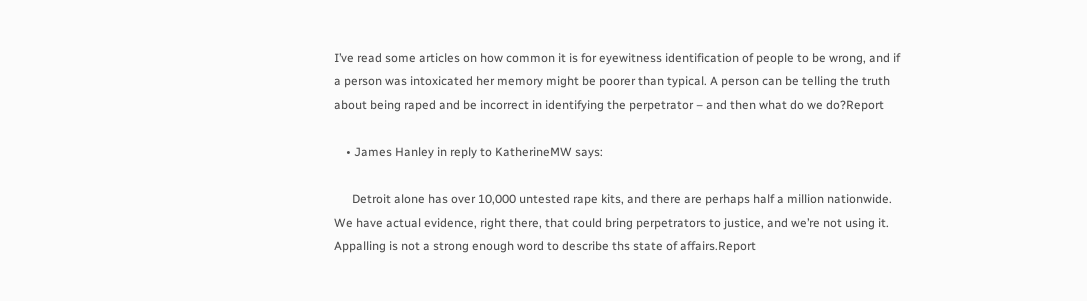I’ve read some articles on how common it is for eyewitness identification of people to be wrong, and if a person was intoxicated her memory might be poorer than typical. A person can be telling the truth about being raped and be incorrect in identifying the perpetrator – and then what do we do?Report

    • James Hanley in reply to KatherineMW says:

      Detroit alone has over 10,000 untested rape kits, and there are perhaps half a million nationwide. We have actual evidence, right there, that could bring perpetrators to justice, and we’re not using it. Appalling is not a strong enough word to describe ths state of affairs.Report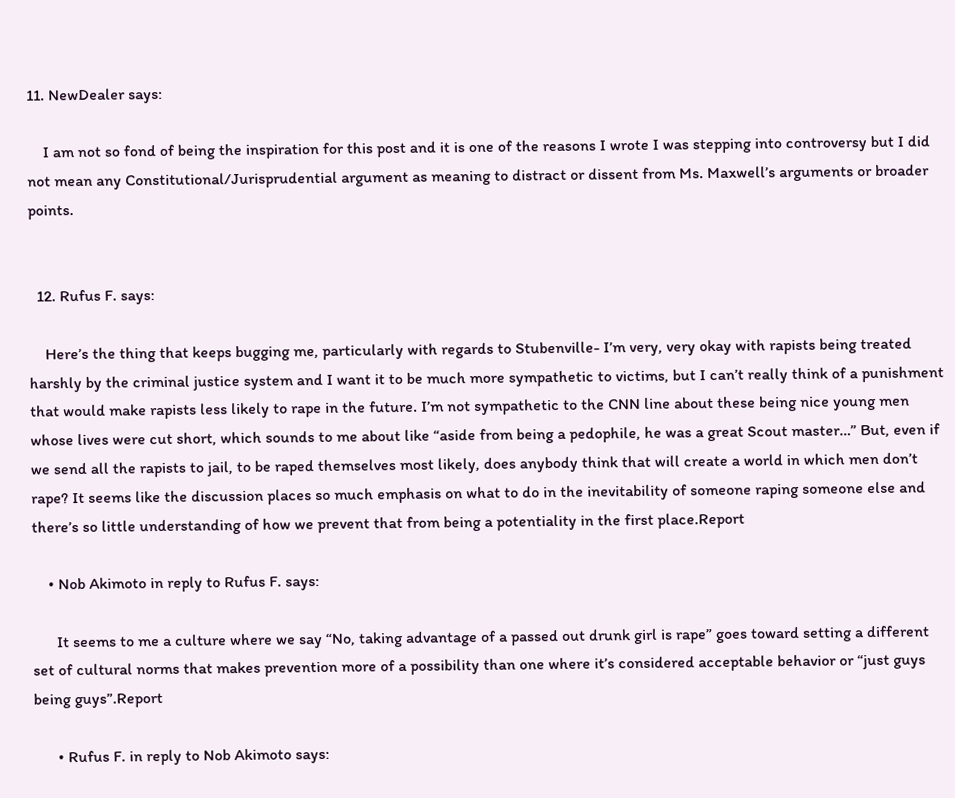11. NewDealer says:

    I am not so fond of being the inspiration for this post and it is one of the reasons I wrote I was stepping into controversy but I did not mean any Constitutional/Jurisprudential argument as meaning to distract or dissent from Ms. Maxwell’s arguments or broader points.


  12. Rufus F. says:

    Here’s the thing that keeps bugging me, particularly with regards to Stubenville- I’m very, very okay with rapists being treated harshly by the criminal justice system and I want it to be much more sympathetic to victims, but I can’t really think of a punishment that would make rapists less likely to rape in the future. I’m not sympathetic to the CNN line about these being nice young men whose lives were cut short, which sounds to me about like “aside from being a pedophile, he was a great Scout master…” But, even if we send all the rapists to jail, to be raped themselves most likely, does anybody think that will create a world in which men don’t rape? It seems like the discussion places so much emphasis on what to do in the inevitability of someone raping someone else and there’s so little understanding of how we prevent that from being a potentiality in the first place.Report

    • Nob Akimoto in reply to Rufus F. says:

      It seems to me a culture where we say “No, taking advantage of a passed out drunk girl is rape” goes toward setting a different set of cultural norms that makes prevention more of a possibility than one where it’s considered acceptable behavior or “just guys being guys”.Report

      • Rufus F. in reply to Nob Akimoto says: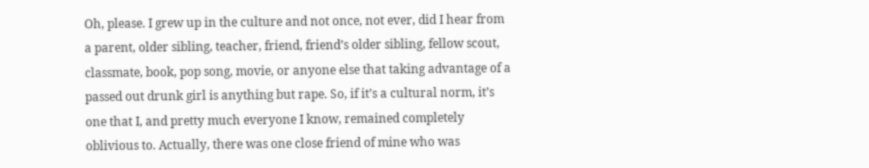Oh, please. I grew up in the culture and not once, not ever, did I hear from a parent, older sibling, teacher, friend, friend’s older sibling, fellow scout, classmate, book, pop song, movie, or anyone else that taking advantage of a passed out drunk girl is anything but rape. So, if it’s a cultural norm, it’s one that I, and pretty much everyone I know, remained completely oblivious to. Actually, there was one close friend of mine who was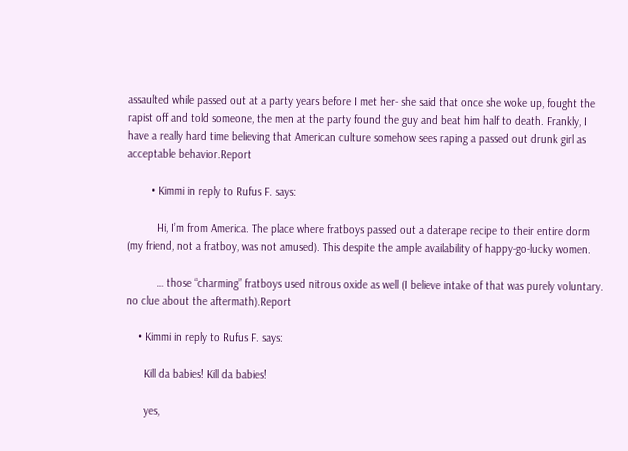assaulted while passed out at a party years before I met her- she said that once she woke up, fought the rapist off and told someone, the men at the party found the guy and beat him half to death. Frankly, I have a really hard time believing that American culture somehow sees raping a passed out drunk girl as acceptable behavior.Report

        • Kimmi in reply to Rufus F. says:

          Hi, I’m from America. The place where fratboys passed out a daterape recipe to their entire dorm (my friend, not a fratboy, was not amused). This despite the ample availability of happy-go-lucky women.

          … those “charming” fratboys used nitrous oxide as well (I believe intake of that was purely voluntary. no clue about the aftermath).Report

    • Kimmi in reply to Rufus F. says:

      Kill da babies! Kill da babies!

      yes,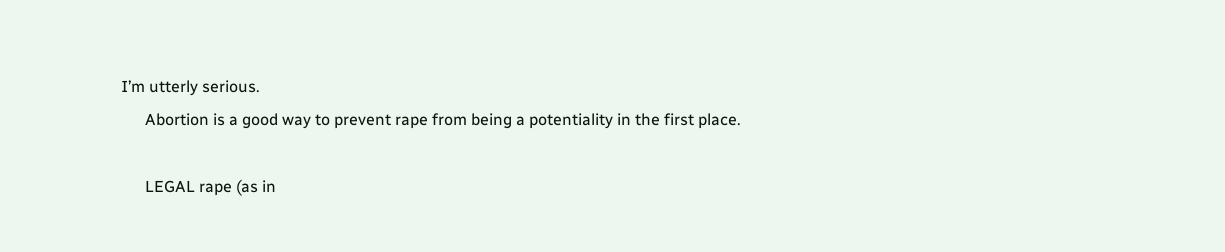I’m utterly serious.
      Abortion is a good way to prevent rape from being a potentiality in the first place.

      LEGAL rape (as in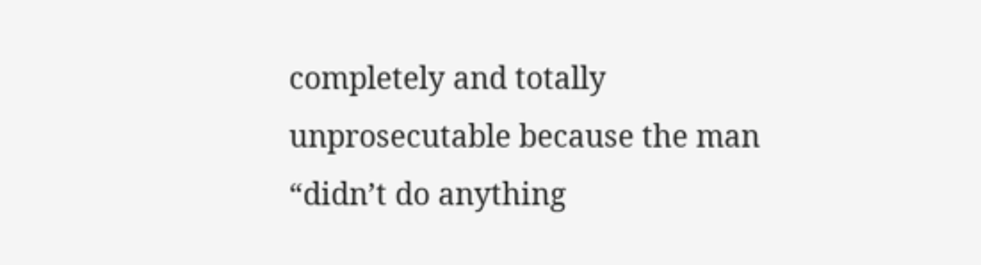completely and totally unprosecutable because the man “didn’t do anything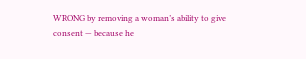WRONG by removing a woman’s ability to give consent — because he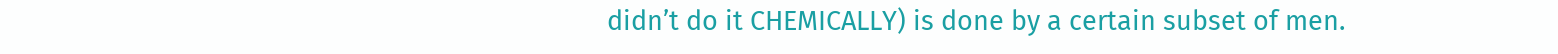didn’t do it CHEMICALLY) is done by a certain subset of men.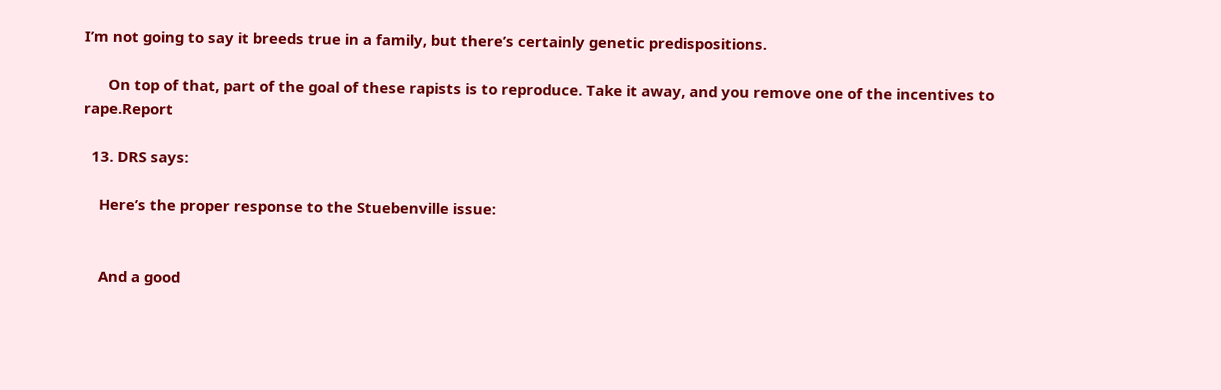I’m not going to say it breeds true in a family, but there’s certainly genetic predispositions.

      On top of that, part of the goal of these rapists is to reproduce. Take it away, and you remove one of the incentives to rape.Report

  13. DRS says:

    Here’s the proper response to the Stuebenville issue:


    And a good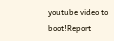youtube video to boot!Report